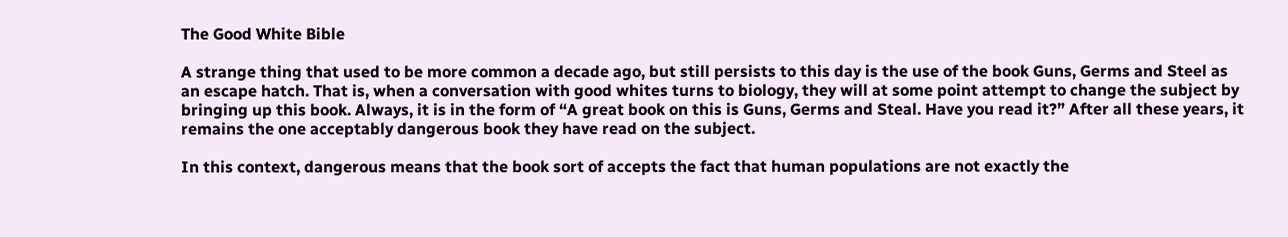The Good White Bible

A strange thing that used to be more common a decade ago, but still persists to this day is the use of the book Guns, Germs and Steel as an escape hatch. That is, when a conversation with good whites turns to biology, they will at some point attempt to change the subject by bringing up this book. Always, it is in the form of “A great book on this is Guns, Germs and Steal. Have you read it?” After all these years, it remains the one acceptably dangerous book they have read on the subject.

In this context, dangerous means that the book sort of accepts the fact that human populations are not exactly the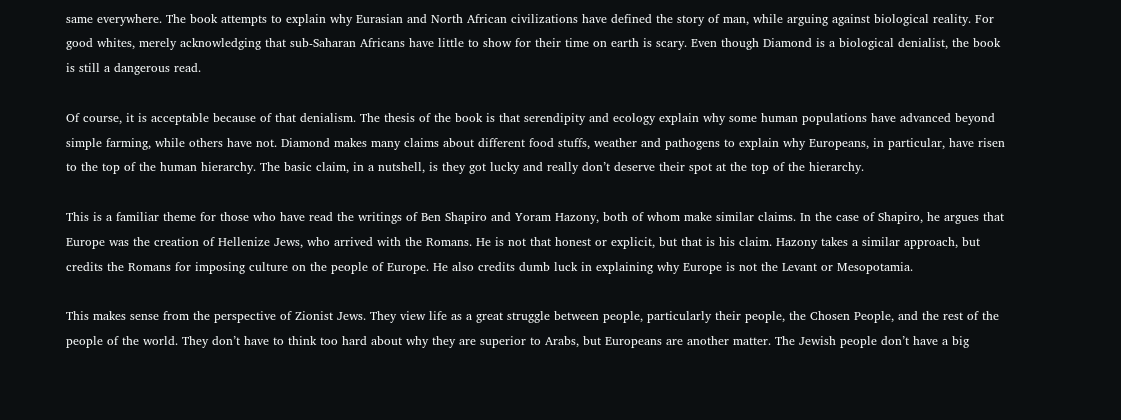same everywhere. The book attempts to explain why Eurasian and North African civilizations have defined the story of man, while arguing against biological reality. For good whites, merely acknowledging that sub-Saharan Africans have little to show for their time on earth is scary. Even though Diamond is a biological denialist, the book is still a dangerous read.

Of course, it is acceptable because of that denialism. The thesis of the book is that serendipity and ecology explain why some human populations have advanced beyond simple farming, while others have not. Diamond makes many claims about different food stuffs, weather and pathogens to explain why Europeans, in particular, have risen to the top of the human hierarchy. The basic claim, in a nutshell, is they got lucky and really don’t deserve their spot at the top of the hierarchy.

This is a familiar theme for those who have read the writings of Ben Shapiro and Yoram Hazony, both of whom make similar claims. In the case of Shapiro, he argues that Europe was the creation of Hellenize Jews, who arrived with the Romans. He is not that honest or explicit, but that is his claim. Hazony takes a similar approach, but credits the Romans for imposing culture on the people of Europe. He also credits dumb luck in explaining why Europe is not the Levant or Mesopotamia.

This makes sense from the perspective of Zionist Jews. They view life as a great struggle between people, particularly their people, the Chosen People, and the rest of the people of the world. They don’t have to think too hard about why they are superior to Arabs, but Europeans are another matter. The Jewish people don’t have a big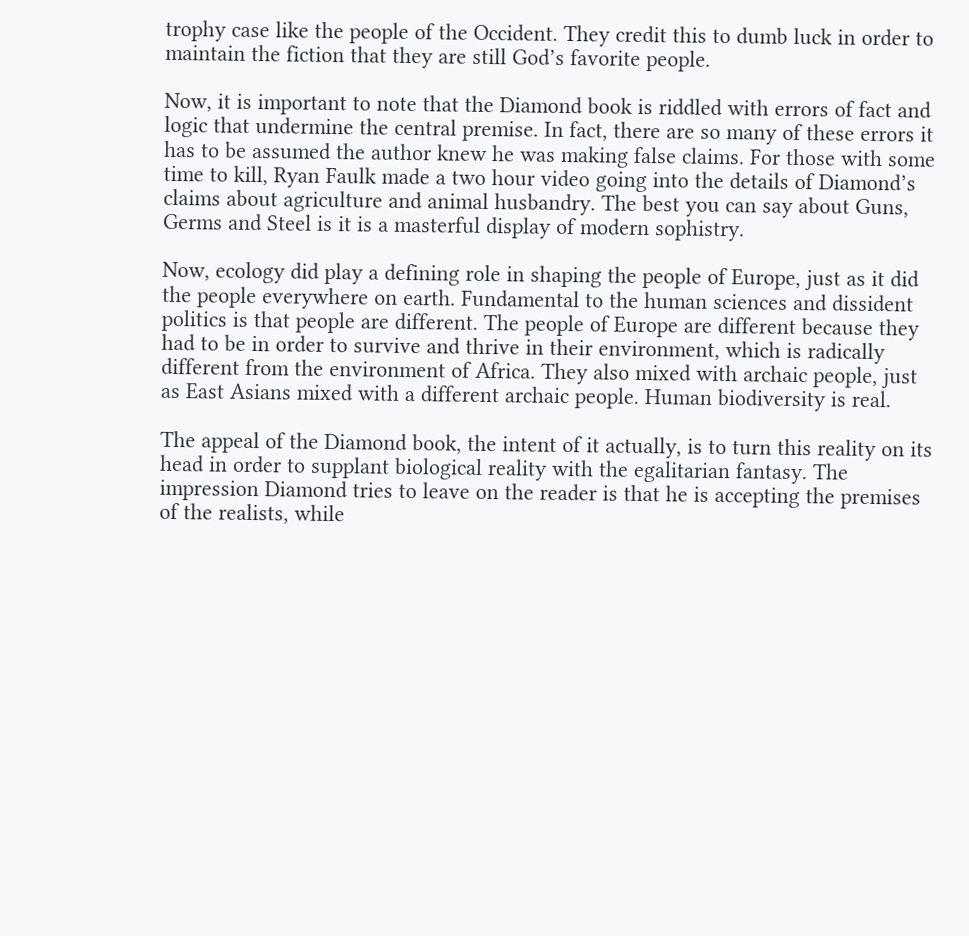trophy case like the people of the Occident. They credit this to dumb luck in order to maintain the fiction that they are still God’s favorite people.

Now, it is important to note that the Diamond book is riddled with errors of fact and logic that undermine the central premise. In fact, there are so many of these errors it has to be assumed the author knew he was making false claims. For those with some time to kill, Ryan Faulk made a two hour video going into the details of Diamond’s claims about agriculture and animal husbandry. The best you can say about Guns, Germs and Steel is it is a masterful display of modern sophistry.

Now, ecology did play a defining role in shaping the people of Europe, just as it did the people everywhere on earth. Fundamental to the human sciences and dissident politics is that people are different. The people of Europe are different because they had to be in order to survive and thrive in their environment, which is radically different from the environment of Africa. They also mixed with archaic people, just as East Asians mixed with a different archaic people. Human biodiversity is real.

The appeal of the Diamond book, the intent of it actually, is to turn this reality on its head in order to supplant biological reality with the egalitarian fantasy. The impression Diamond tries to leave on the reader is that he is accepting the premises of the realists, while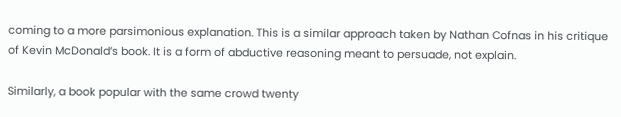coming to a more parsimonious explanation. This is a similar approach taken by Nathan Cofnas in his critique of Kevin McDonald’s book. It is a form of abductive reasoning meant to persuade, not explain.

Similarly, a book popular with the same crowd twenty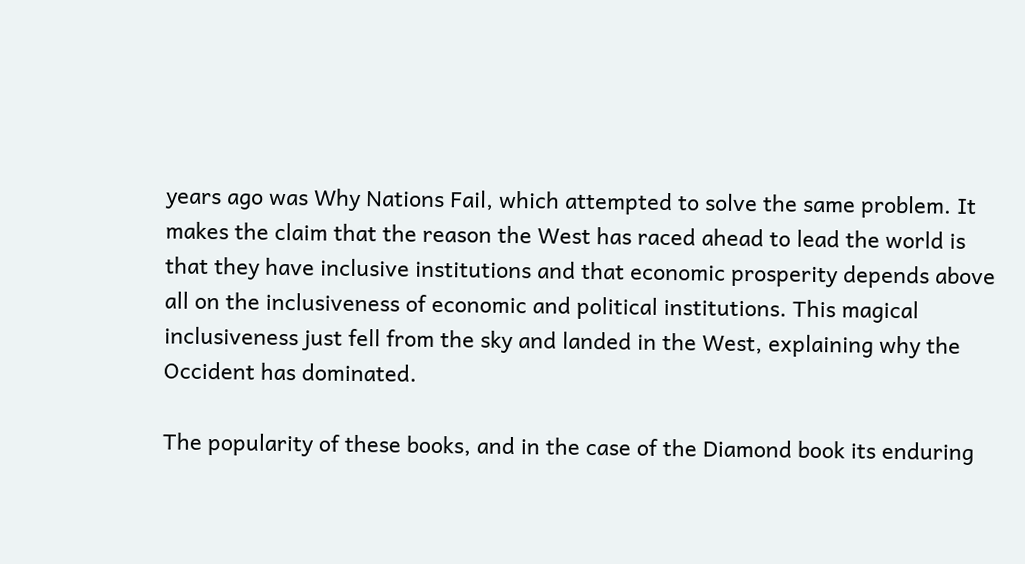years ago was Why Nations Fail, which attempted to solve the same problem. It makes the claim that the reason the West has raced ahead to lead the world is that they have inclusive institutions and that economic prosperity depends above all on the inclusiveness of economic and political institutions. This magical inclusiveness just fell from the sky and landed in the West, explaining why the Occident has dominated.

The popularity of these books, and in the case of the Diamond book its enduring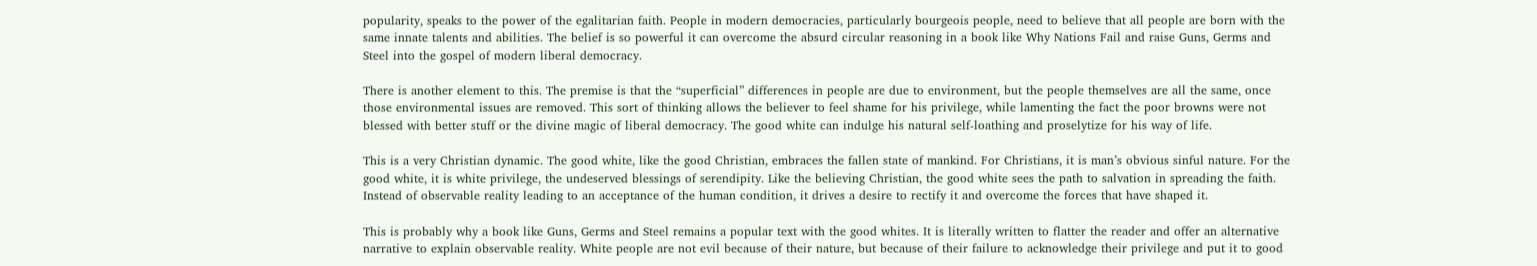popularity, speaks to the power of the egalitarian faith. People in modern democracies, particularly bourgeois people, need to believe that all people are born with the same innate talents and abilities. The belief is so powerful it can overcome the absurd circular reasoning in a book like Why Nations Fail and raise Guns, Germs and Steel into the gospel of modern liberal democracy.

There is another element to this. The premise is that the “superficial” differences in people are due to environment, but the people themselves are all the same, once those environmental issues are removed. This sort of thinking allows the believer to feel shame for his privilege, while lamenting the fact the poor browns were not blessed with better stuff or the divine magic of liberal democracy. The good white can indulge his natural self-loathing and proselytize for his way of life.

This is a very Christian dynamic. The good white, like the good Christian, embraces the fallen state of mankind. For Christians, it is man’s obvious sinful nature. For the good white, it is white privilege, the undeserved blessings of serendipity. Like the believing Christian, the good white sees the path to salvation in spreading the faith. Instead of observable reality leading to an acceptance of the human condition, it drives a desire to rectify it and overcome the forces that have shaped it.

This is probably why a book like Guns, Germs and Steel remains a popular text with the good whites. It is literally written to flatter the reader and offer an alternative narrative to explain observable reality. White people are not evil because of their nature, but because of their failure to acknowledge their privilege and put it to good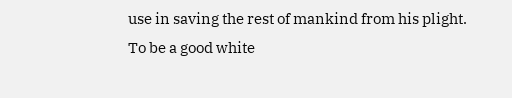use in saving the rest of mankind from his plight. To be a good white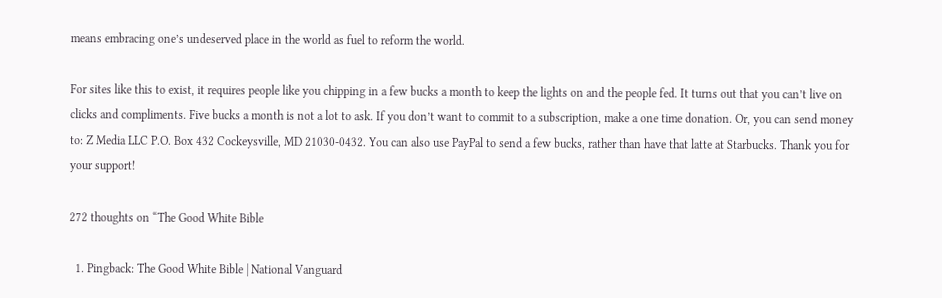means embracing one’s undeserved place in the world as fuel to reform the world.

For sites like this to exist, it requires people like you chipping in a few bucks a month to keep the lights on and the people fed. It turns out that you can’t live on clicks and compliments. Five bucks a month is not a lot to ask. If you don’t want to commit to a subscription, make a one time donation. Or, you can send money to: Z Media LLC P.O. Box 432 Cockeysville, MD 21030-0432. You can also use PayPal to send a few bucks, rather than have that latte at Starbucks. Thank you for your support!

272 thoughts on “The Good White Bible

  1. Pingback: The Good White Bible | National Vanguard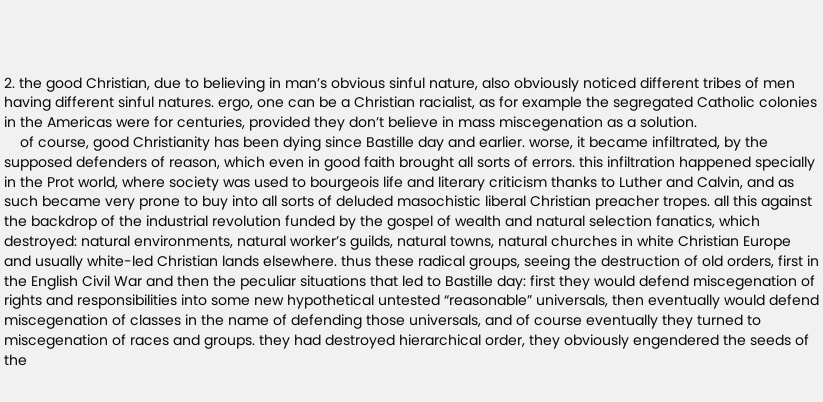2. the good Christian, due to believing in man’s obvious sinful nature, also obviously noticed different tribes of men having different sinful natures. ergo, one can be a Christian racialist, as for example the segregated Catholic colonies in the Americas were for centuries, provided they don’t believe in mass miscegenation as a solution.
    of course, good Christianity has been dying since Bastille day and earlier. worse, it became infiltrated, by the supposed defenders of reason, which even in good faith brought all sorts of errors. this infiltration happened specially in the Prot world, where society was used to bourgeois life and literary criticism thanks to Luther and Calvin, and as such became very prone to buy into all sorts of deluded masochistic liberal Christian preacher tropes. all this against the backdrop of the industrial revolution funded by the gospel of wealth and natural selection fanatics, which destroyed: natural environments, natural worker’s guilds, natural towns, natural churches in white Christian Europe and usually white-led Christian lands elsewhere. thus these radical groups, seeing the destruction of old orders, first in the English Civil War and then the peculiar situations that led to Bastille day: first they would defend miscegenation of rights and responsibilities into some new hypothetical untested “reasonable” universals, then eventually would defend miscegenation of classes in the name of defending those universals, and of course eventually they turned to miscegenation of races and groups. they had destroyed hierarchical order, they obviously engendered the seeds of the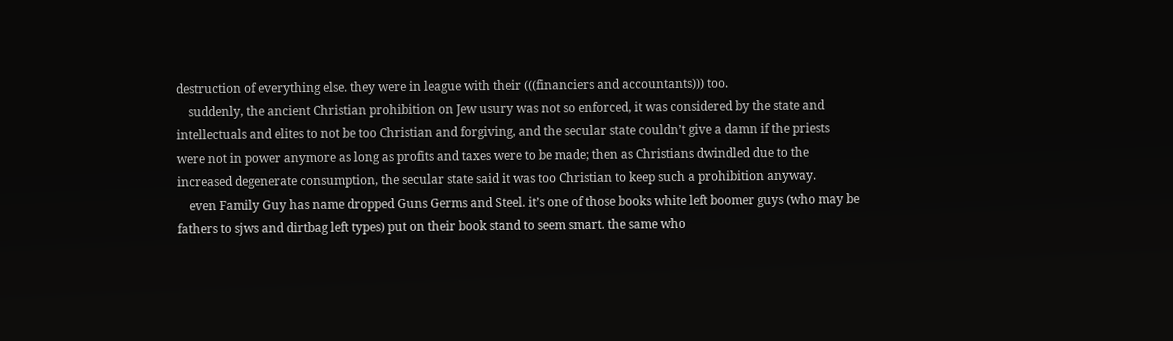destruction of everything else. they were in league with their (((financiers and accountants))) too.
    suddenly, the ancient Christian prohibition on Jew usury was not so enforced, it was considered by the state and intellectuals and elites to not be too Christian and forgiving, and the secular state couldn’t give a damn if the priests were not in power anymore as long as profits and taxes were to be made; then as Christians dwindled due to the increased degenerate consumption, the secular state said it was too Christian to keep such a prohibition anyway.
    even Family Guy has name dropped Guns Germs and Steel. it’s one of those books white left boomer guys (who may be fathers to sjws and dirtbag left types) put on their book stand to seem smart. the same who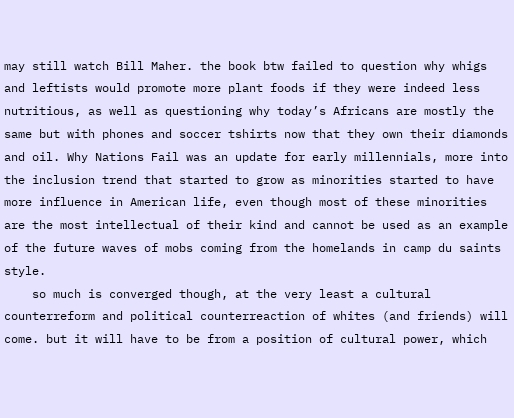may still watch Bill Maher. the book btw failed to question why whigs and leftists would promote more plant foods if they were indeed less nutritious, as well as questioning why today’s Africans are mostly the same but with phones and soccer tshirts now that they own their diamonds and oil. Why Nations Fail was an update for early millennials, more into the inclusion trend that started to grow as minorities started to have more influence in American life, even though most of these minorities are the most intellectual of their kind and cannot be used as an example of the future waves of mobs coming from the homelands in camp du saints style.
    so much is converged though, at the very least a cultural counterreform and political counterreaction of whites (and friends) will come. but it will have to be from a position of cultural power, which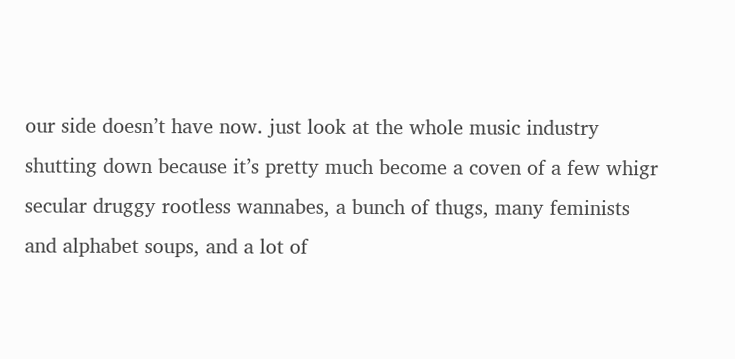our side doesn’t have now. just look at the whole music industry shutting down because it’s pretty much become a coven of a few whigr secular druggy rootless wannabes, a bunch of thugs, many feminists and alphabet soups, and a lot of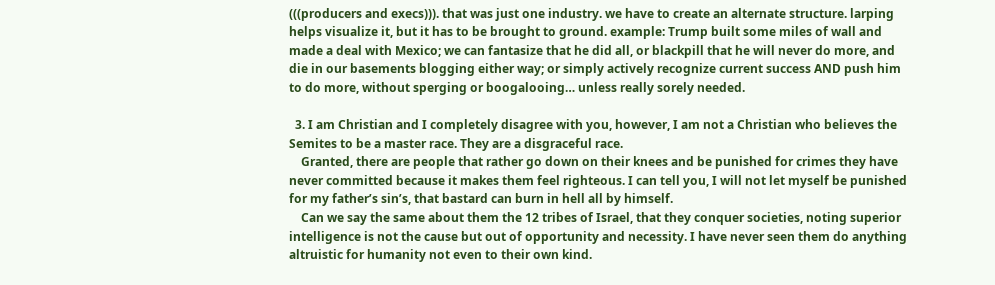(((producers and execs))). that was just one industry. we have to create an alternate structure. larping helps visualize it, but it has to be brought to ground. example: Trump built some miles of wall and made a deal with Mexico; we can fantasize that he did all, or blackpill that he will never do more, and die in our basements blogging either way; or simply actively recognize current success AND push him to do more, without sperging or boogalooing… unless really sorely needed.

  3. I am Christian and I completely disagree with you, however, I am not a Christian who believes the Semites to be a master race. They are a disgraceful race.
    Granted, there are people that rather go down on their knees and be punished for crimes they have never committed because it makes them feel righteous. I can tell you, I will not let myself be punished for my father’s sin’s, that bastard can burn in hell all by himself.
    Can we say the same about them the 12 tribes of Israel, that they conquer societies, noting superior intelligence is not the cause but out of opportunity and necessity. I have never seen them do anything altruistic for humanity not even to their own kind.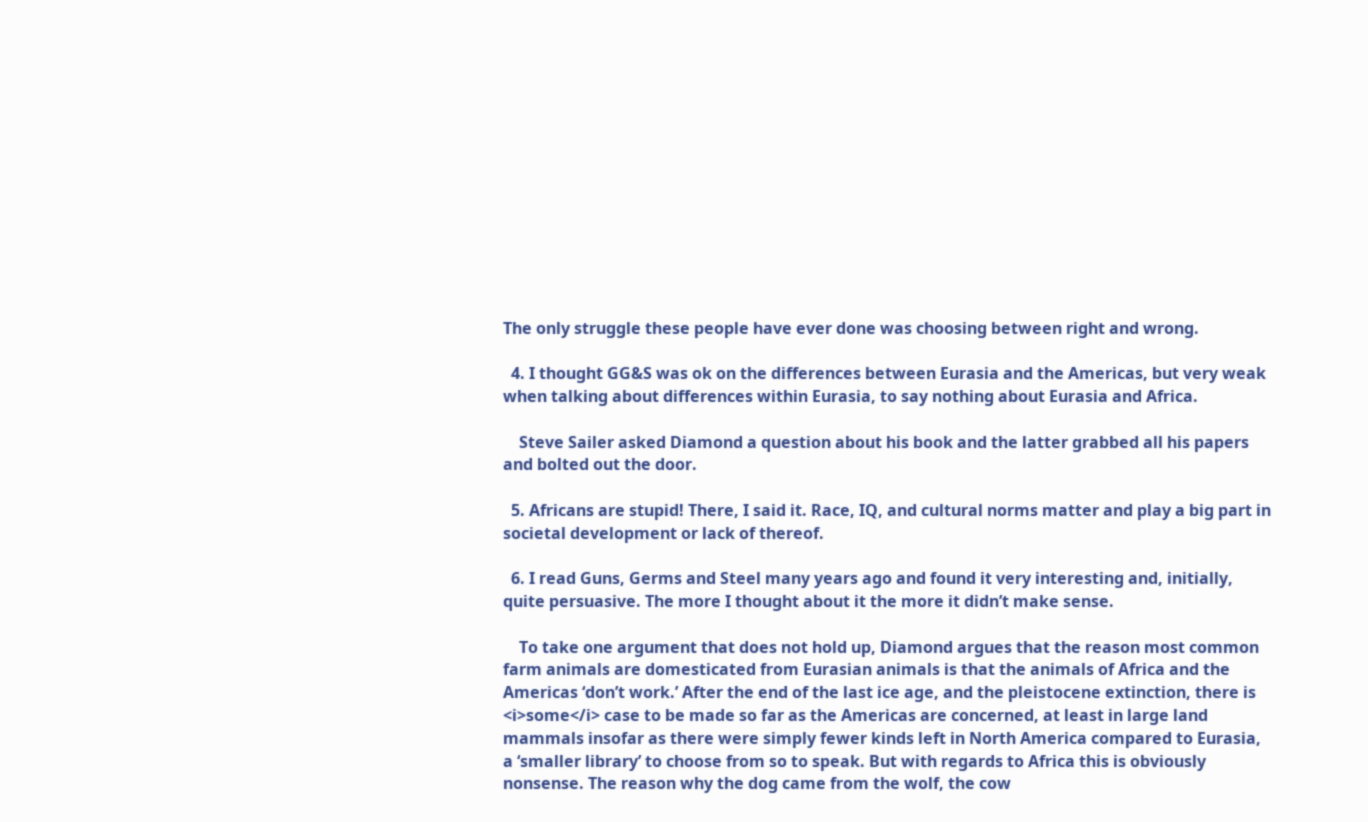The only struggle these people have ever done was choosing between right and wrong.

  4. I thought GG&S was ok on the differences between Eurasia and the Americas, but very weak when talking about differences within Eurasia, to say nothing about Eurasia and Africa.

    Steve Sailer asked Diamond a question about his book and the latter grabbed all his papers and bolted out the door.

  5. Africans are stupid! There, I said it. Race, IQ, and cultural norms matter and play a big part in societal development or lack of thereof.

  6. I read Guns, Germs and Steel many years ago and found it very interesting and, initially, quite persuasive. The more I thought about it the more it didn’t make sense.

    To take one argument that does not hold up, Diamond argues that the reason most common farm animals are domesticated from Eurasian animals is that the animals of Africa and the Americas ‘don’t work.’ After the end of the last ice age, and the pleistocene extinction, there is <i>some</i> case to be made so far as the Americas are concerned, at least in large land mammals insofar as there were simply fewer kinds left in North America compared to Eurasia, a ‘smaller library’ to choose from so to speak. But with regards to Africa this is obviously nonsense. The reason why the dog came from the wolf, the cow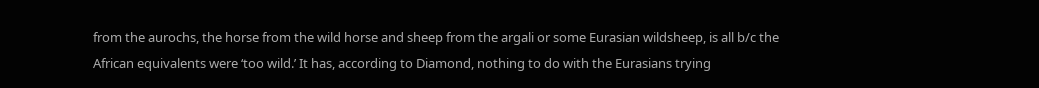from the aurochs, the horse from the wild horse and sheep from the argali or some Eurasian wildsheep, is all b/c the African equivalents were ‘too wild.’ It has, according to Diamond, nothing to do with the Eurasians trying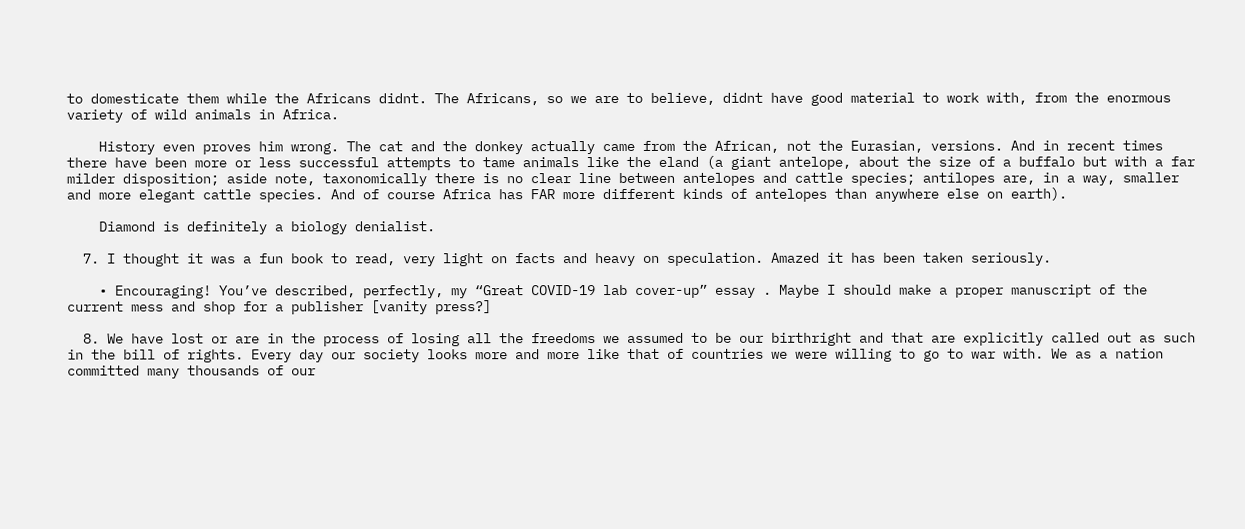to domesticate them while the Africans didnt. The Africans, so we are to believe, didnt have good material to work with, from the enormous variety of wild animals in Africa.

    History even proves him wrong. The cat and the donkey actually came from the African, not the Eurasian, versions. And in recent times there have been more or less successful attempts to tame animals like the eland (a giant antelope, about the size of a buffalo but with a far milder disposition; aside note, taxonomically there is no clear line between antelopes and cattle species; antilopes are, in a way, smaller and more elegant cattle species. And of course Africa has FAR more different kinds of antelopes than anywhere else on earth).

    Diamond is definitely a biology denialist.

  7. I thought it was a fun book to read, very light on facts and heavy on speculation. Amazed it has been taken seriously.

    • Encouraging! You’ve described, perfectly, my “Great COVID-19 lab cover-up” essay . Maybe I should make a proper manuscript of the current mess and shop for a publisher [vanity press?]

  8. We have lost or are in the process of losing all the freedoms we assumed to be our birthright and that are explicitly called out as such in the bill of rights. Every day our society looks more and more like that of countries we were willing to go to war with. We as a nation committed many thousands of our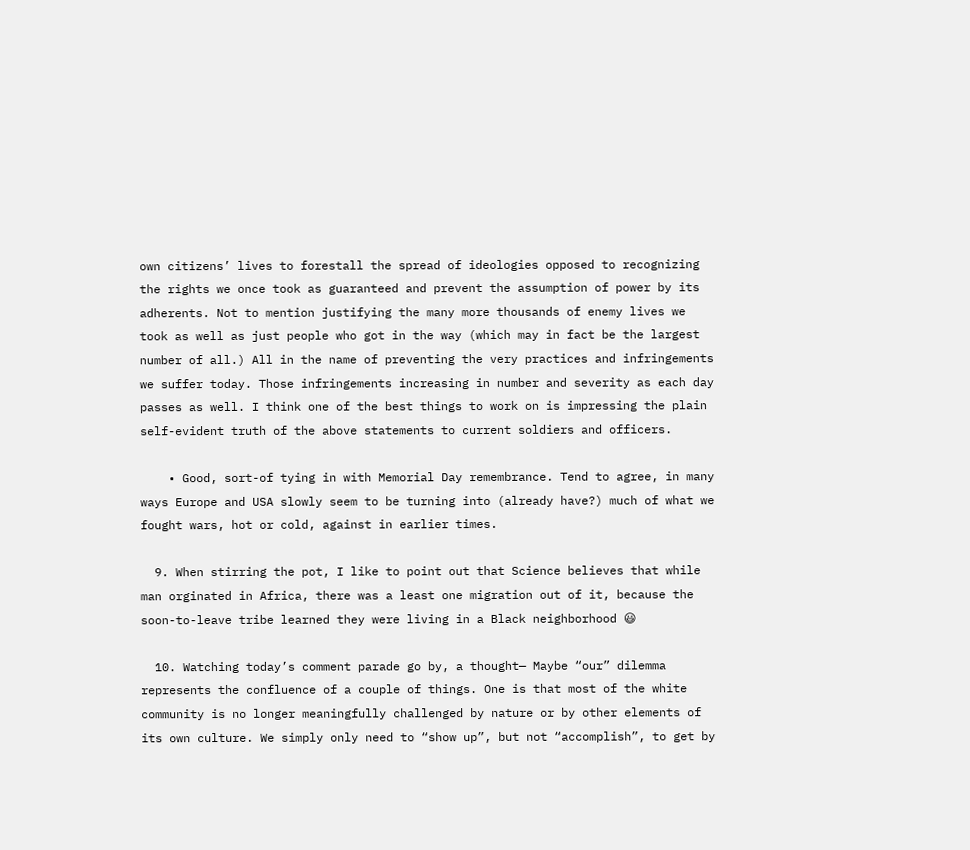own citizens’ lives to forestall the spread of ideologies opposed to recognizing the rights we once took as guaranteed and prevent the assumption of power by its adherents. Not to mention justifying the many more thousands of enemy lives we took as well as just people who got in the way (which may in fact be the largest number of all.) All in the name of preventing the very practices and infringements we suffer today. Those infringements increasing in number and severity as each day passes as well. I think one of the best things to work on is impressing the plain self-evident truth of the above statements to current soldiers and officers.

    • Good, sort-of tying in with Memorial Day remembrance. Tend to agree, in many ways Europe and USA slowly seem to be turning into (already have?) much of what we fought wars, hot or cold, against in earlier times.

  9. When stirring the pot, I like to point out that Science believes that while man orginated in Africa, there was a least one migration out of it, because the soon-to-leave tribe learned they were living in a Black neighborhood 😃

  10. Watching today’s comment parade go by, a thought— Maybe “our” dilemma represents the confluence of a couple of things. One is that most of the white community is no longer meaningfully challenged by nature or by other elements of its own culture. We simply only need to “show up”, but not “accomplish”, to get by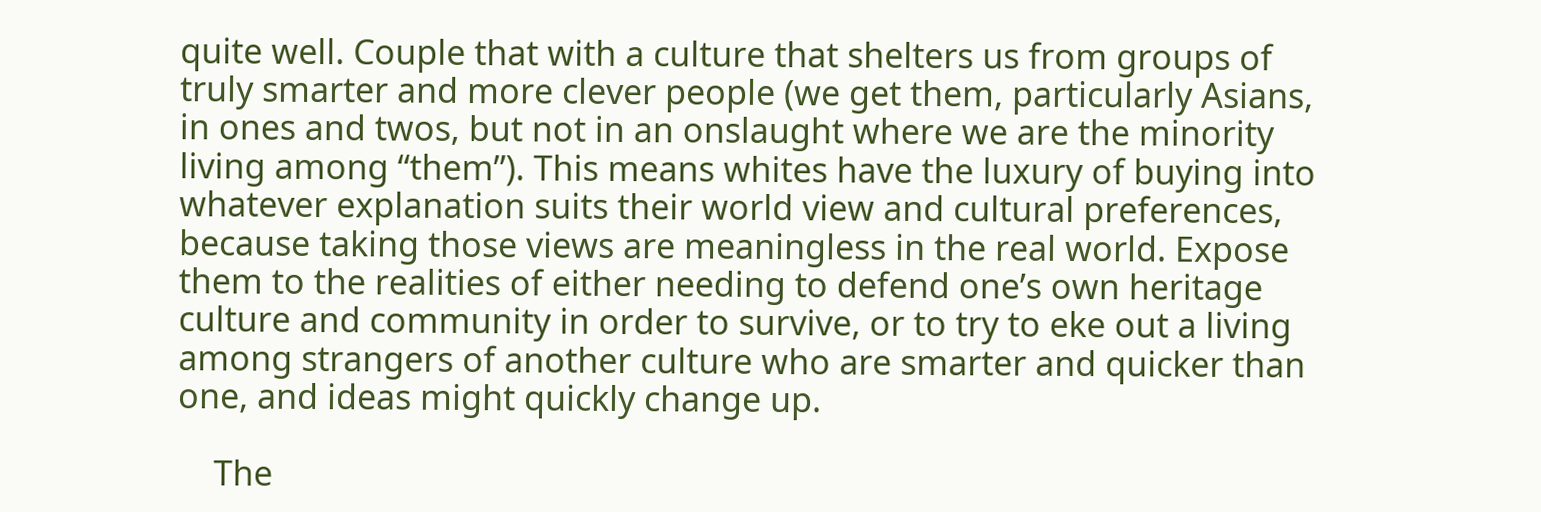quite well. Couple that with a culture that shelters us from groups of truly smarter and more clever people (we get them, particularly Asians, in ones and twos, but not in an onslaught where we are the minority living among “them”). This means whites have the luxury of buying into whatever explanation suits their world view and cultural preferences, because taking those views are meaningless in the real world. Expose them to the realities of either needing to defend one’s own heritage culture and community in order to survive, or to try to eke out a living among strangers of another culture who are smarter and quicker than one, and ideas might quickly change up.

    The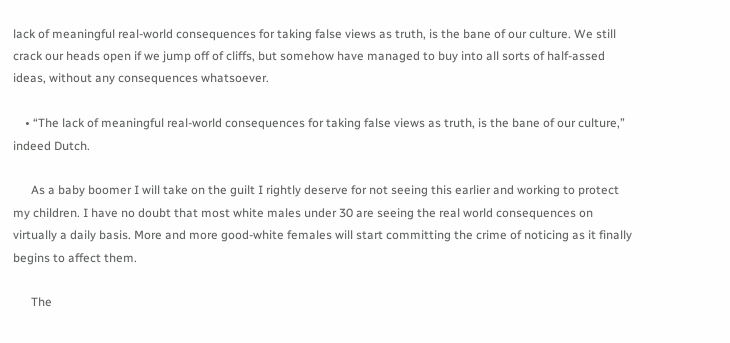lack of meaningful real-world consequences for taking false views as truth, is the bane of our culture. We still crack our heads open if we jump off of cliffs, but somehow have managed to buy into all sorts of half-assed ideas, without any consequences whatsoever.

    • “The lack of meaningful real-world consequences for taking false views as truth, is the bane of our culture,” indeed Dutch.

      As a baby boomer I will take on the guilt I rightly deserve for not seeing this earlier and working to protect my children. I have no doubt that most white males under 30 are seeing the real world consequences on virtually a daily basis. More and more good-white females will start committing the crime of noticing as it finally begins to affect them.

      The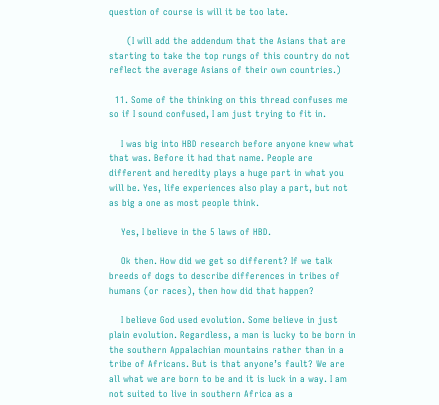question of course is will it be too late.

      (I will add the addendum that the Asians that are starting to take the top rungs of this country do not reflect the average Asians of their own countries.)

  11. Some of the thinking on this thread confuses me so if I sound confused, I am just trying to fit in.

    I was big into HBD research before anyone knew what that was. Before it had that name. People are different and heredity plays a huge part in what you will be. Yes, life experiences also play a part, but not as big a one as most people think.

    Yes, I believe in the 5 laws of HBD.

    Ok then. How did we get so different? If we talk breeds of dogs to describe differences in tribes of humans (or races), then how did that happen?

    I believe God used evolution. Some believe in just plain evolution. Regardless, a man is lucky to be born in the southern Appalachian mountains rather than in a tribe of Africans. But is that anyone’s fault? We are all what we are born to be and it is luck in a way. I am not suited to live in southern Africa as a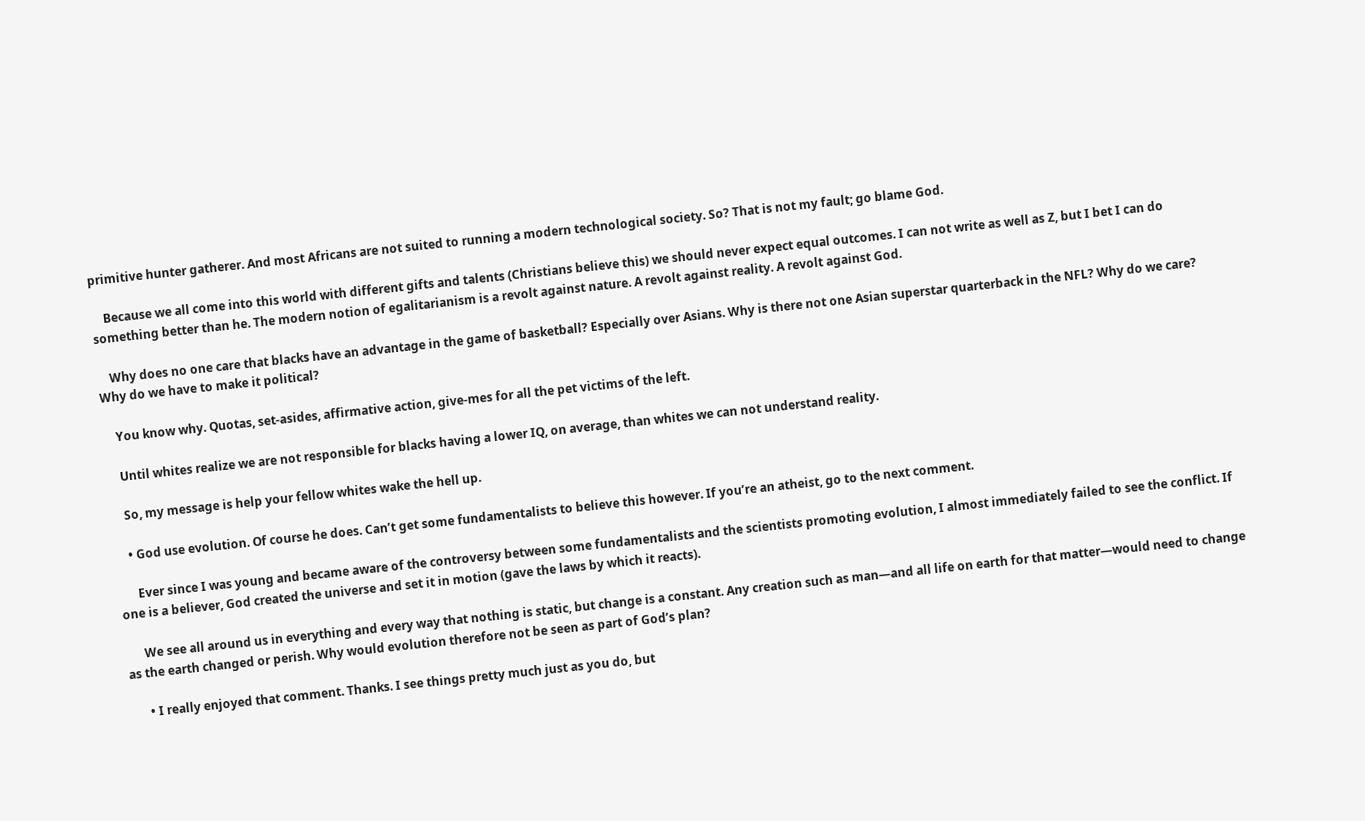primitive hunter gatherer. And most Africans are not suited to running a modern technological society. So? That is not my fault; go blame God.

    Because we all come into this world with different gifts and talents (Christians believe this) we should never expect equal outcomes. I can not write as well as Z, but I bet I can do something better than he. The modern notion of egalitarianism is a revolt against nature. A revolt against reality. A revolt against God.

    Why does no one care that blacks have an advantage in the game of basketball? Especially over Asians. Why is there not one Asian superstar quarterback in the NFL? Why do we care? Why do we have to make it political?

    You know why. Quotas, set-asides, affirmative action, give-mes for all the pet victims of the left.

    Until whites realize we are not responsible for blacks having a lower IQ, on average, than whites we can not understand reality.

    So, my message is help your fellow whites wake the hell up.

    • God use evolution. Of course he does. Can’t get some fundamentalists to believe this however. If you’re an atheist, go to the next comment.

      Ever since I was young and became aware of the controversy between some fundamentalists and the scientists promoting evolution, I almost immediately failed to see the conflict. If one is a believer, God created the universe and set it in motion (gave the laws by which it reacts).

      We see all around us in everything and every way that nothing is static, but change is a constant. Any creation such as man—and all life on earth for that matter—would need to change as the earth changed or perish. Why would evolution therefore not be seen as part of God’s plan?

      • I really enjoyed that comment. Thanks. I see things pretty much just as you do, but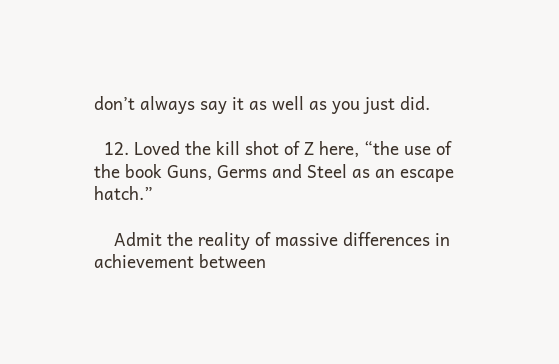don’t always say it as well as you just did.

  12. Loved the kill shot of Z here, “the use of the book Guns, Germs and Steel as an escape hatch.”

    Admit the reality of massive differences in achievement between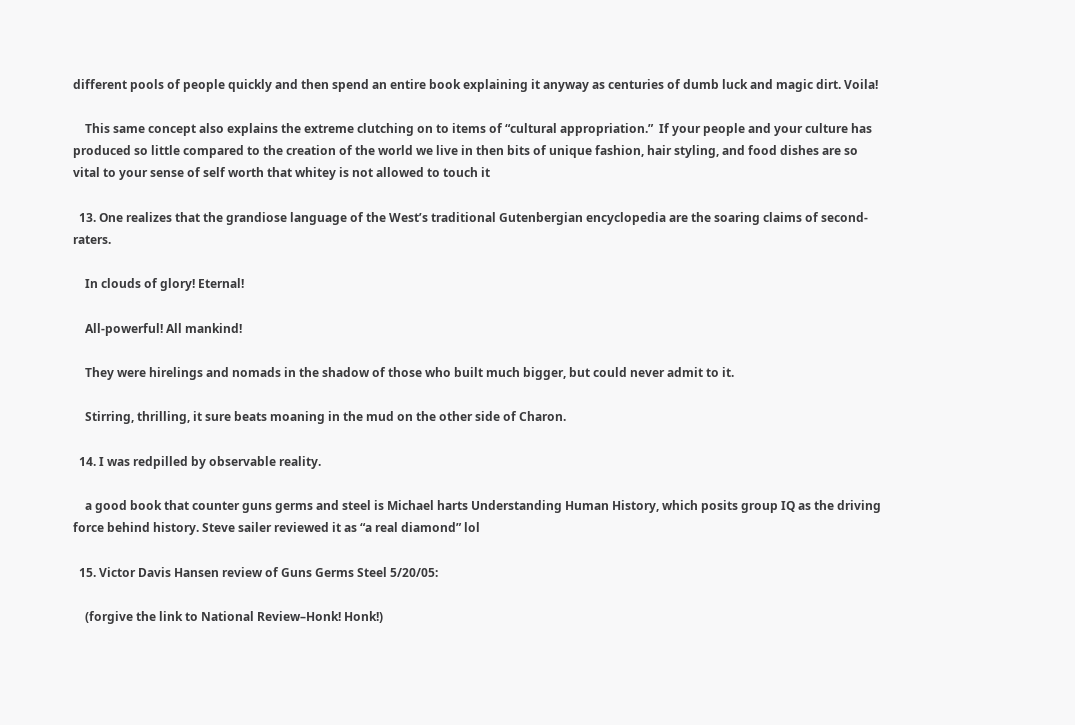different pools of people quickly and then spend an entire book explaining it anyway as centuries of dumb luck and magic dirt. Voila!

    This same concept also explains the extreme clutching on to items of “cultural appropriation.”  If your people and your culture has produced so little compared to the creation of the world we live in then bits of unique fashion, hair styling, and food dishes are so vital to your sense of self worth that whitey is not allowed to touch it

  13. One realizes that the grandiose language of the West’s traditional Gutenbergian encyclopedia are the soaring claims of second-raters.

    In clouds of glory! Eternal!

    All-powerful! All mankind!

    They were hirelings and nomads in the shadow of those who built much bigger, but could never admit to it.

    Stirring, thrilling, it sure beats moaning in the mud on the other side of Charon.

  14. I was redpilled by observable reality.

    a good book that counter guns germs and steel is Michael harts Understanding Human History, which posits group IQ as the driving force behind history. Steve sailer reviewed it as “a real diamond” lol

  15. Victor Davis Hansen review of Guns Germs Steel 5/20/05:

    (forgive the link to National Review–Honk! Honk!)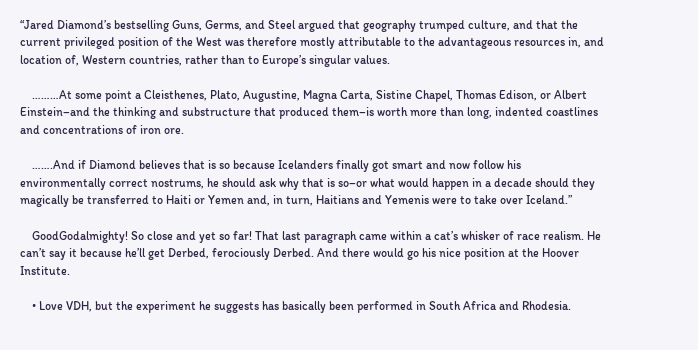“Jared Diamond’s bestselling Guns, Germs, and Steel argued that geography trumped culture, and that the current privileged position of the West was therefore mostly attributable to the advantageous resources in, and location of, Western countries, rather than to Europe’s singular values.

    ………At some point a Cleisthenes, Plato, Augustine, Magna Carta, Sistine Chapel, Thomas Edison, or Albert Einstein–and the thinking and substructure that produced them–is worth more than long, indented coastlines and concentrations of iron ore.

    …….And if Diamond believes that is so because Icelanders finally got smart and now follow his environmentally correct nostrums, he should ask why that is so–or what would happen in a decade should they magically be transferred to Haiti or Yemen and, in turn, Haitians and Yemenis were to take over Iceland.”

    GoodGodalmighty! So close and yet so far! That last paragraph came within a cat’s whisker of race realism. He can’t say it because he’ll get Derbed, ferociously Derbed. And there would go his nice position at the Hoover Institute.

    • Love VDH, but the experiment he suggests has basically been performed in South Africa and Rhodesia.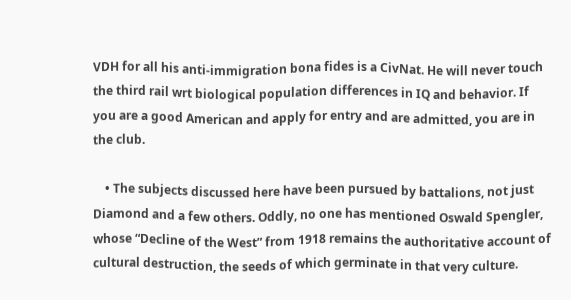VDH for all his anti-immigration bona fides is a CivNat. He will never touch the third rail wrt biological population differences in IQ and behavior. If you are a good American and apply for entry and are admitted, you are in the club.

    • The subjects discussed here have been pursued by battalions, not just Diamond and a few others. Oddly, no one has mentioned Oswald Spengler, whose “Decline of the West” from 1918 remains the authoritative account of cultural destruction, the seeds of which germinate in that very culture.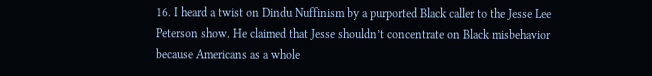16. I heard a twist on Dindu Nuffinism by a purported Black caller to the Jesse Lee Peterson show. He claimed that Jesse shouldn’t concentrate on Black misbehavior because Americans as a whole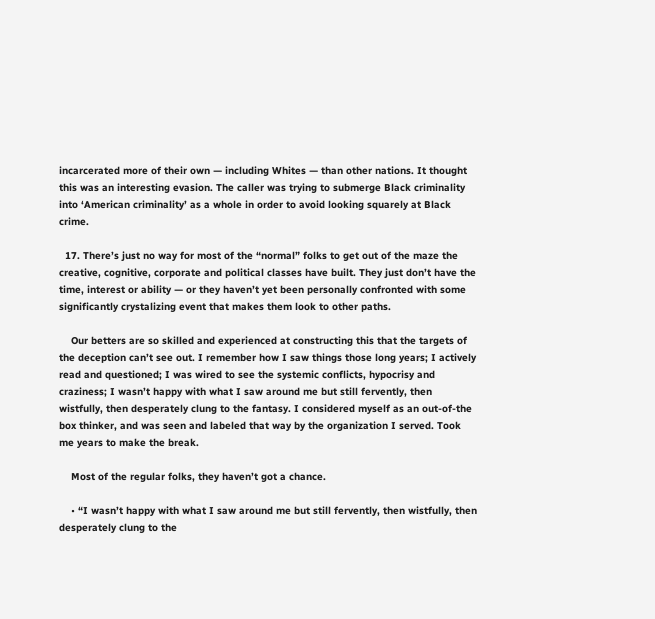incarcerated more of their own — including Whites — than other nations. It thought this was an interesting evasion. The caller was trying to submerge Black criminality into ‘American criminality’ as a whole in order to avoid looking squarely at Black crime.

  17. There’s just no way for most of the “normal” folks to get out of the maze the creative, cognitive, corporate and political classes have built. They just don’t have the time, interest or ability — or they haven’t yet been personally confronted with some significantly crystalizing event that makes them look to other paths.

    Our betters are so skilled and experienced at constructing this that the targets of the deception can’t see out. I remember how I saw things those long years; I actively read and questioned; I was wired to see the systemic conflicts, hypocrisy and craziness; I wasn’t happy with what I saw around me but still fervently, then wistfully, then desperately clung to the fantasy. I considered myself as an out-of-the box thinker, and was seen and labeled that way by the organization I served. Took me years to make the break.

    Most of the regular folks, they haven’t got a chance.

    • “I wasn’t happy with what I saw around me but still fervently, then wistfully, then desperately clung to the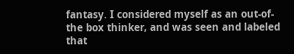fantasy. I considered myself as an out-of-the box thinker, and was seen and labeled that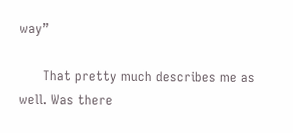way”

      That pretty much describes me as well. Was there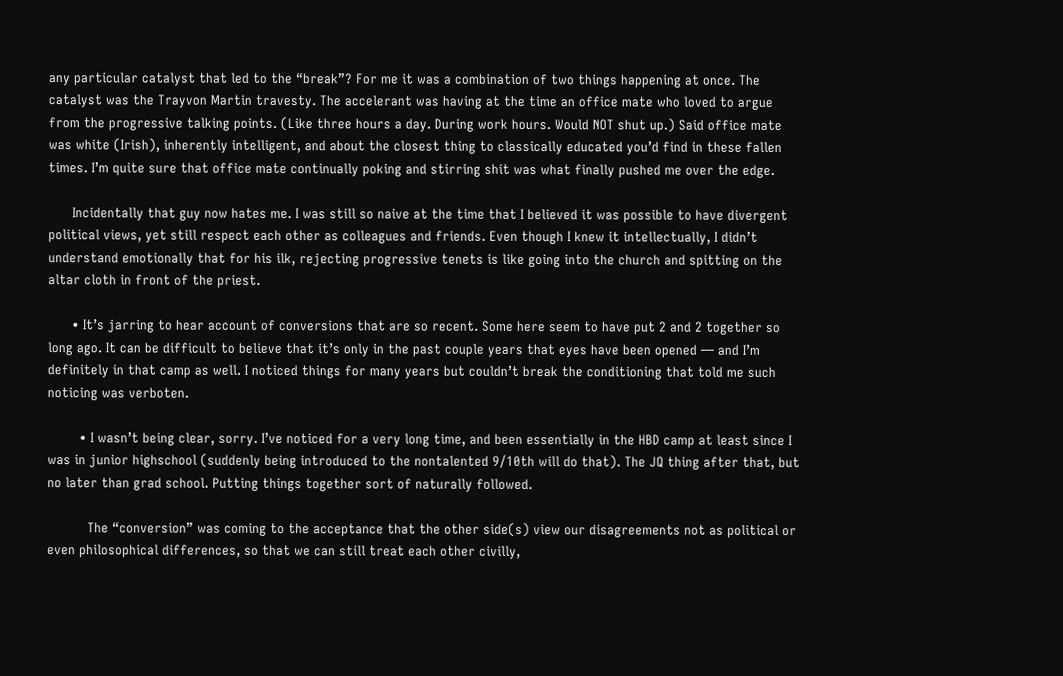any particular catalyst that led to the “break”? For me it was a combination of two things happening at once. The catalyst was the Trayvon Martin travesty. The accelerant was having at the time an office mate who loved to argue from the progressive talking points. (Like three hours a day. During work hours. Would NOT shut up.) Said office mate was white (Irish), inherently intelligent, and about the closest thing to classically educated you’d find in these fallen times. I’m quite sure that office mate continually poking and stirring shit was what finally pushed me over the edge.

      Incidentally that guy now hates me. I was still so naive at the time that I believed it was possible to have divergent political views, yet still respect each other as colleagues and friends. Even though I knew it intellectually, I didn’t understand emotionally that for his ilk, rejecting progressive tenets is like going into the church and spitting on the altar cloth in front of the priest.

      • It’s jarring to hear account of conversions that are so recent. Some here seem to have put 2 and 2 together so long ago. It can be difficult to believe that it’s only in the past couple years that eyes have been opened — and I’m definitely in that camp as well. I noticed things for many years but couldn’t break the conditioning that told me such noticing was verboten.

        • I wasn’t being clear, sorry. I’ve noticed for a very long time, and been essentially in the HBD camp at least since I was in junior highschool (suddenly being introduced to the nontalented 9/10th will do that). The JQ thing after that, but no later than grad school. Putting things together sort of naturally followed.

          The “conversion” was coming to the acceptance that the other side(s) view our disagreements not as political or even philosophical differences, so that we can still treat each other civilly,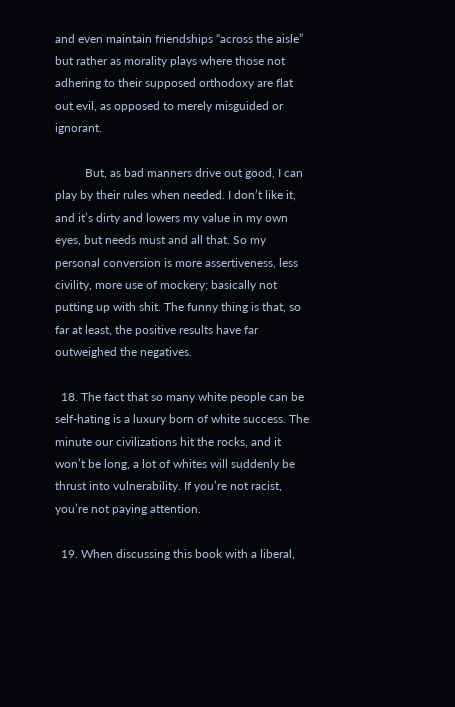and even maintain friendships “across the aisle” but rather as morality plays where those not adhering to their supposed orthodoxy are flat out evil, as opposed to merely misguided or ignorant.

          But, as bad manners drive out good, I can play by their rules when needed. I don’t like it, and it’s dirty and lowers my value in my own eyes, but needs must and all that. So my personal conversion is more assertiveness, less civility, more use of mockery; basically not putting up with shit. The funny thing is that, so far at least, the positive results have far outweighed the negatives.

  18. The fact that so many white people can be self-hating is a luxury born of white success. The minute our civilizations hit the rocks, and it won’t be long, a lot of whites will suddenly be thrust into vulnerability. If you’re not racist, you’re not paying attention.

  19. When discussing this book with a liberal,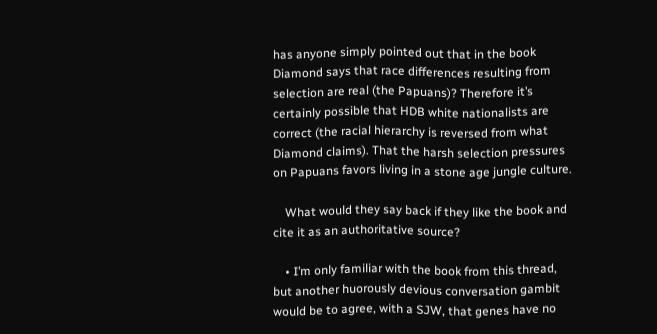has anyone simply pointed out that in the book Diamond says that race differences resulting from selection are real (the Papuans)? Therefore it’s certainly possible that HDB white nationalists are correct (the racial hierarchy is reversed from what Diamond claims). That the harsh selection pressures on Papuans favors living in a stone age jungle culture.

    What would they say back if they like the book and cite it as an authoritative source?

    • I’m only familiar with the book from this thread, but another huorously devious conversation gambit would be to agree, with a SJW, that genes have no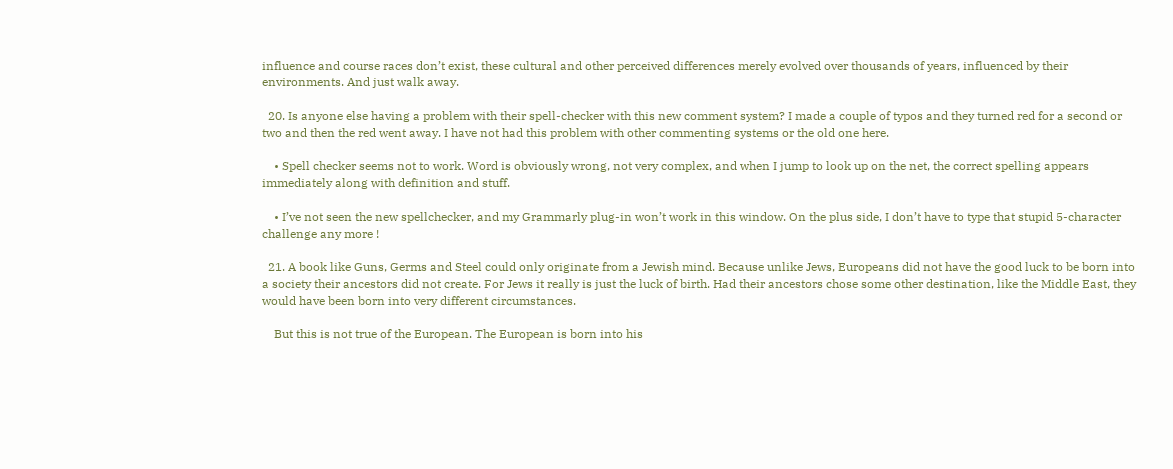influence and course races don’t exist, these cultural and other perceived differences merely evolved over thousands of years, influenced by their environments. And just walk away.

  20. Is anyone else having a problem with their spell-checker with this new comment system? I made a couple of typos and they turned red for a second or two and then the red went away. I have not had this problem with other commenting systems or the old one here.

    • Spell checker seems not to work. Word is obviously wrong, not very complex, and when I jump to look up on the net, the correct spelling appears immediately along with definition and stuff.

    • I’ve not seen the new spellchecker, and my Grammarly plug-in won’t work in this window. On the plus side, I don’t have to type that stupid 5-character challenge any more !

  21. A book like Guns, Germs and Steel could only originate from a Jewish mind. Because unlike Jews, Europeans did not have the good luck to be born into a society their ancestors did not create. For Jews it really is just the luck of birth. Had their ancestors chose some other destination, like the Middle East, they would have been born into very different circumstances.

    But this is not true of the European. The European is born into his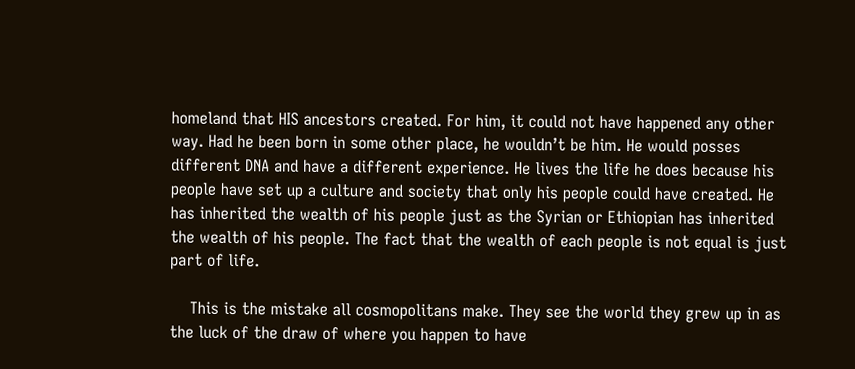homeland that HIS ancestors created. For him, it could not have happened any other way. Had he been born in some other place, he wouldn’t be him. He would posses different DNA and have a different experience. He lives the life he does because his people have set up a culture and society that only his people could have created. He has inherited the wealth of his people just as the Syrian or Ethiopian has inherited the wealth of his people. The fact that the wealth of each people is not equal is just part of life.

    This is the mistake all cosmopolitans make. They see the world they grew up in as the luck of the draw of where you happen to have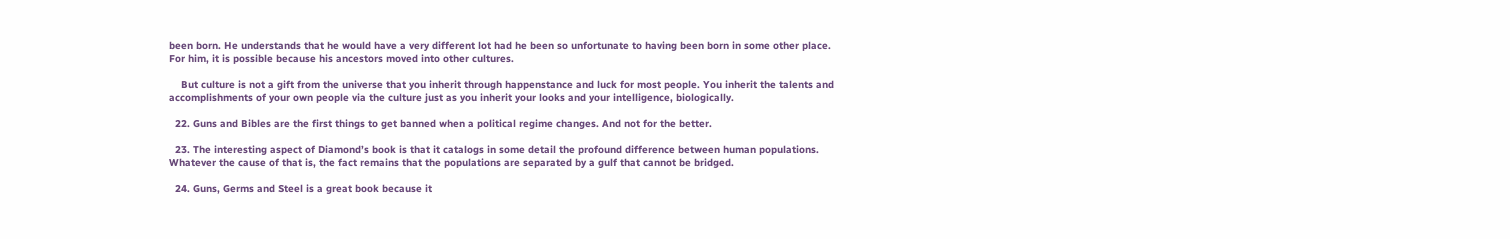been born. He understands that he would have a very different lot had he been so unfortunate to having been born in some other place. For him, it is possible because his ancestors moved into other cultures.

    But culture is not a gift from the universe that you inherit through happenstance and luck for most people. You inherit the talents and accomplishments of your own people via the culture just as you inherit your looks and your intelligence, biologically.

  22. Guns and Bibles are the first things to get banned when a political regime changes. And not for the better.

  23. The interesting aspect of Diamond’s book is that it catalogs in some detail the profound difference between human populations. Whatever the cause of that is, the fact remains that the populations are separated by a gulf that cannot be bridged.

  24. Guns, Germs and Steel is a great book because it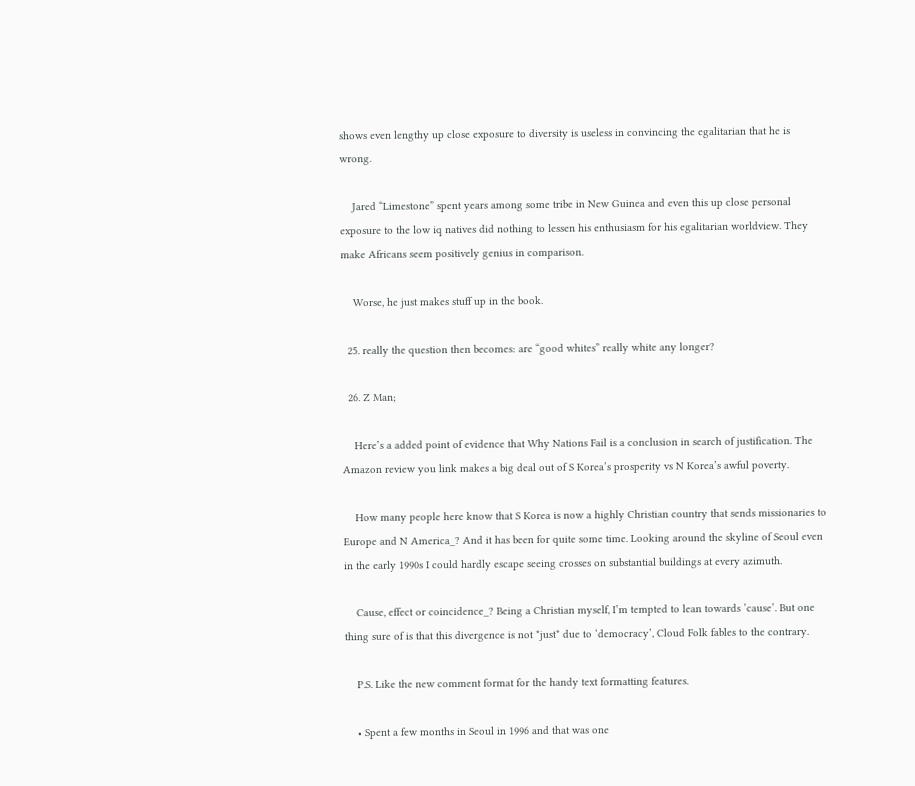shows even lengthy up close exposure to diversity is useless in convincing the egalitarian that he is wrong.

    Jared “Limestone” spent years among some tribe in New Guinea and even this up close personal exposure to the low iq natives did nothing to lessen his enthusiasm for his egalitarian worldview. They make Africans seem positively genius in comparison.

    Worse, he just makes stuff up in the book.

  25. really the question then becomes: are “good whites” really white any longer?

  26. Z Man;

    Here’s a added point of evidence that Why Nations Fail is a conclusion in search of justification. The Amazon review you link makes a big deal out of S Korea’s prosperity vs N Korea’s awful poverty.

    How many people here know that S Korea is now a highly Christian country that sends missionaries to Europe and N America_? And it has been for quite some time. Looking around the skyline of Seoul even in the early 1990s I could hardly escape seeing crosses on substantial buildings at every azimuth.

    Cause, effect or coincidence_? Being a Christian myself, I’m tempted to lean towards ’cause’. But one thing sure of is that this divergence is not *just* due to ‘democracy’, Cloud Folk fables to the contrary.

    P.S. Like the new comment format for the handy text formatting features.

    • Spent a few months in Seoul in 1996 and that was one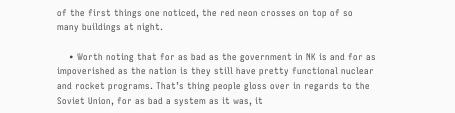of the first things one noticed, the red neon crosses on top of so many buildings at night.

    • Worth noting that for as bad as the government in NK is and for as impoverished as the nation is they still have pretty functional nuclear and rocket programs. That’s thing people gloss over in regards to the Soviet Union, for as bad a system as it was, it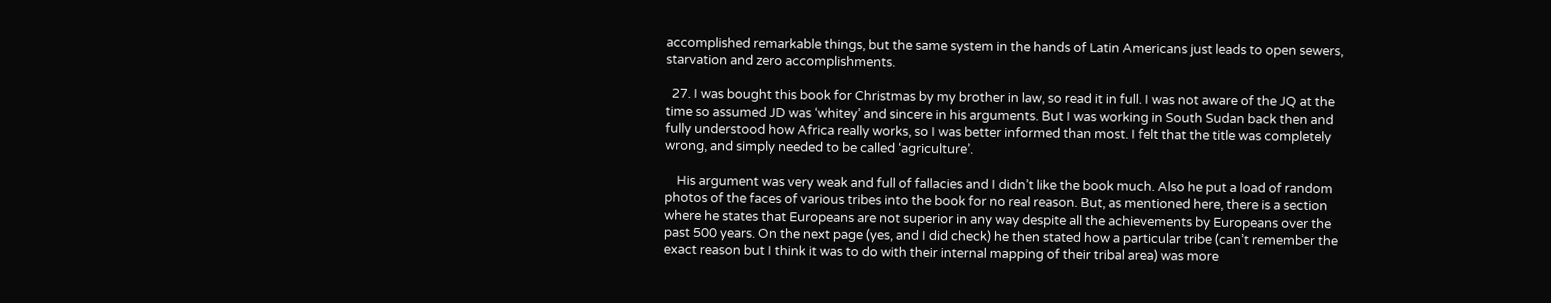accomplished remarkable things, but the same system in the hands of Latin Americans just leads to open sewers, starvation and zero accomplishments.

  27. I was bought this book for Christmas by my brother in law, so read it in full. I was not aware of the JQ at the time so assumed JD was ‘whitey’ and sincere in his arguments. But I was working in South Sudan back then and fully understood how Africa really works, so I was better informed than most. I felt that the title was completely wrong, and simply needed to be called ‘agriculture’.

    His argument was very weak and full of fallacies and I didn’t like the book much. Also he put a load of random photos of the faces of various tribes into the book for no real reason. But, as mentioned here, there is a section where he states that Europeans are not superior in any way despite all the achievements by Europeans over the past 500 years. On the next page (yes, and I did check) he then stated how a particular tribe (can’t remember the exact reason but I think it was to do with their internal mapping of their tribal area) was more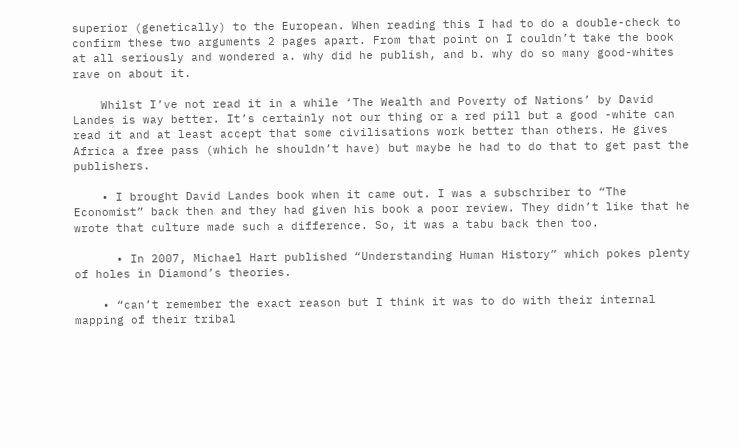superior (genetically) to the European. When reading this I had to do a double-check to confirm these two arguments 2 pages apart. From that point on I couldn’t take the book at all seriously and wondered a. why did he publish, and b. why do so many good-whites rave on about it.

    Whilst I’ve not read it in a while ‘The Wealth and Poverty of Nations’ by David Landes is way better. It’s certainly not our thing or a red pill but a good -white can read it and at least accept that some civilisations work better than others. He gives Africa a free pass (which he shouldn’t have) but maybe he had to do that to get past the publishers.

    • I brought David Landes book when it came out. I was a subschriber to “The Economist” back then and they had given his book a poor review. They didn’t like that he wrote that culture made such a difference. So, it was a tabu back then too.

      • In 2007, Michael Hart published “Understanding Human History” which pokes plenty of holes in Diamond’s theories.

    • “can’t remember the exact reason but I think it was to do with their internal mapping of their tribal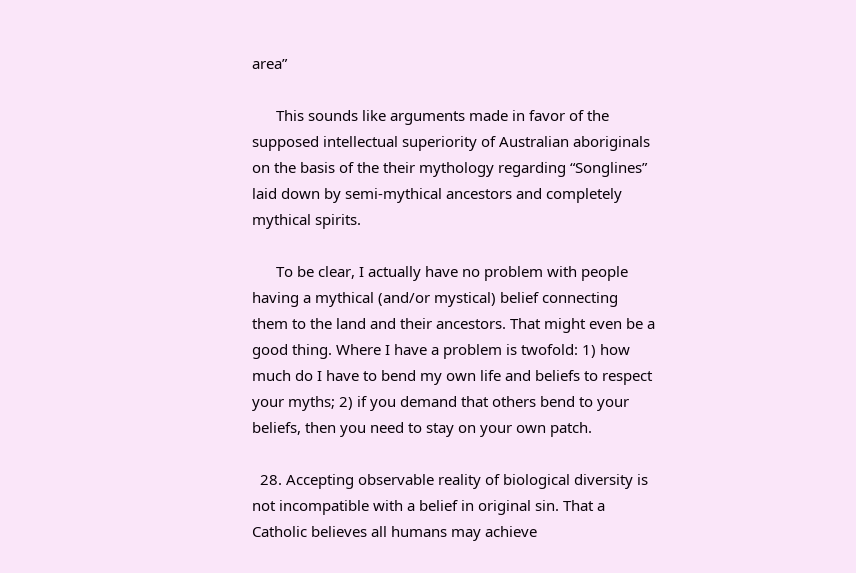area”

      This sounds like arguments made in favor of the supposed intellectual superiority of Australian aboriginals on the basis of the their mythology regarding “Songlines” laid down by semi-mythical ancestors and completely mythical spirits.

      To be clear, I actually have no problem with people having a mythical (and/or mystical) belief connecting them to the land and their ancestors. That might even be a good thing. Where I have a problem is twofold: 1) how much do I have to bend my own life and beliefs to respect your myths; 2) if you demand that others bend to your beliefs, then you need to stay on your own patch.

  28. Accepting observable reality of biological diversity is not incompatible with a belief in original sin. That a Catholic believes all humans may achieve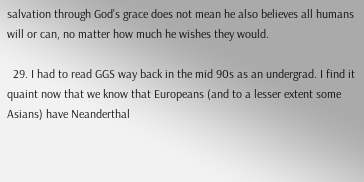salvation through God’s grace does not mean he also believes all humans will or can, no matter how much he wishes they would.

  29. I had to read GGS way back in the mid 90s as an undergrad. I find it quaint now that we know that Europeans (and to a lesser extent some Asians) have Neanderthal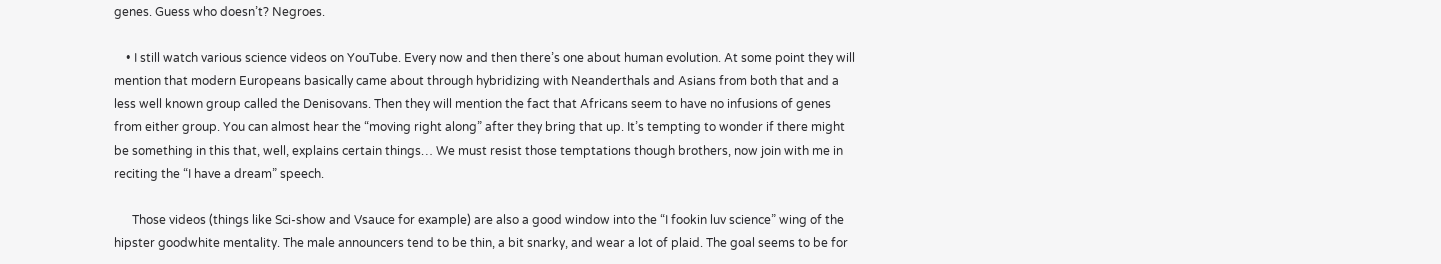genes. Guess who doesn’t? Negroes.

    • I still watch various science videos on YouTube. Every now and then there’s one about human evolution. At some point they will mention that modern Europeans basically came about through hybridizing with Neanderthals and Asians from both that and a less well known group called the Denisovans. Then they will mention the fact that Africans seem to have no infusions of genes from either group. You can almost hear the “moving right along” after they bring that up. It’s tempting to wonder if there might be something in this that, well, explains certain things… We must resist those temptations though brothers, now join with me in reciting the “I have a dream” speech.

      Those videos (things like Sci-show and Vsauce for example) are also a good window into the “I fookin luv science” wing of the hipster goodwhite mentality. The male announcers tend to be thin, a bit snarky, and wear a lot of plaid. The goal seems to be for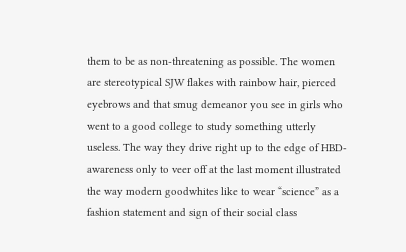them to be as non-threatening as possible. The women are stereotypical SJW flakes with rainbow hair, pierced eyebrows and that smug demeanor you see in girls who went to a good college to study something utterly useless. The way they drive right up to the edge of HBD-awareness only to veer off at the last moment illustrated the way modern goodwhites like to wear “science” as a fashion statement and sign of their social class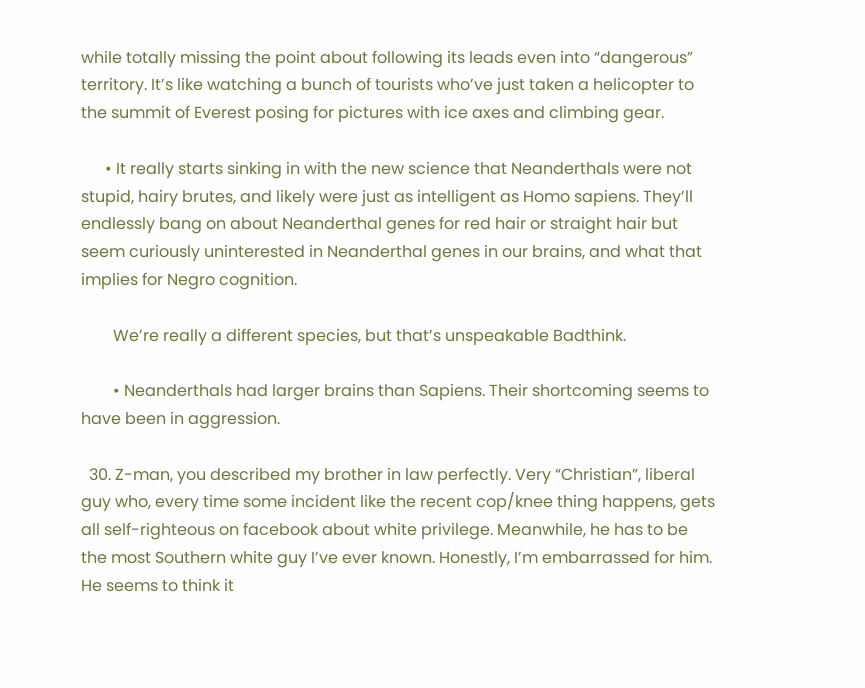while totally missing the point about following its leads even into “dangerous” territory. It’s like watching a bunch of tourists who’ve just taken a helicopter to the summit of Everest posing for pictures with ice axes and climbing gear.

      • It really starts sinking in with the new science that Neanderthals were not stupid, hairy brutes, and likely were just as intelligent as Homo sapiens. They’ll endlessly bang on about Neanderthal genes for red hair or straight hair but seem curiously uninterested in Neanderthal genes in our brains, and what that implies for Negro cognition.

        We’re really a different species, but that’s unspeakable Badthink.

        • Neanderthals had larger brains than Sapiens. Their shortcoming seems to have been in aggression.

  30. Z-man, you described my brother in law perfectly. Very “Christian”, liberal guy who, every time some incident like the recent cop/knee thing happens, gets all self-righteous on facebook about white privilege. Meanwhile, he has to be the most Southern white guy I’ve ever known. Honestly, I’m embarrassed for him. He seems to think it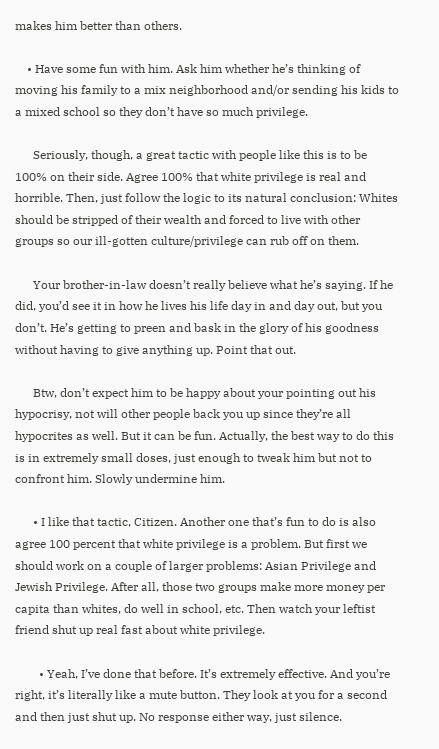makes him better than others.

    • Have some fun with him. Ask him whether he’s thinking of moving his family to a mix neighborhood and/or sending his kids to a mixed school so they don’t have so much privilege.

      Seriously, though, a great tactic with people like this is to be 100% on their side. Agree 100% that white privilege is real and horrible. Then, just follow the logic to its natural conclusion: Whites should be stripped of their wealth and forced to live with other groups so our ill-gotten culture/privilege can rub off on them.

      Your brother-in-law doesn’t really believe what he’s saying. If he did, you’d see it in how he lives his life day in and day out, but you don’t. He’s getting to preen and bask in the glory of his goodness without having to give anything up. Point that out.

      Btw, don’t expect him to be happy about your pointing out his hypocrisy, not will other people back you up since they’re all hypocrites as well. But it can be fun. Actually, the best way to do this is in extremely small doses, just enough to tweak him but not to confront him. Slowly undermine him.

      • I like that tactic, Citizen. Another one that’s fun to do is also agree 100 percent that white privilege is a problem. But first we should work on a couple of larger problems: Asian Privilege and Jewish Privilege. After all, those two groups make more money per capita than whites, do well in school, etc. Then watch your leftist friend shut up real fast about white privilege.

        • Yeah, I’ve done that before. It’s extremely effective. And you’re right, it’s literally like a mute button. They look at you for a second and then just shut up. No response either way, just silence.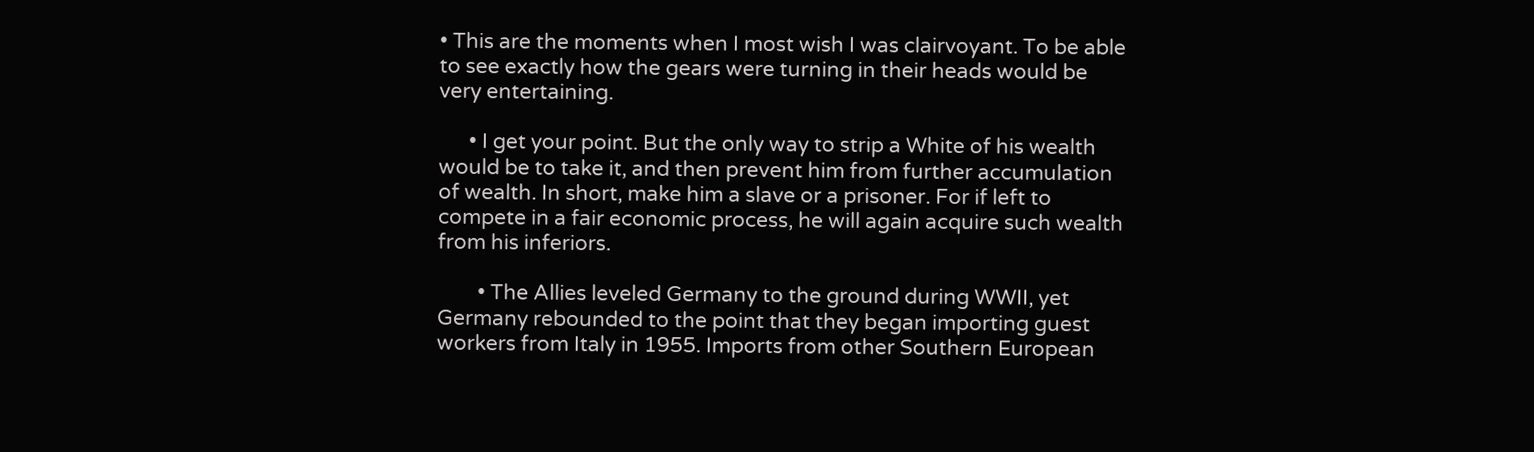• This are the moments when I most wish I was clairvoyant. To be able to see exactly how the gears were turning in their heads would be very entertaining.

      • I get your point. But the only way to strip a White of his wealth would be to take it, and then prevent him from further accumulation of wealth. In short, make him a slave or a prisoner. For if left to compete in a fair economic process, he will again acquire such wealth from his inferiors.

        • The Allies leveled Germany to the ground during WWII, yet Germany rebounded to the point that they began importing guest workers from Italy in 1955. Imports from other Southern European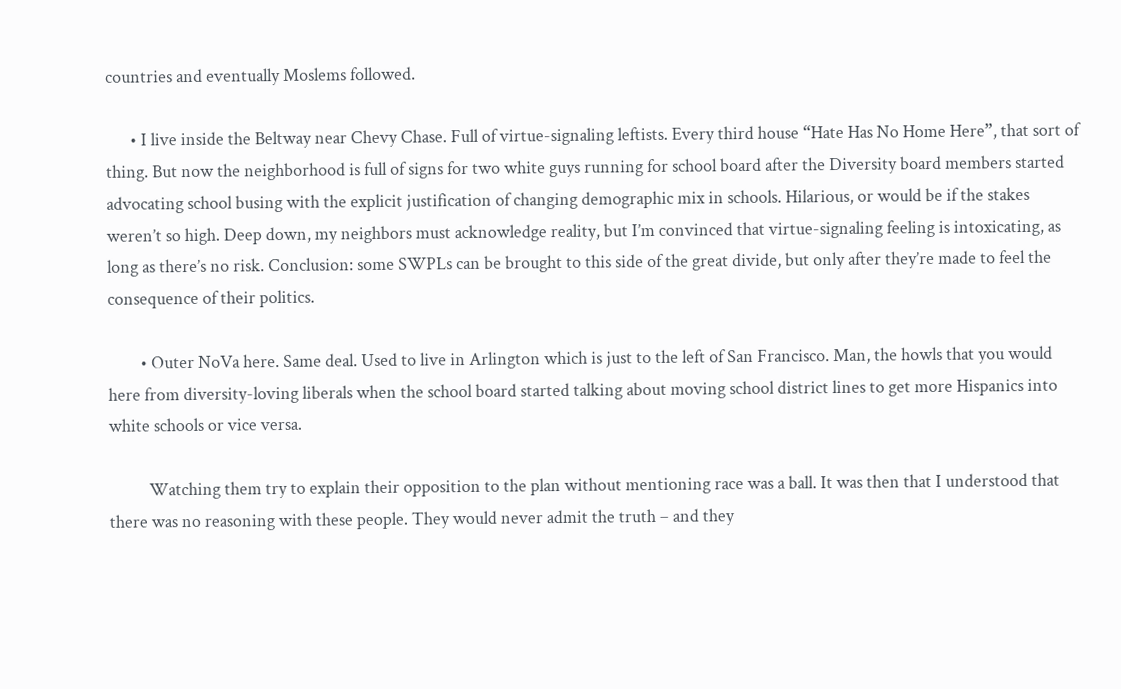countries and eventually Moslems followed.

      • I live inside the Beltway near Chevy Chase. Full of virtue-signaling leftists. Every third house “Hate Has No Home Here”, that sort of thing. But now the neighborhood is full of signs for two white guys running for school board after the Diversity board members started advocating school busing with the explicit justification of changing demographic mix in schools. Hilarious, or would be if the stakes weren’t so high. Deep down, my neighbors must acknowledge reality, but I’m convinced that virtue-signaling feeling is intoxicating, as long as there’s no risk. Conclusion: some SWPLs can be brought to this side of the great divide, but only after they’re made to feel the consequence of their politics.

        • Outer NoVa here. Same deal. Used to live in Arlington which is just to the left of San Francisco. Man, the howls that you would here from diversity-loving liberals when the school board started talking about moving school district lines to get more Hispanics into white schools or vice versa.

          Watching them try to explain their opposition to the plan without mentioning race was a ball. It was then that I understood that there was no reasoning with these people. They would never admit the truth – and they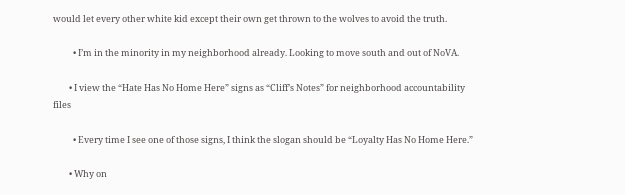would let every other white kid except their own get thrown to the wolves to avoid the truth.

          • I’m in the minority in my neighborhood already. Looking to move south and out of NoVA.

        • I view the “Hate Has No Home Here” signs as “Cliff’s Notes” for neighborhood accountability files

          • Every time I see one of those signs, I think the slogan should be “Loyalty Has No Home Here.”

        • Why on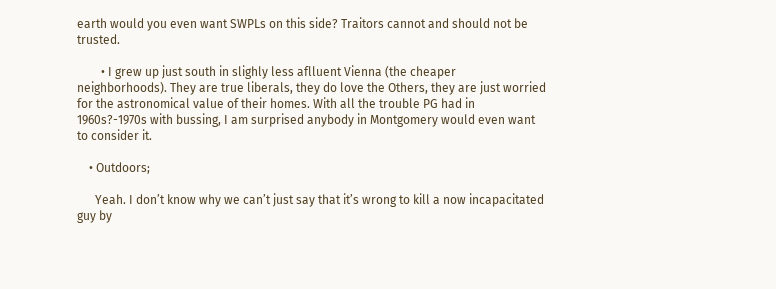earth would you even want SWPLs on this side? Traitors cannot and should not be trusted.

        • I grew up just south in slighly less aflluent Vienna (the cheaper neighborhoods). They are true liberals, they do love the Others, they are just worried for the astronomical value of their homes. With all the trouble PG had in 1960s?-1970s with bussing, I am surprised anybody in Montgomery would even want to consider it.

    • Outdoors;

      Yeah. I don’t know why we can’t just say that it’s wrong to kill a now incapacitated guy by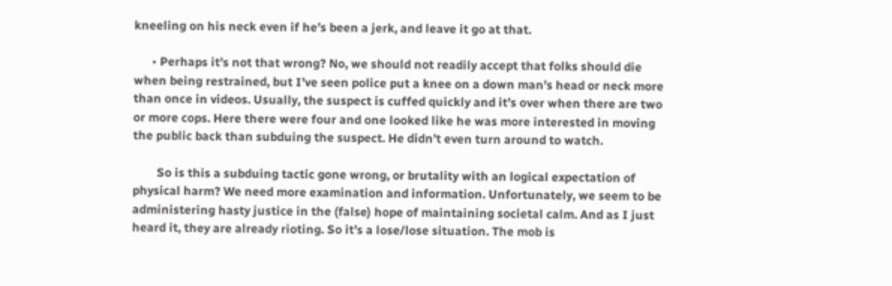kneeling on his neck even if he’s been a jerk, and leave it go at that.

      • Perhaps it’s not that wrong? No, we should not readily accept that folks should die when being restrained, but I’ve seen police put a knee on a down man’s head or neck more than once in videos. Usually, the suspect is cuffed quickly and it’s over when there are two or more cops. Here there were four and one looked like he was more interested in moving the public back than subduing the suspect. He didn’t even turn around to watch.

        So is this a subduing tactic gone wrong, or brutality with an logical expectation of physical harm? We need more examination and information. Unfortunately, we seem to be administering hasty justice in the (false) hope of maintaining societal calm. And as I just heard it, they are already rioting. So it’s a lose/lose situation. The mob is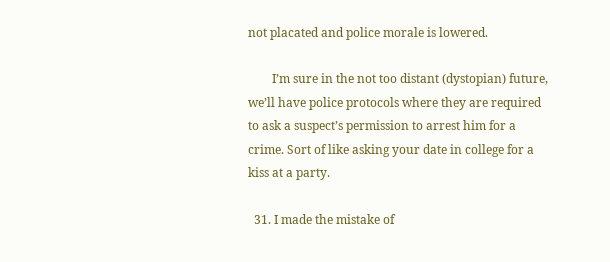not placated and police morale is lowered.

        I’m sure in the not too distant (dystopian) future, we’ll have police protocols where they are required to ask a suspect’s permission to arrest him for a crime. Sort of like asking your date in college for a kiss at a party.

  31. I made the mistake of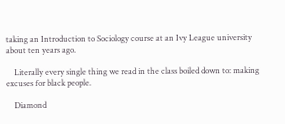taking an Introduction to Sociology course at an Ivy League university about ten years ago.

    Literally every single thing we read in the class boiled down to: making excuses for black people.

    Diamond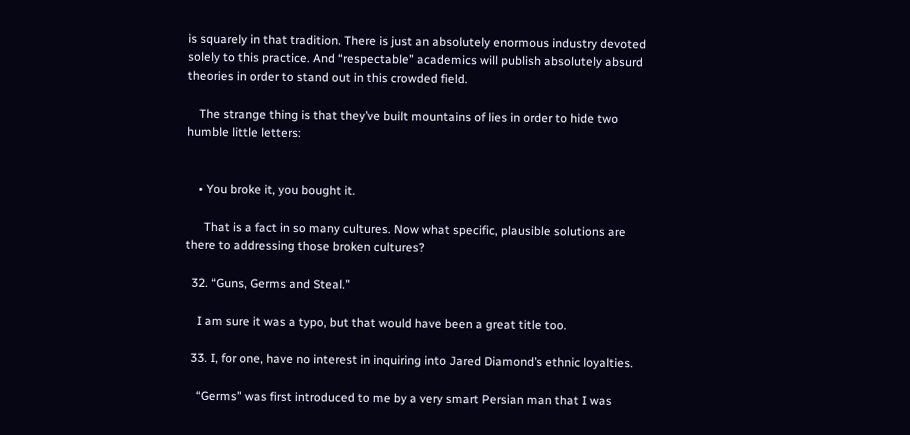is squarely in that tradition. There is just an absolutely enormous industry devoted solely to this practice. And “respectable” academics will publish absolutely absurd theories in order to stand out in this crowded field.

    The strange thing is that they’ve built mountains of lies in order to hide two humble little letters:


    • You broke it, you bought it.

      That is a fact in so many cultures. Now what specific, plausible solutions are there to addressing those broken cultures?

  32. “Guns, Germs and Steal.”

    I am sure it was a typo, but that would have been a great title too.

  33. I, for one, have no interest in inquiring into Jared Diamond’s ethnic loyalties.

    “Germs” was first introduced to me by a very smart Persian man that I was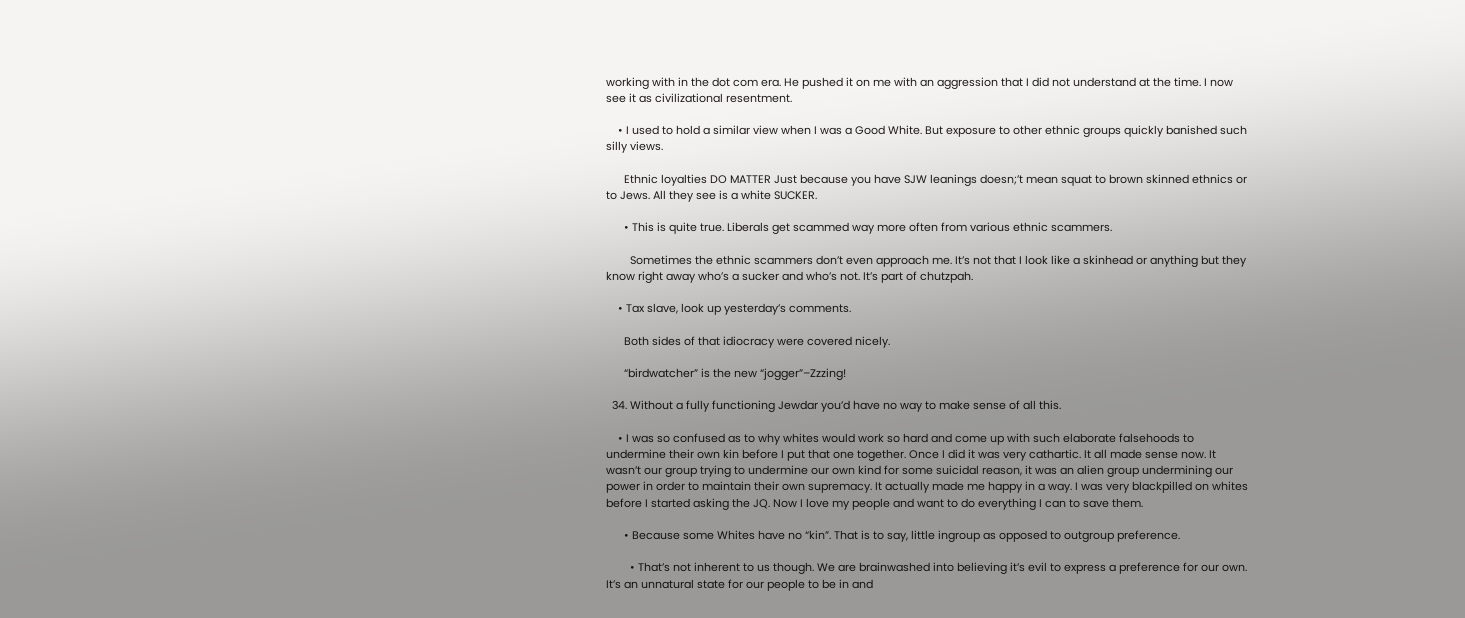working with in the dot com era. He pushed it on me with an aggression that I did not understand at the time. I now see it as civilizational resentment.

    • I used to hold a similar view when I was a Good White. But exposure to other ethnic groups quickly banished such silly views.

      Ethnic loyalties DO MATTER Just because you have SJW leanings doesn;’t mean squat to brown skinned ethnics or to Jews. All they see is a white SUCKER.

      • This is quite true. Liberals get scammed way more often from various ethnic scammers.

        Sometimes the ethnic scammers don’t even approach me. It’s not that I look like a skinhead or anything but they know right away who’s a sucker and who’s not. It’s part of chutzpah.

    • Tax slave, look up yesterday’s comments.

      Both sides of that idiocracy were covered nicely.

      “birdwatcher” is the new “jogger”–Zzzing!

  34. Without a fully functioning Jewdar you’d have no way to make sense of all this.

    • I was so confused as to why whites would work so hard and come up with such elaborate falsehoods to undermine their own kin before I put that one together. Once I did it was very cathartic. It all made sense now. It wasn’t our group trying to undermine our own kind for some suicidal reason, it was an alien group undermining our power in order to maintain their own supremacy. It actually made me happy in a way. I was very blackpilled on whites before I started asking the JQ. Now I love my people and want to do everything I can to save them.

      • Because some Whites have no “kin”. That is to say, little ingroup as opposed to outgroup preference.

        • That’s not inherent to us though. We are brainwashed into believing it’s evil to express a preference for our own. It’s an unnatural state for our people to be in and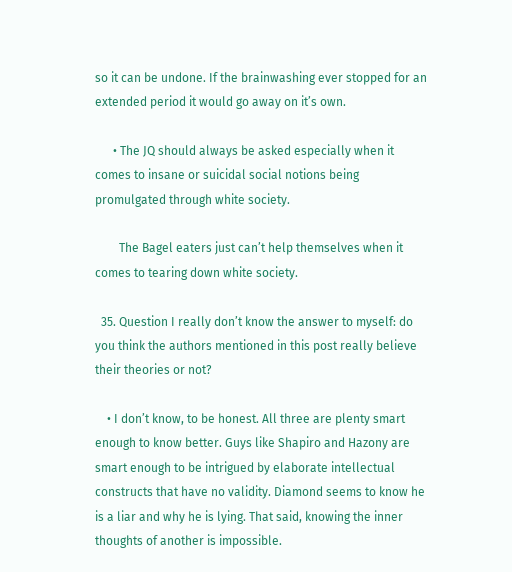so it can be undone. If the brainwashing ever stopped for an extended period it would go away on it’s own.

      • The JQ should always be asked especially when it comes to insane or suicidal social notions being promulgated through white society.

        The Bagel eaters just can’t help themselves when it comes to tearing down white society.

  35. Question I really don’t know the answer to myself: do you think the authors mentioned in this post really believe their theories or not?

    • I don’t know, to be honest. All three are plenty smart enough to know better. Guys like Shapiro and Hazony are smart enough to be intrigued by elaborate intellectual constructs that have no validity. Diamond seems to know he is a liar and why he is lying. That said, knowing the inner thoughts of another is impossible.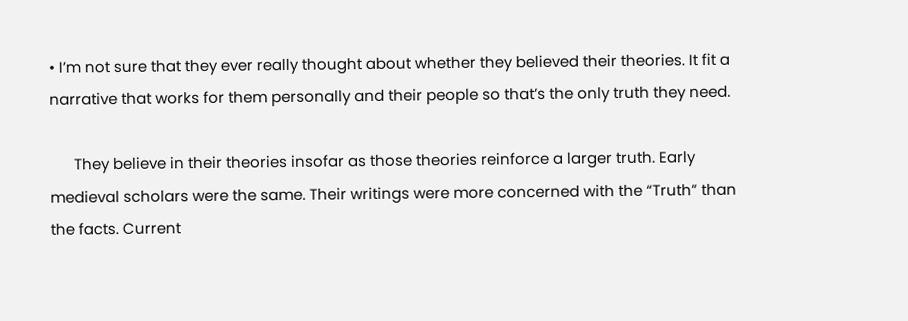• I’m not sure that they ever really thought about whether they believed their theories. It fit a narrative that works for them personally and their people so that’s the only truth they need.

      They believe in their theories insofar as those theories reinforce a larger truth. Early medieval scholars were the same. Their writings were more concerned with the “Truth” than the facts. Current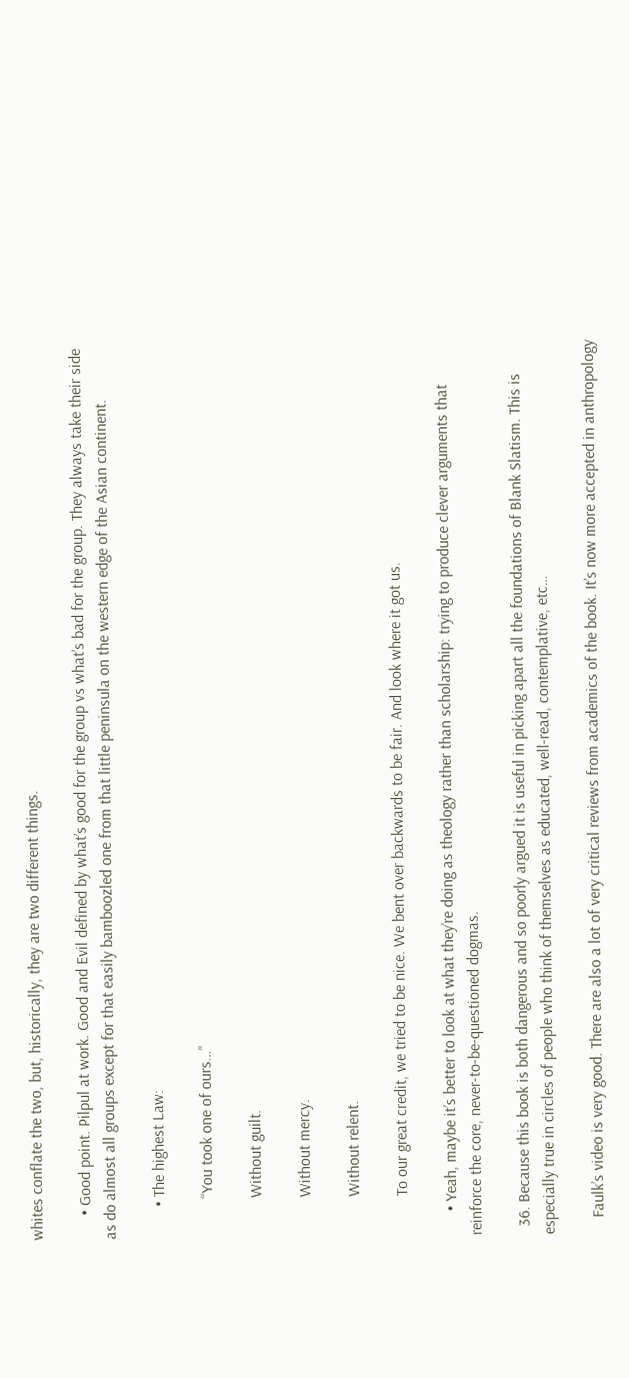whites conflate the two, but, historically, they are two different things.

      • Good point. Pilpul at work. Good and Evil defined by what’s good for the group vs what’s bad for the group. They always take their side as do almost all groups except for that easily bamboozled one from that little peninsula on the western edge of the Asian continent.

        • The highest Law:

          “You took one of ours…”

          Without guilt.

          Without mercy.

          Without relent.

          To our great credit, we tried to be nice. We bent over backwards to be fair. And look where it got us.

      • Yeah, maybe it’s better to look at what they’re doing as theology rather than scholarship: trying to produce clever arguments that reinforce the core, never-to-be-questioned dogmas.

  36. Because this book is both dangerous and so poorly argued it is useful in picking apart all the foundations of Blank Slatism. This is especially true in circles of people who think of themselves as educated, well-read, contemplative, etc…

    Faulk’s video is very good. There are also a lot of very critical reviews from academics of the book. It’s now more accepted in anthropology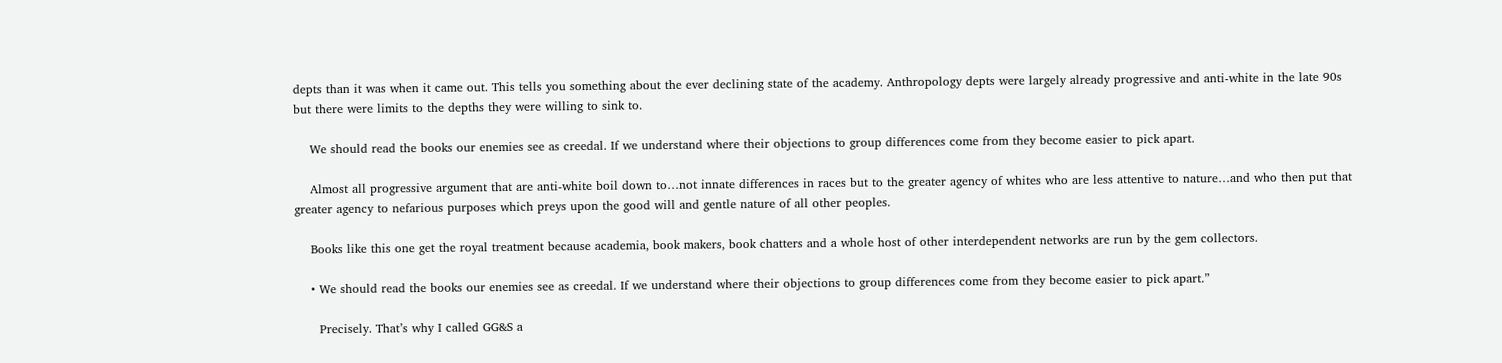depts than it was when it came out. This tells you something about the ever declining state of the academy. Anthropology depts were largely already progressive and anti-white in the late 90s but there were limits to the depths they were willing to sink to.

    We should read the books our enemies see as creedal. If we understand where their objections to group differences come from they become easier to pick apart.

    Almost all progressive argument that are anti-white boil down to…not innate differences in races but to the greater agency of whites who are less attentive to nature…and who then put that greater agency to nefarious purposes which preys upon the good will and gentle nature of all other peoples.

    Books like this one get the royal treatment because academia, book makers, book chatters and a whole host of other interdependent networks are run by the gem collectors.

    • We should read the books our enemies see as creedal. If we understand where their objections to group differences come from they become easier to pick apart.”

      Precisely. That’s why I called GG&S a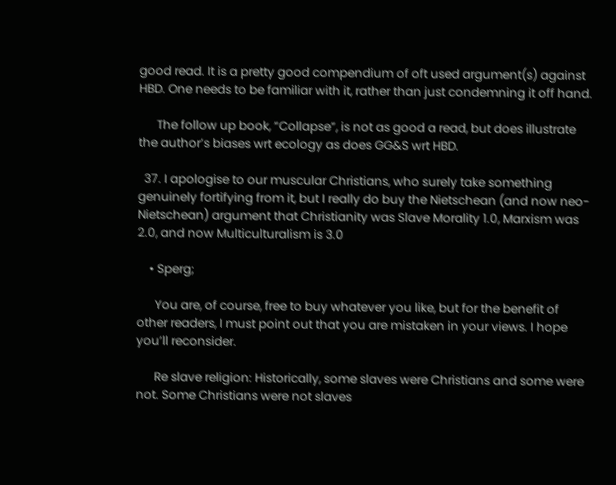good read. It is a pretty good compendium of oft used argument(s) against HBD. One needs to be familiar with it, rather than just condemning it off hand.

      The follow up book, “Collapse”, is not as good a read, but does illustrate the author’s biases wrt ecology as does GG&S wrt HBD.

  37. I apologise to our muscular Christians, who surely take something genuinely fortifying from it, but I really do buy the Nietschean (and now neo-Nietschean) argument that Christianity was Slave Morality 1.0, Marxism was 2.0, and now Multiculturalism is 3.0

    • Sperg;

      You are, of course, free to buy whatever you like, but for the benefit of other readers, I must point out that you are mistaken in your views. I hope you’ll reconsider.

      Re slave religion: Historically, some slaves were Christians and some were not. Some Christians were not slaves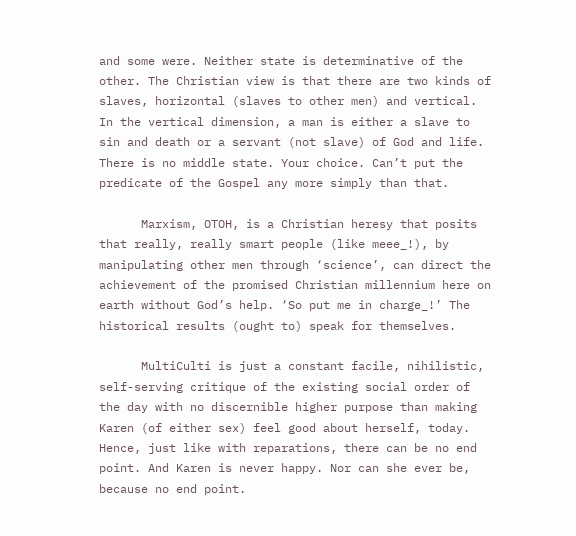and some were. Neither state is determinative of the other. The Christian view is that there are two kinds of slaves, horizontal (slaves to other men) and vertical. In the vertical dimension, a man is either a slave to sin and death or a servant (not slave) of God and life. There is no middle state. Your choice. Can’t put the predicate of the Gospel any more simply than that.

      Marxism, OTOH, is a Christian heresy that posits that really, really smart people (like meee_!), by manipulating other men through ‘science’, can direct the achievement of the promised Christian millennium here on earth without God’s help. ‘So put me in charge_!’ The historical results (ought to) speak for themselves.

      MultiCulti is just a constant facile, nihilistic, self-serving critique of the existing social order of the day with no discernible higher purpose than making Karen (of either sex) feel good about herself, today. Hence, just like with reparations, there can be no end point. And Karen is never happy. Nor can she ever be, because no end point.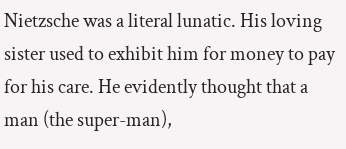Nietzsche was a literal lunatic. His loving sister used to exhibit him for money to pay for his care. He evidently thought that a man (the super-man),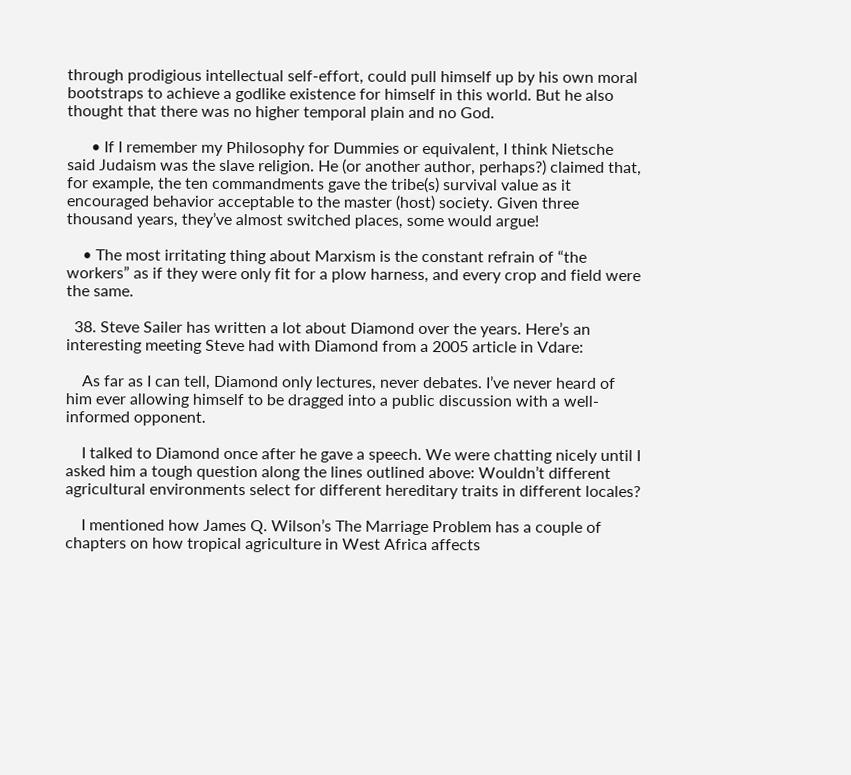through prodigious intellectual self-effort, could pull himself up by his own moral bootstraps to achieve a godlike existence for himself in this world. But he also thought that there was no higher temporal plain and no God.

      • If I remember my Philosophy for Dummies or equivalent, I think Nietsche said Judaism was the slave religion. He (or another author, perhaps?) claimed that, for example, the ten commandments gave the tribe(s) survival value as it encouraged behavior acceptable to the master (host) society. Given three thousand years, they’ve almost switched places, some would argue!

    • The most irritating thing about Marxism is the constant refrain of “the workers” as if they were only fit for a plow harness, and every crop and field were the same.

  38. Steve Sailer has written a lot about Diamond over the years. Here’s an interesting meeting Steve had with Diamond from a 2005 article in Vdare:

    As far as I can tell, Diamond only lectures, never debates. I’ve never heard of him ever allowing himself to be dragged into a public discussion with a well-informed opponent.

    I talked to Diamond once after he gave a speech. We were chatting nicely until I asked him a tough question along the lines outlined above: Wouldn’t different agricultural environments select for different hereditary traits in different locales?

    I mentioned how James Q. Wilson’s The Marriage Problem has a couple of chapters on how tropical agriculture in West Africa affects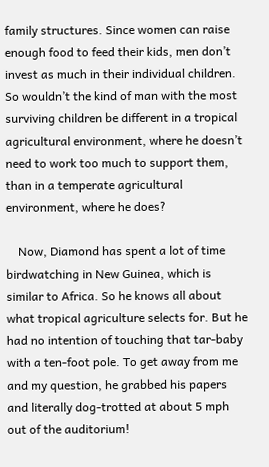family structures. Since women can raise enough food to feed their kids, men don’t invest as much in their individual children. So wouldn’t the kind of man with the most surviving children be different in a tropical agricultural environment, where he doesn’t need to work too much to support them, than in a temperate agricultural environment, where he does?

    Now, Diamond has spent a lot of time birdwatching in New Guinea, which is similar to Africa. So he knows all about what tropical agriculture selects for. But he had no intention of touching that tar-baby with a ten-foot pole. To get away from me and my question, he grabbed his papers and literally dog-trotted at about 5 mph out of the auditorium!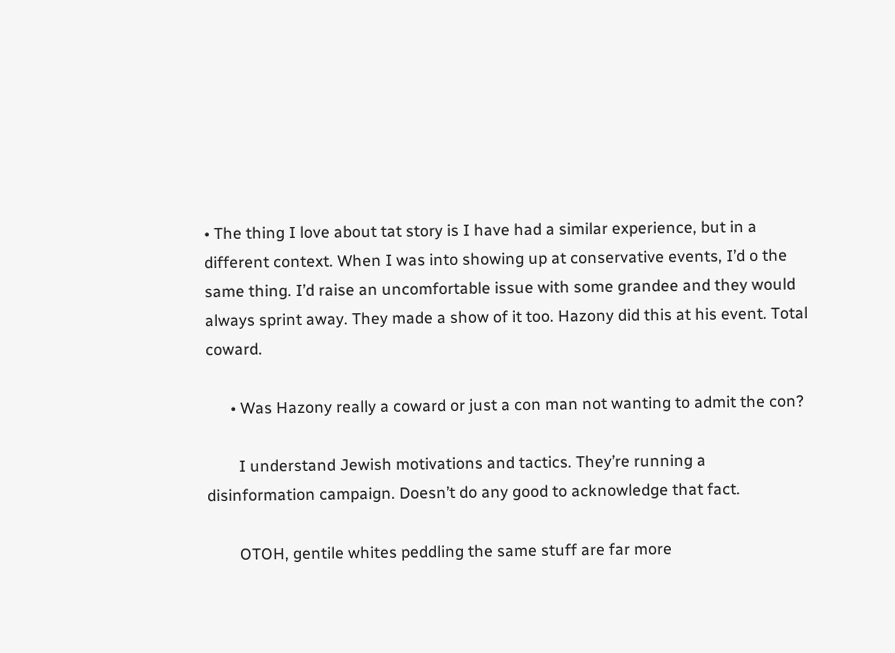• The thing I love about tat story is I have had a similar experience, but in a different context. When I was into showing up at conservative events, I’d o the same thing. I’d raise an uncomfortable issue with some grandee and they would always sprint away. They made a show of it too. Hazony did this at his event. Total coward.

      • Was Hazony really a coward or just a con man not wanting to admit the con?

        I understand Jewish motivations and tactics. They’re running a disinformation campaign. Doesn’t do any good to acknowledge that fact.

        OTOH, gentile whites peddling the same stuff are far more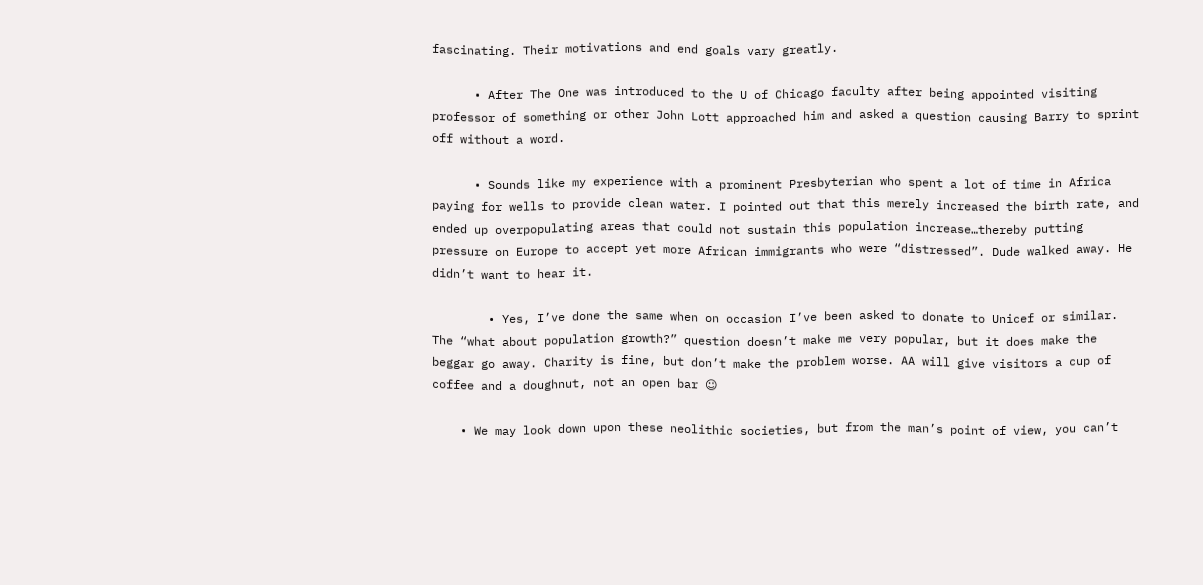fascinating. Their motivations and end goals vary greatly.

      • After The One was introduced to the U of Chicago faculty after being appointed visiting professor of something or other John Lott approached him and asked a question causing Barry to sprint off without a word.

      • Sounds like my experience with a prominent Presbyterian who spent a lot of time in Africa paying for wells to provide clean water. I pointed out that this merely increased the birth rate, and ended up overpopulating areas that could not sustain this population increase…thereby putting pressure on Europe to accept yet more African immigrants who were “distressed”. Dude walked away. He didn’t want to hear it.

        • Yes, I’ve done the same when on occasion I’ve been asked to donate to Unicef or similar. The “what about population growth?” question doesn’t make me very popular, but it does make the beggar go away. Charity is fine, but don’t make the problem worse. AA will give visitors a cup of coffee and a doughnut, not an open bar ☺

    • We may look down upon these neolithic societies, but from the man’s point of view, you can’t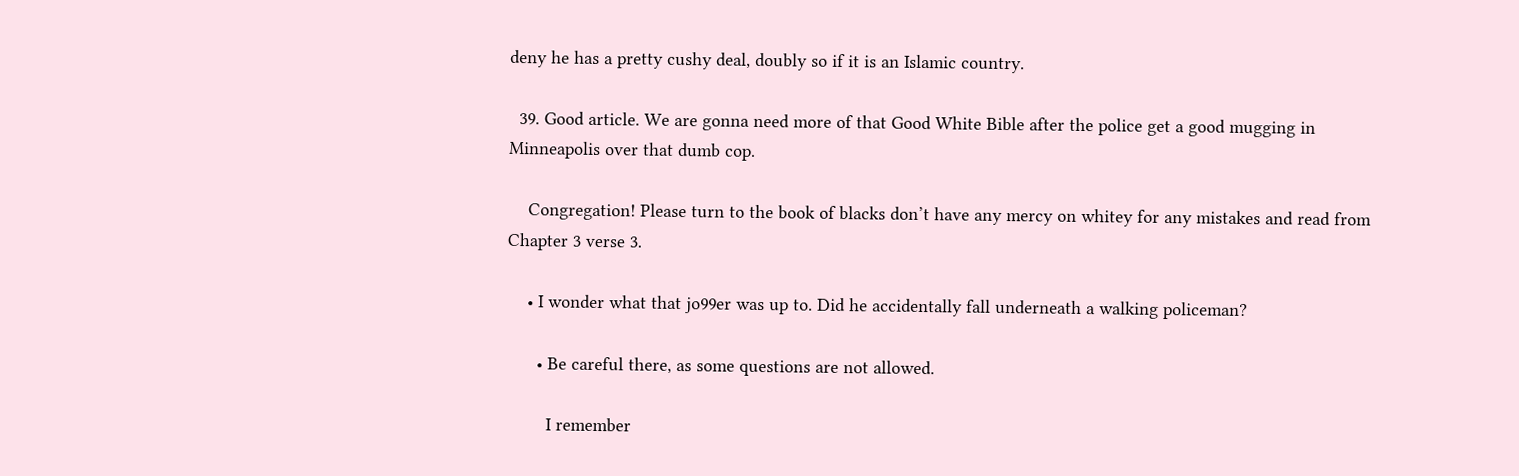deny he has a pretty cushy deal, doubly so if it is an Islamic country.

  39. Good article. We are gonna need more of that Good White Bible after the police get a good mugging in Minneapolis over that dumb cop.

    Congregation! Please turn to the book of blacks don’t have any mercy on whitey for any mistakes and read from Chapter 3 verse 3.

    • I wonder what that jo99er was up to. Did he accidentally fall underneath a walking policeman?

      • Be careful there, as some questions are not allowed.

        I remember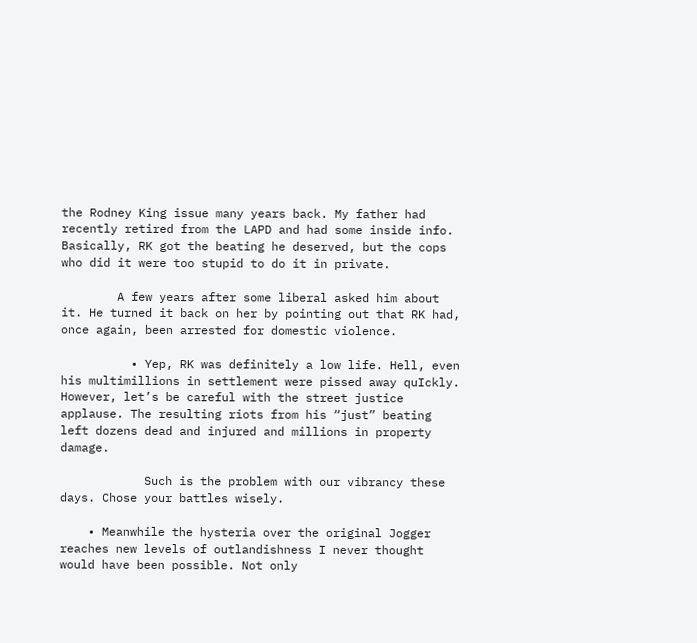the Rodney King issue many years back. My father had recently retired from the LAPD and had some inside info. Basically, RK got the beating he deserved, but the cops who did it were too stupid to do it in private.

        A few years after some liberal asked him about it. He turned it back on her by pointing out that RK had, once again, been arrested for domestic violence.

          • Yep, RK was definitely a low life. Hell, even his multimillions in settlement were pissed away quIckly. However, let’s be careful with the street justice applause. The resulting riots from his “just” beating left dozens dead and injured and millions in property damage.

            Such is the problem with our vibrancy these days. Chose your battles wisely.

    • Meanwhile the hysteria over the original Jogger reaches new levels of outlandishness I never thought would have been possible. Not only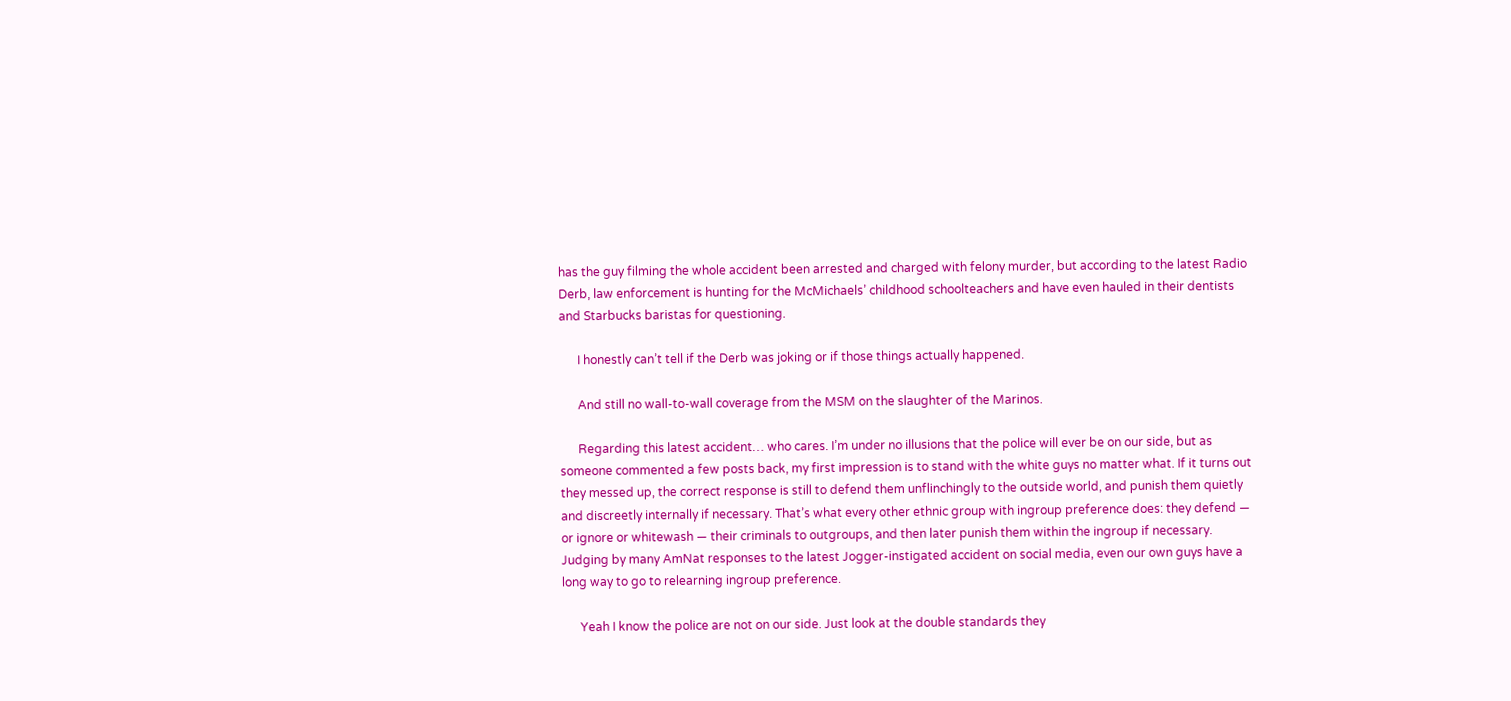has the guy filming the whole accident been arrested and charged with felony murder, but according to the latest Radio Derb, law enforcement is hunting for the McMichaels’ childhood schoolteachers and have even hauled in their dentists and Starbucks baristas for questioning.

      I honestly can’t tell if the Derb was joking or if those things actually happened.

      And still no wall-to-wall coverage from the MSM on the slaughter of the Marinos.

      Regarding this latest accident… who cares. I’m under no illusions that the police will ever be on our side, but as someone commented a few posts back, my first impression is to stand with the white guys no matter what. If it turns out they messed up, the correct response is still to defend them unflinchingly to the outside world, and punish them quietly and discreetly internally if necessary. That’s what every other ethnic group with ingroup preference does: they defend — or ignore or whitewash — their criminals to outgroups, and then later punish them within the ingroup if necessary. Judging by many AmNat responses to the latest Jogger-instigated accident on social media, even our own guys have a long way to go to relearning ingroup preference.

      Yeah I know the police are not on our side. Just look at the double standards they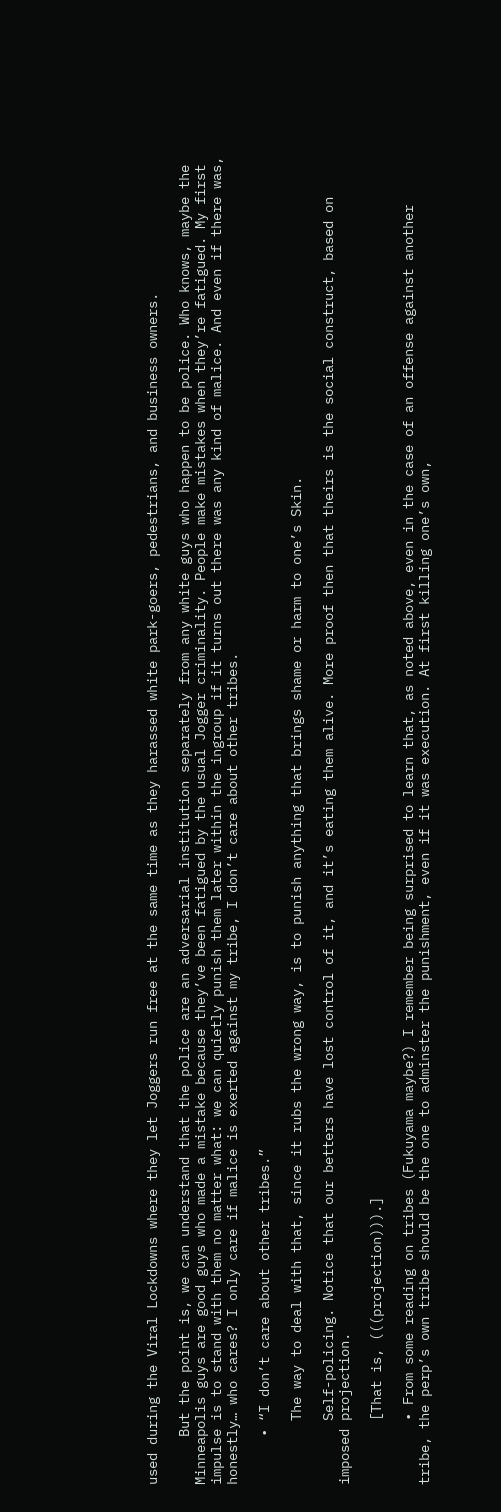used during the Viral Lockdowns where they let Joggers run free at the same time as they harassed white park-goers, pedestrians, and business owners.

      But the point is, we can understand that the police are an adversarial institution separately from any white guys who happen to be police. Who knows, maybe the Minneapolis guys are good guys who made a mistake because they’ve been fatigued by the usual Jogger criminality. People make mistakes when they’re fatigued. My first impulse is to stand with them no matter what: we can quietly punish them later within the ingroup if it turns out there was any kind of malice. And even if there was, honestly… who cares? I only care if malice is exerted against my tribe, I don’t care about other tribes.

      • “I don’t care about other tribes.”

        The way to deal with that, since it rubs the wrong way, is to punish anything that brings shame or harm to one’s Skin.

        Self-policing. Notice that our betters have lost control of it, and it’s eating them alive. More proof then that theirs is the social construct, based on imposed projection.

        [That is, (((projection))).]

        • From some reading on tribes (Fukuyama maybe?) I remember being surprised to learn that, as noted above, even in the case of an offense against another tribe, the perp’s own tribe should be the one to adminster the punishment, even if it was execution. At first killing one’s own,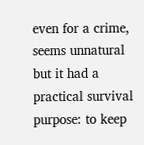even for a crime, seems unnatural but it had a practical survival purpose: to keep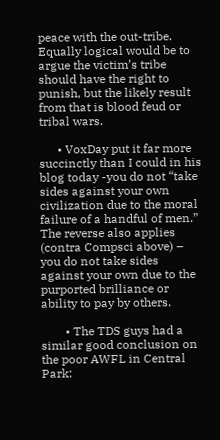peace with the out-tribe. Equally logical would be to argue the victim’s tribe should have the right to punish, but the likely result from that is blood feud or tribal wars.

      • VoxDay put it far more succinctly than I could in his blog today -you do not “take sides against your own civilization due to the moral failure of a handful of men.” The reverse also applies (contra Compsci above) – you do not take sides against your own due to the purported brilliance or ability to pay by others.

        • The TDS guys had a similar good conclusion on the poor AWFL in Central Park: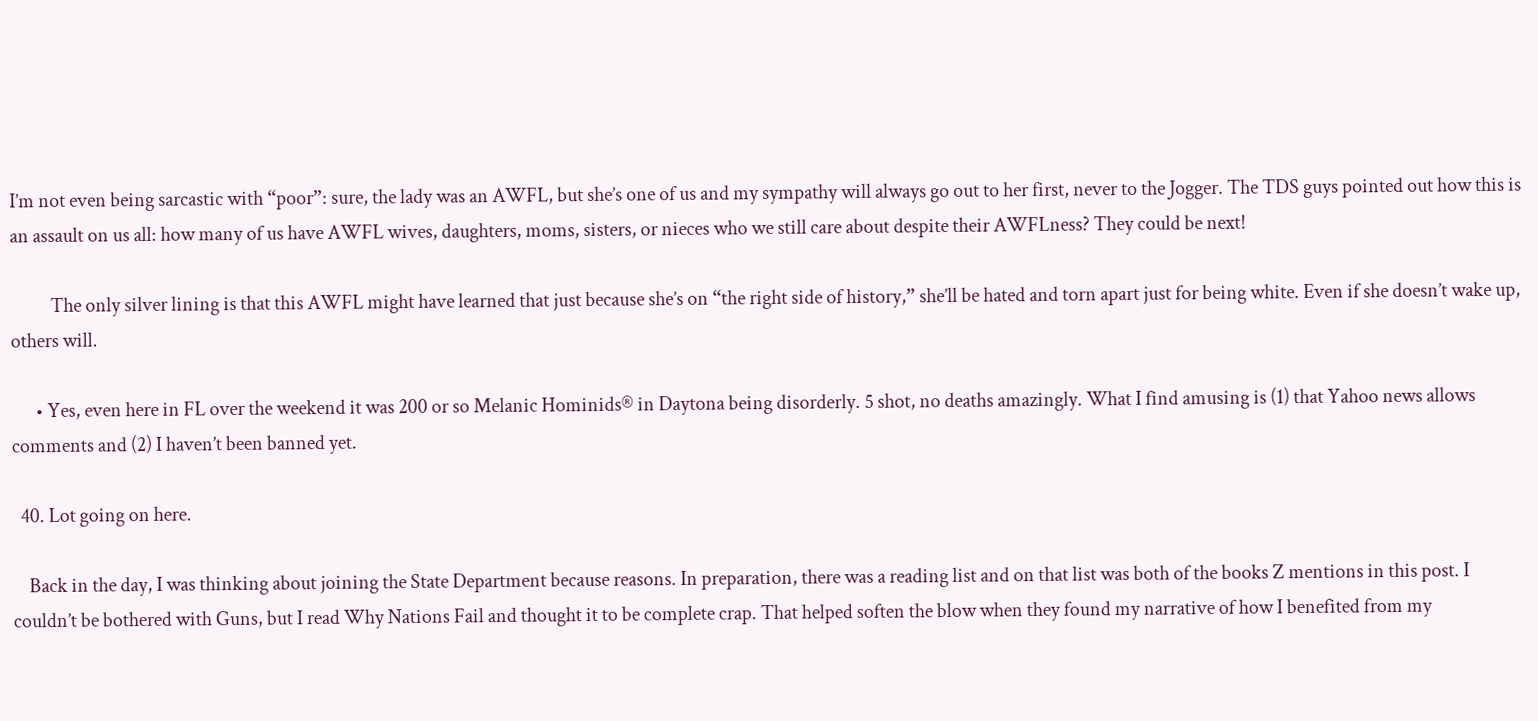I’m not even being sarcastic with “poor”: sure, the lady was an AWFL, but she’s one of us and my sympathy will always go out to her first, never to the Jogger. The TDS guys pointed out how this is an assault on us all: how many of us have AWFL wives, daughters, moms, sisters, or nieces who we still care about despite their AWFLness? They could be next!

          The only silver lining is that this AWFL might have learned that just because she’s on “the right side of history,” she’ll be hated and torn apart just for being white. Even if she doesn’t wake up, others will.

      • Yes, even here in FL over the weekend it was 200 or so Melanic Hominids® in Daytona being disorderly. 5 shot, no deaths amazingly. What I find amusing is (1) that Yahoo news allows comments and (2) I haven’t been banned yet.

  40. Lot going on here.

    Back in the day, I was thinking about joining the State Department because reasons. In preparation, there was a reading list and on that list was both of the books Z mentions in this post. I couldn’t be bothered with Guns, but I read Why Nations Fail and thought it to be complete crap. That helped soften the blow when they found my narrative of how I benefited from my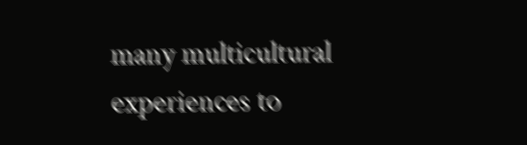many multicultural experiences to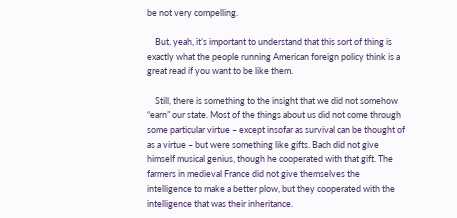be not very compelling.

    But, yeah, it’s important to understand that this sort of thing is exactly what the people running American foreign policy think is a great read if you want to be like them.

    Still, there is something to the insight that we did not somehow “earn” our state. Most of the things about us did not come through some particular virtue – except insofar as survival can be thought of as a virtue – but were something like gifts. Bach did not give himself musical genius, though he cooperated with that gift. The farmers in medieval France did not give themselves the intelligence to make a better plow, but they cooperated with the intelligence that was their inheritance.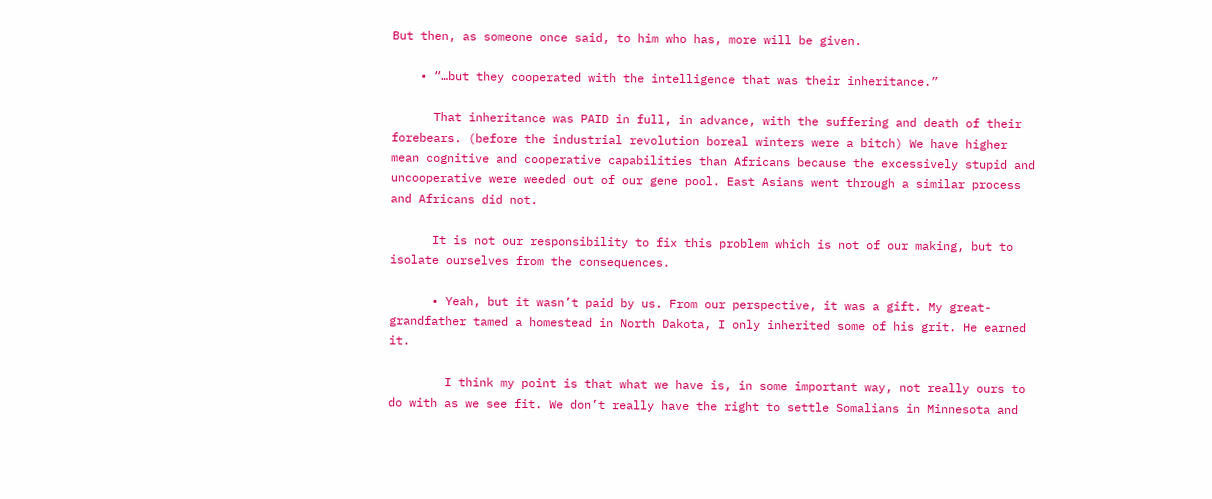But then, as someone once said, to him who has, more will be given.

    • “…but they cooperated with the intelligence that was their inheritance.”

      That inheritance was PAID in full, in advance, with the suffering and death of their forebears. (before the industrial revolution boreal winters were a bitch) We have higher mean cognitive and cooperative capabilities than Africans because the excessively stupid and uncooperative were weeded out of our gene pool. East Asians went through a similar process and Africans did not.

      It is not our responsibility to fix this problem which is not of our making, but to isolate ourselves from the consequences.

      • Yeah, but it wasn’t paid by us. From our perspective, it was a gift. My great-grandfather tamed a homestead in North Dakota, I only inherited some of his grit. He earned it.

        I think my point is that what we have is, in some important way, not really ours to do with as we see fit. We don’t really have the right to settle Somalians in Minnesota and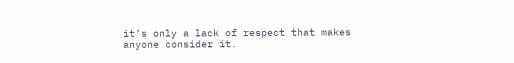it’s only a lack of respect that makes anyone consider it.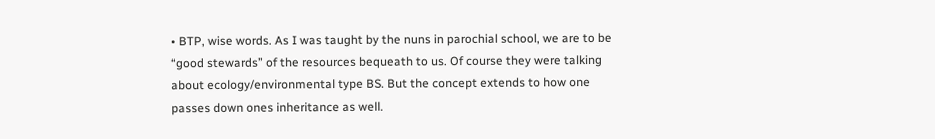• BTP, wise words. As I was taught by the nuns in parochial school, we are to be “good stewards” of the resources bequeath to us. Of course they were talking about ecology/environmental type BS. But the concept extends to how one passes down ones inheritance as well.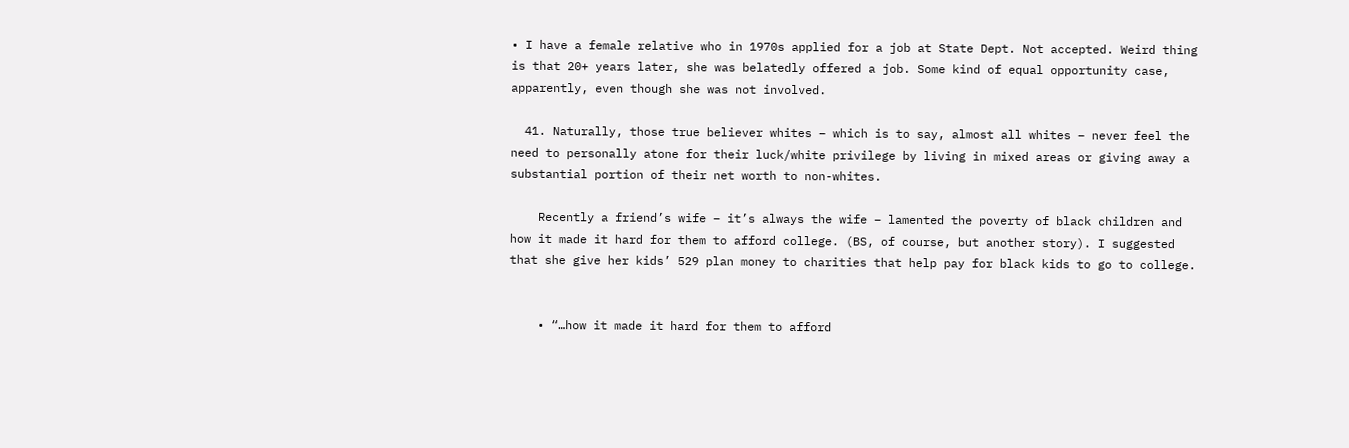• I have a female relative who in 1970s applied for a job at State Dept. Not accepted. Weird thing is that 20+ years later, she was belatedly offered a job. Some kind of equal opportunity case, apparently, even though she was not involved.

  41. Naturally, those true believer whites – which is to say, almost all whites – never feel the need to personally atone for their luck/white privilege by living in mixed areas or giving away a substantial portion of their net worth to non-whites.

    Recently a friend’s wife – it’s always the wife – lamented the poverty of black children and how it made it hard for them to afford college. (BS, of course, but another story). I suggested that she give her kids’ 529 plan money to charities that help pay for black kids to go to college.


    • “…how it made it hard for them to afford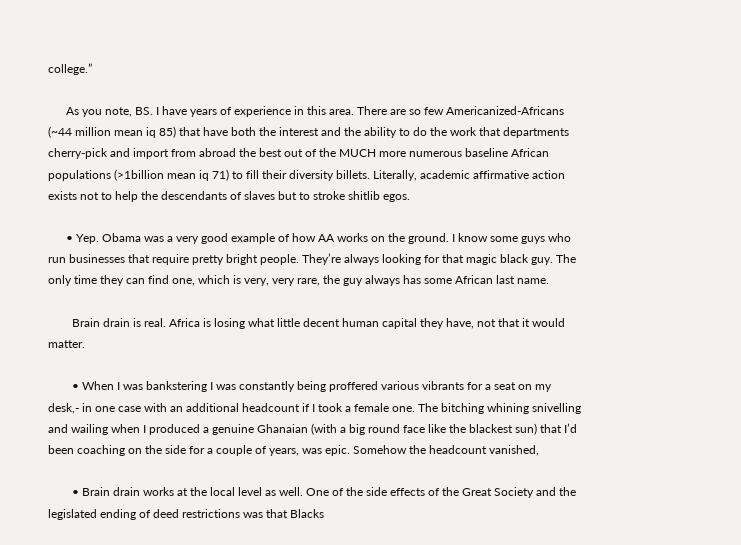college.”

      As you note, BS. I have years of experience in this area. There are so few Americanized-Africans (~44 million mean iq 85) that have both the interest and the ability to do the work that departments cherry-pick and import from abroad the best out of the MUCH more numerous baseline African populations (>1billion mean iq 71) to fill their diversity billets. Literally, academic affirmative action exists not to help the descendants of slaves but to stroke shitlib egos.

      • Yep. Obama was a very good example of how AA works on the ground. I know some guys who run businesses that require pretty bright people. They’re always looking for that magic black guy. The only time they can find one, which is very, very rare, the guy always has some African last name.

        Brain drain is real. Africa is losing what little decent human capital they have, not that it would matter.

        • When I was bankstering I was constantly being proffered various vibrants for a seat on my desk,- in one case with an additional headcount if I took a female one. The bitching whining snivelling and wailing when I produced a genuine Ghanaian (with a big round face like the blackest sun) that I’d been coaching on the side for a couple of years, was epic. Somehow the headcount vanished,

        • Brain drain works at the local level as well. One of the side effects of the Great Society and the legislated ending of deed restrictions was that Blacks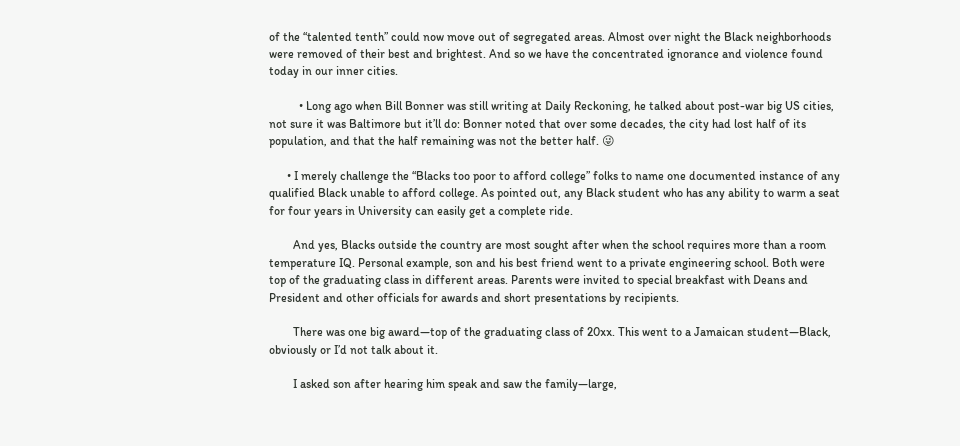of the “talented tenth” could now move out of segregated areas. Almost over night the Black neighborhoods were removed of their best and brightest. And so we have the concentrated ignorance and violence found today in our inner cities.

          • Long ago when Bill Bonner was still writing at Daily Reckoning, he talked about post-war big US cities, not sure it was Baltimore but it’ll do: Bonner noted that over some decades, the city had lost half of its population, and that the half remaining was not the better half. 😜

      • I merely challenge the “Blacks too poor to afford college” folks to name one documented instance of any qualified Black unable to afford college. As pointed out, any Black student who has any ability to warm a seat for four years in University can easily get a complete ride.

        And yes, Blacks outside the country are most sought after when the school requires more than a room temperature IQ. Personal example, son and his best friend went to a private engineering school. Both were top of the graduating class in different areas. Parents were invited to special breakfast with Deans and President and other officials for awards and short presentations by recipients.

        There was one big award—top of the graduating class of 20xx. This went to a Jamaican student—Black, obviously or I’d not talk about it.

        I asked son after hearing him speak and saw the family—large,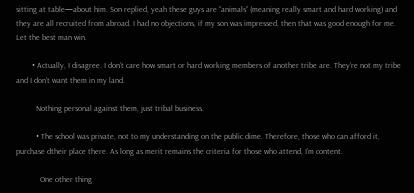sitting at table—about him. Son replied, yeah these guys are “animals” (meaning really smart and hard working) and they are all recruited from abroad. I had no objections, if my son was impressed, then that was good enough for me. Let the best man win.

        • Actually, I disagree. I don’t care how smart or hard working members of another tribe are. They’re not my tribe and I don’t want them in my land.

          Nothing personal against them, just tribal business.

          • The school was private, not to my understanding on the public dime. Therefore, those who can afford it, purchase dtheir place there. As long as merit remains the criteria for those who attend, I’m content.

            One other thing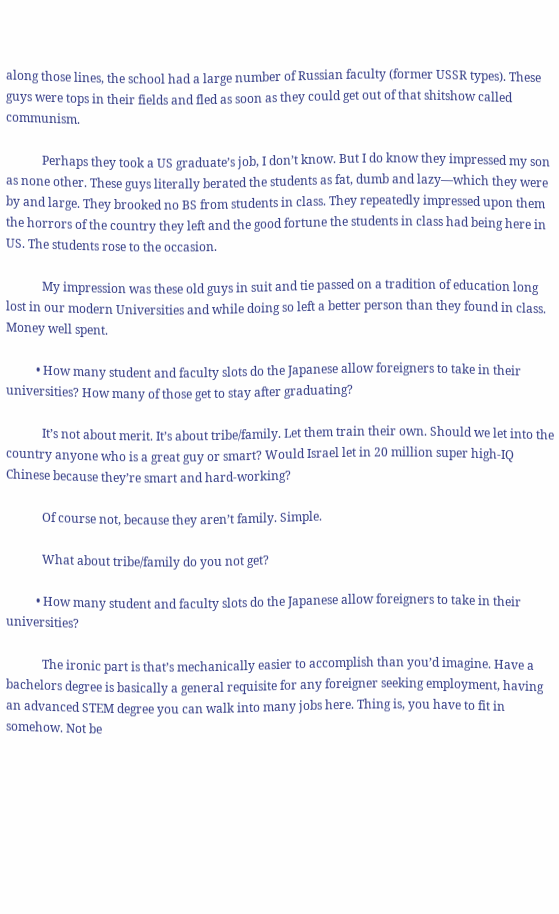along those lines, the school had a large number of Russian faculty (former USSR types). These guys were tops in their fields and fled as soon as they could get out of that shitshow called communism.

            Perhaps they took a US graduate’s job, I don’t know. But I do know they impressed my son as none other. These guys literally berated the students as fat, dumb and lazy—which they were by and large. They brooked no BS from students in class. They repeatedly impressed upon them the horrors of the country they left and the good fortune the students in class had being here in US. The students rose to the occasion.

            My impression was these old guys in suit and tie passed on a tradition of education long lost in our modern Universities and while doing so left a better person than they found in class. Money well spent.

          • How many student and faculty slots do the Japanese allow foreigners to take in their universities? How many of those get to stay after graduating?

            It’s not about merit. It’s about tribe/family. Let them train their own. Should we let into the country anyone who is a great guy or smart? Would Israel let in 20 million super high-IQ Chinese because they’re smart and hard-working?

            Of course not, because they aren’t family. Simple.

            What about tribe/family do you not get?

          • How many student and faculty slots do the Japanese allow foreigners to take in their universities?

            The ironic part is that’s mechanically easier to accomplish than you’d imagine. Have a bachelors degree is basically a general requisite for any foreigner seeking employment, having an advanced STEM degree you can walk into many jobs here. Thing is, you have to fit in somehow. Not be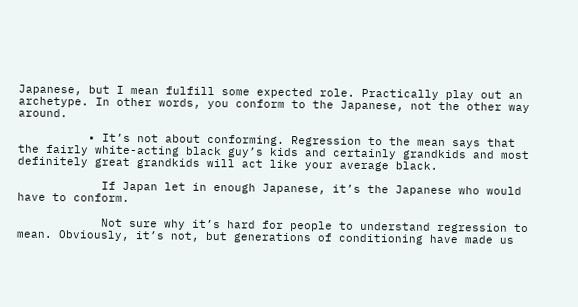Japanese, but I mean fulfill some expected role. Practically play out an archetype. In other words, you conform to the Japanese, not the other way around.

          • It’s not about conforming. Regression to the mean says that the fairly white-acting black guy’s kids and certainly grandkids and most definitely great grandkids will act like your average black.

            If Japan let in enough Japanese, it’s the Japanese who would have to conform.

            Not sure why it’s hard for people to understand regression to mean. Obviously, it’s not, but generations of conditioning have made us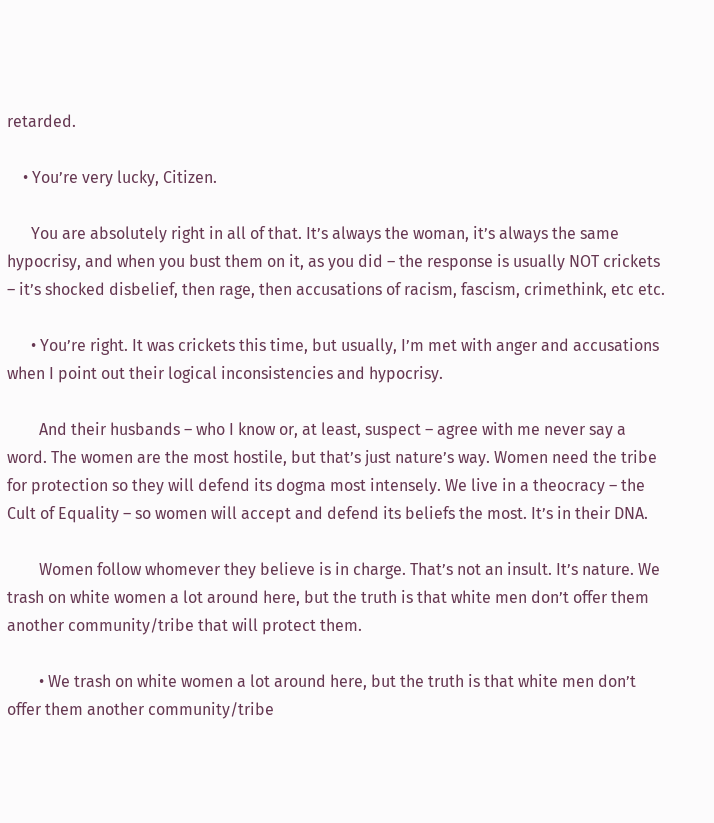retarded.

    • You’re very lucky, Citizen.

      You are absolutely right in all of that. It’s always the woman, it’s always the same hypocrisy, and when you bust them on it, as you did – the response is usually NOT crickets – it’s shocked disbelief, then rage, then accusations of racism, fascism, crimethink, etc etc.

      • You’re right. It was crickets this time, but usually, I’m met with anger and accusations when I point out their logical inconsistencies and hypocrisy.

        And their husbands – who I know or, at least, suspect – agree with me never say a word. The women are the most hostile, but that’s just nature’s way. Women need the tribe for protection so they will defend its dogma most intensely. We live in a theocracy – the Cult of Equality – so women will accept and defend its beliefs the most. It’s in their DNA.

        Women follow whomever they believe is in charge. That’s not an insult. It’s nature. We trash on white women a lot around here, but the truth is that white men don’t offer them another community/tribe that will protect them.

        • We trash on white women a lot around here, but the truth is that white men don’t offer them another community/tribe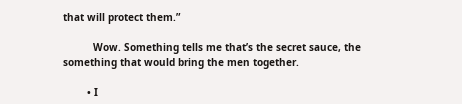that will protect them.”

          Wow. Something tells me that’s the secret sauce, the something that would bring the men together.

        • I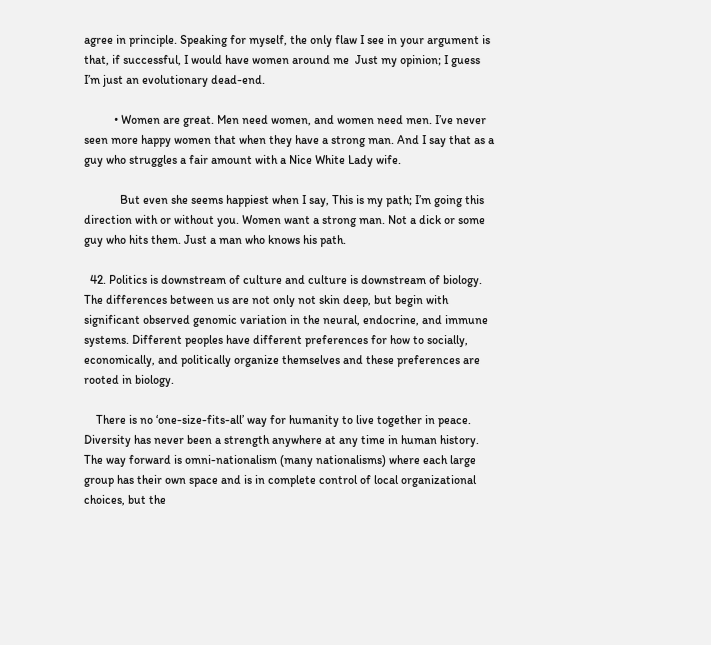agree in principle. Speaking for myself, the only flaw I see in your argument is that, if successful, I would have women around me  Just my opinion; I guess I’m just an evolutionary dead-end.

          • Women are great. Men need women, and women need men. I’ve never seen more happy women that when they have a strong man. And I say that as a guy who struggles a fair amount with a Nice White Lady wife.

            But even she seems happiest when I say, This is my path; I’m going this direction with or without you. Women want a strong man. Not a dick or some guy who hits them. Just a man who knows his path.

  42. Politics is downstream of culture and culture is downstream of biology. The differences between us are not only not skin deep, but begin with significant observed genomic variation in the neural, endocrine, and immune systems. Different peoples have different preferences for how to socially, economically, and politically organize themselves and these preferences are rooted in biology.

    There is no ‘one-size-fits-all’ way for humanity to live together in peace. Diversity has never been a strength anywhere at any time in human history. The way forward is omni-nationalism (many nationalisms) where each large group has their own space and is in complete control of local organizational choices, but the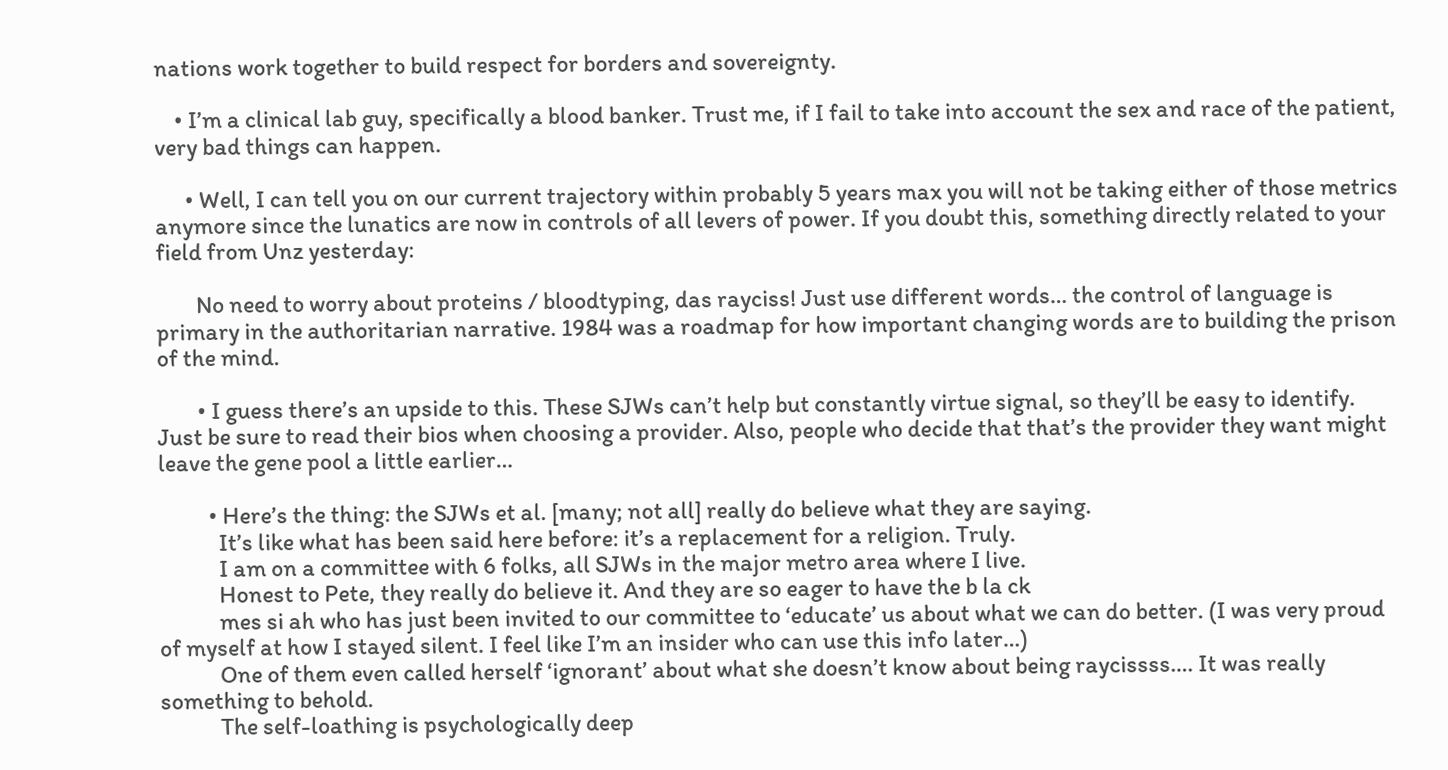nations work together to build respect for borders and sovereignty.

    • I’m a clinical lab guy, specifically a blood banker. Trust me, if I fail to take into account the sex and race of the patient, very bad things can happen.

      • Well, I can tell you on our current trajectory within probably 5 years max you will not be taking either of those metrics anymore since the lunatics are now in controls of all levers of power. If you doubt this, something directly related to your field from Unz yesterday:

        No need to worry about proteins / bloodtyping, das rayciss! Just use different words… the control of language is primary in the authoritarian narrative. 1984 was a roadmap for how important changing words are to building the prison of the mind.

        • I guess there’s an upside to this. These SJWs can’t help but constantly virtue signal, so they’ll be easy to identify. Just be sure to read their bios when choosing a provider. Also, people who decide that that’s the provider they want might leave the gene pool a little earlier…

          • Here’s the thing: the SJWs et al. [many; not all] really do believe what they are saying.
            It’s like what has been said here before: it’s a replacement for a religion. Truly.
            I am on a committee with 6 folks, all SJWs in the major metro area where I live.
            Honest to Pete, they really do believe it. And they are so eager to have the b la ck
            mes si ah who has just been invited to our committee to ‘educate’ us about what we can do better. (I was very proud of myself at how I stayed silent. I feel like I’m an insider who can use this info later…)
            One of them even called herself ‘ignorant’ about what she doesn’t know about being raycissss…. It was really something to behold.
            The self-loathing is psychologically deep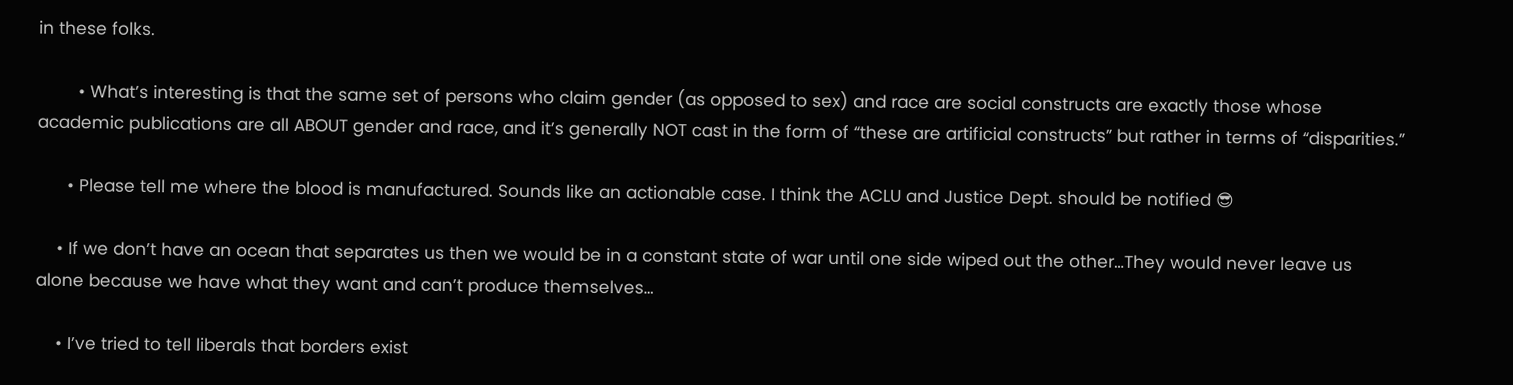in these folks.

        • What’s interesting is that the same set of persons who claim gender (as opposed to sex) and race are social constructs are exactly those whose academic publications are all ABOUT gender and race, and it’s generally NOT cast in the form of “these are artificial constructs” but rather in terms of “disparities.”

      • Please tell me where the blood is manufactured. Sounds like an actionable case. I think the ACLU and Justice Dept. should be notified 😎

    • If we don’t have an ocean that separates us then we would be in a constant state of war until one side wiped out the other…They would never leave us alone because we have what they want and can’t produce themselves…

    • I’ve tried to tell liberals that borders exist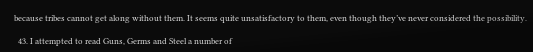because tribes cannot get along without them. It seems quite unsatisfactory to them, even though they’ve never considered the possibility.

  43. I attempted to read Guns, Germs and Steel a number of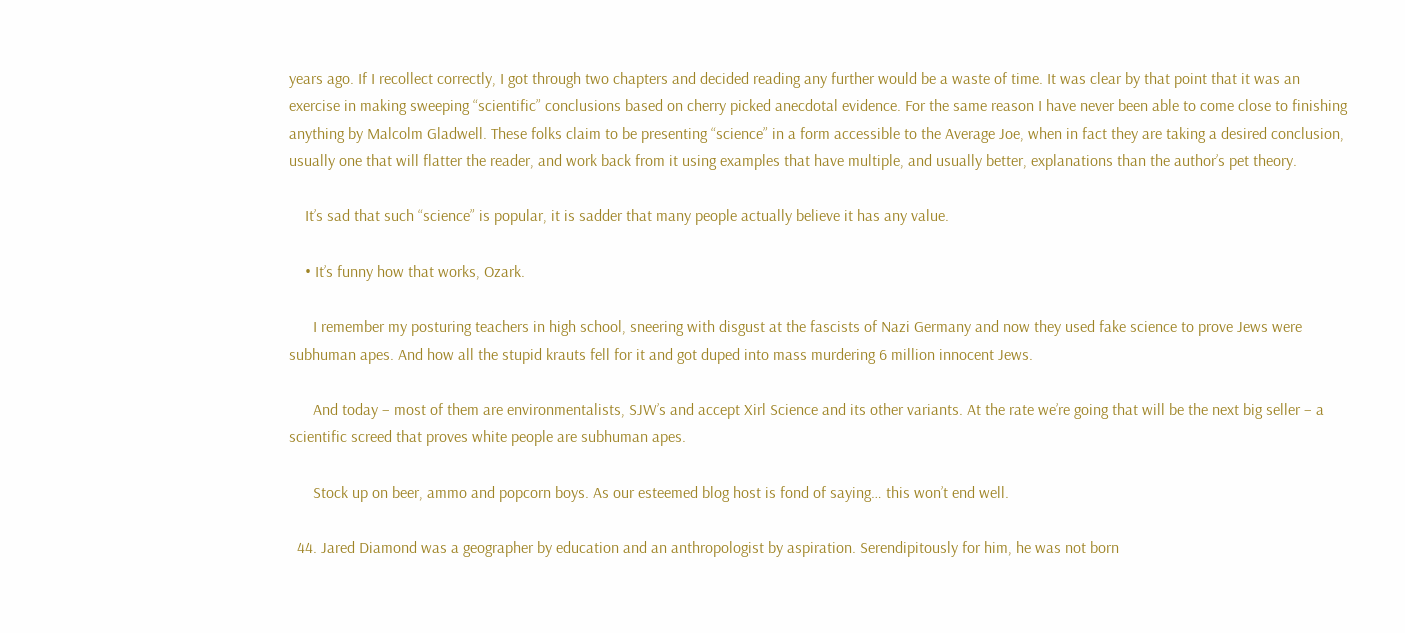years ago. If I recollect correctly, I got through two chapters and decided reading any further would be a waste of time. It was clear by that point that it was an exercise in making sweeping “scientific” conclusions based on cherry picked anecdotal evidence. For the same reason I have never been able to come close to finishing anything by Malcolm Gladwell. These folks claim to be presenting “science” in a form accessible to the Average Joe, when in fact they are taking a desired conclusion, usually one that will flatter the reader, and work back from it using examples that have multiple, and usually better, explanations than the author’s pet theory.

    It’s sad that such “science” is popular, it is sadder that many people actually believe it has any value.

    • It’s funny how that works, Ozark.

      I remember my posturing teachers in high school, sneering with disgust at the fascists of Nazi Germany and now they used fake science to prove Jews were subhuman apes. And how all the stupid krauts fell for it and got duped into mass murdering 6 million innocent Jews.

      And today – most of them are environmentalists, SJW’s and accept Xirl Science and its other variants. At the rate we’re going that will be the next big seller – a scientific screed that proves white people are subhuman apes.

      Stock up on beer, ammo and popcorn boys. As our esteemed blog host is fond of saying… this won’t end well.

  44. Jared Diamond was a geographer by education and an anthropologist by aspiration. Serendipitously for him, he was not born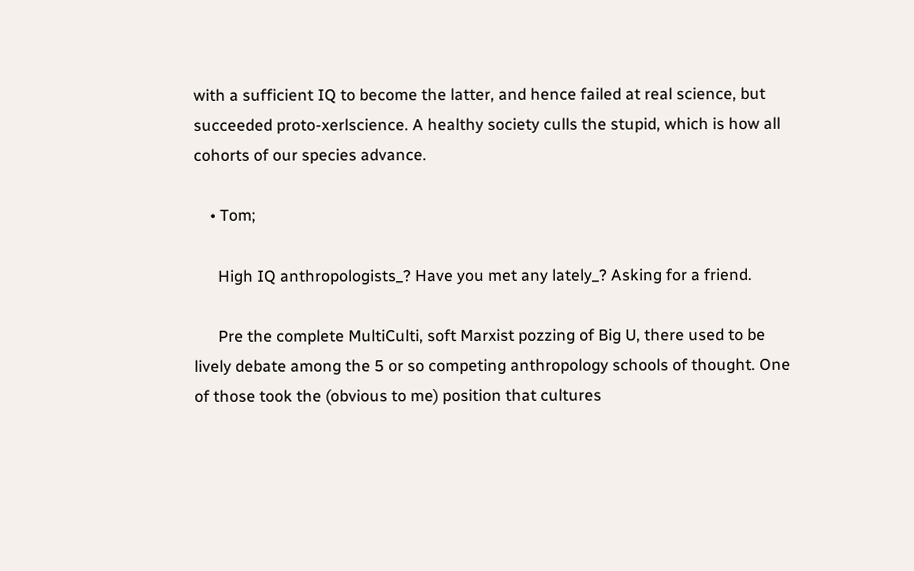with a sufficient IQ to become the latter, and hence failed at real science, but succeeded proto-xerlscience. A healthy society culls the stupid, which is how all cohorts of our species advance.

    • Tom;

      High IQ anthropologists_? Have you met any lately_? Asking for a friend.

      Pre the complete MultiCulti, soft Marxist pozzing of Big U, there used to be lively debate among the 5 or so competing anthropology schools of thought. One of those took the (obvious to me) position that cultures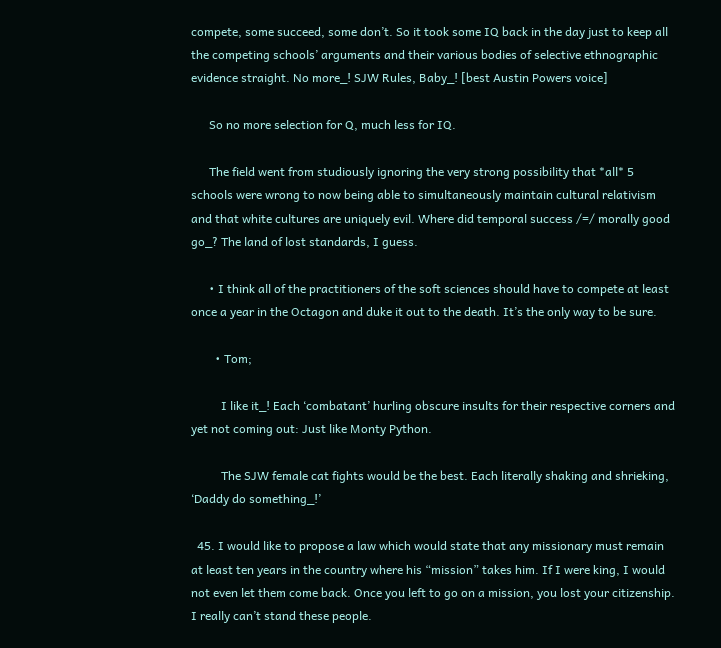compete, some succeed, some don’t. So it took some IQ back in the day just to keep all the competing schools’ arguments and their various bodies of selective ethnographic evidence straight. No more_! SJW Rules, Baby_! [best Austin Powers voice]

      So no more selection for Q, much less for IQ.

      The field went from studiously ignoring the very strong possibility that *all* 5 schools were wrong to now being able to simultaneously maintain cultural relativism and that white cultures are uniquely evil. Where did temporal success /=/ morally good go_? The land of lost standards, I guess.

      • I think all of the practitioners of the soft sciences should have to compete at least once a year in the Octagon and duke it out to the death. It’s the only way to be sure.

        • Tom;

          I like it_! Each ‘combatant’ hurling obscure insults for their respective corners and yet not coming out: Just like Monty Python.

          The SJW female cat fights would be the best. Each literally shaking and shrieking, ‘Daddy do something_!’

  45. I would like to propose a law which would state that any missionary must remain at least ten years in the country where his “mission” takes him. If I were king, I would not even let them come back. Once you left to go on a mission, you lost your citizenship. I really can’t stand these people.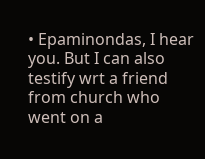• Epaminondas, I hear you. But I can also testify wrt a friend from church who went on a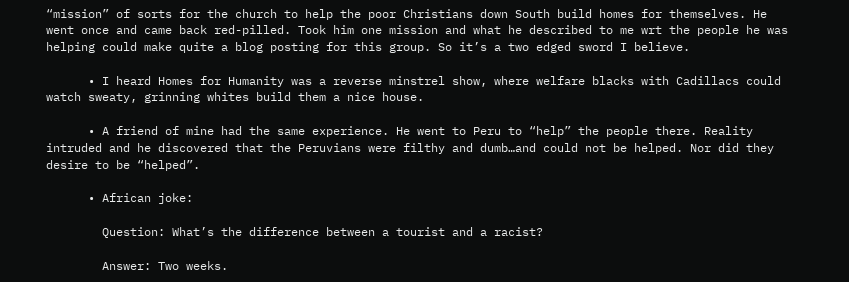“mission” of sorts for the church to help the poor Christians down South build homes for themselves. He went once and came back red-pilled. Took him one mission and what he described to me wrt the people he was helping could make quite a blog posting for this group. So it’s a two edged sword I believe.

      • I heard Homes for Humanity was a reverse minstrel show, where welfare blacks with Cadillacs could watch sweaty, grinning whites build them a nice house.

      • A friend of mine had the same experience. He went to Peru to “help” the people there. Reality intruded and he discovered that the Peruvians were filthy and dumb…and could not be helped. Nor did they desire to be “helped”.

      • African joke:

        Question: What’s the difference between a tourist and a racist?

        Answer: Two weeks.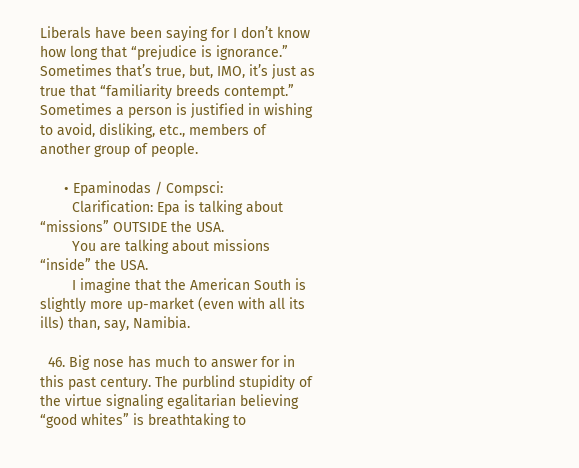Liberals have been saying for I don’t know how long that “prejudice is ignorance.” Sometimes that’s true, but, IMO, it’s just as true that “familiarity breeds contempt.” Sometimes a person is justified in wishing to avoid, disliking, etc., members of another group of people.

      • Epaminodas / Compsci:
        Clarification: Epa is talking about “missions” OUTSIDE the USA.
        You are talking about missions “inside” the USA.
        I imagine that the American South is slightly more up-market (even with all its ills) than, say, Namibia.

  46. Big nose has much to answer for in this past century. The purblind stupidity of the virtue signaling egalitarian believing “good whites” is breathtaking to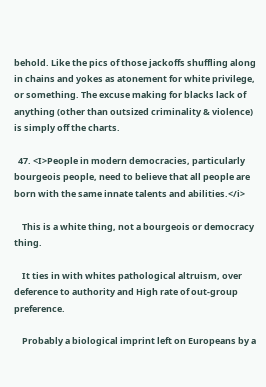behold. Like the pics of those jackoffs shuffling along in chains and yokes as atonement for white privilege, or something. The excuse making for blacks lack of anything (other than outsized criminality & violence) is simply off the charts.

  47. <I>People in modern democracies, particularly bourgeois people, need to believe that all people are born with the same innate talents and abilities.</i>

    This is a white thing, not a bourgeois or democracy thing.

    It ties in with whites pathological altruism, over deference to authority and High rate of out-group preference.

    Probably a biological imprint left on Europeans by a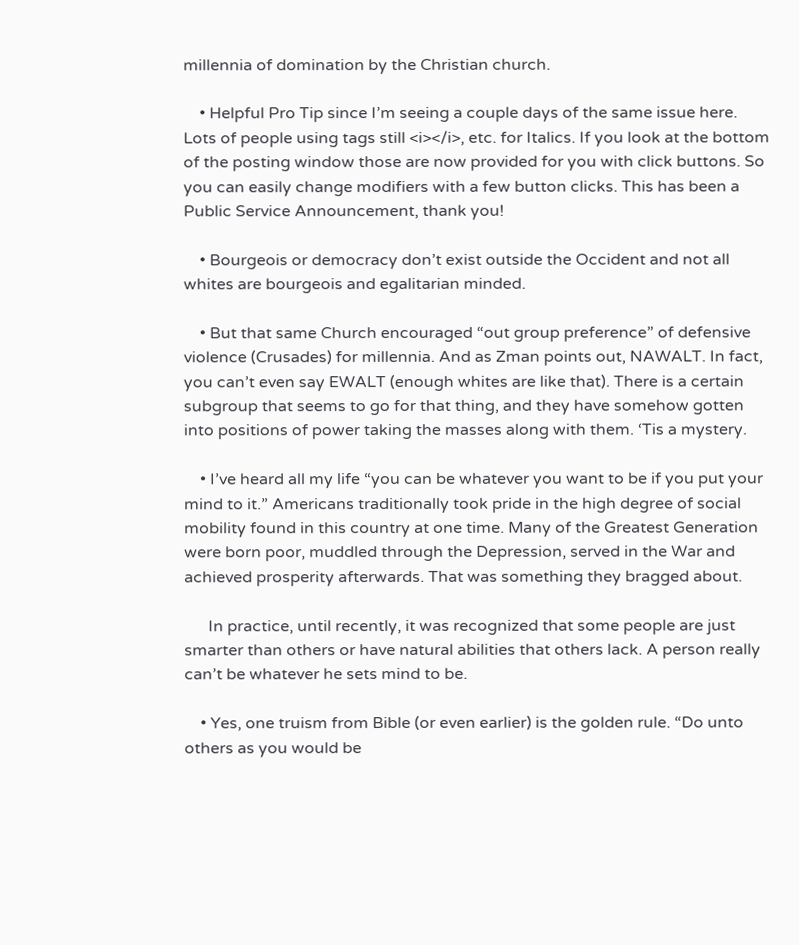millennia of domination by the Christian church.

    • Helpful Pro Tip since I’m seeing a couple days of the same issue here. Lots of people using tags still <i></i>, etc. for Italics. If you look at the bottom of the posting window those are now provided for you with click buttons. So you can easily change modifiers with a few button clicks. This has been a Public Service Announcement, thank you!

    • Bourgeois or democracy don’t exist outside the Occident and not all whites are bourgeois and egalitarian minded.

    • But that same Church encouraged “out group preference” of defensive violence (Crusades) for millennia. And as Zman points out, NAWALT. In fact, you can’t even say EWALT (enough whites are like that). There is a certain subgroup that seems to go for that thing, and they have somehow gotten into positions of power taking the masses along with them. ‘Tis a mystery.

    • I’ve heard all my life “you can be whatever you want to be if you put your mind to it.” Americans traditionally took pride in the high degree of social mobility found in this country at one time. Many of the Greatest Generation were born poor, muddled through the Depression, served in the War and achieved prosperity afterwards. That was something they bragged about.

      In practice, until recently, it was recognized that some people are just smarter than others or have natural abilities that others lack. A person really can’t be whatever he sets mind to be.

    • Yes, one truism from Bible (or even earlier) is the golden rule. “Do unto others as you would be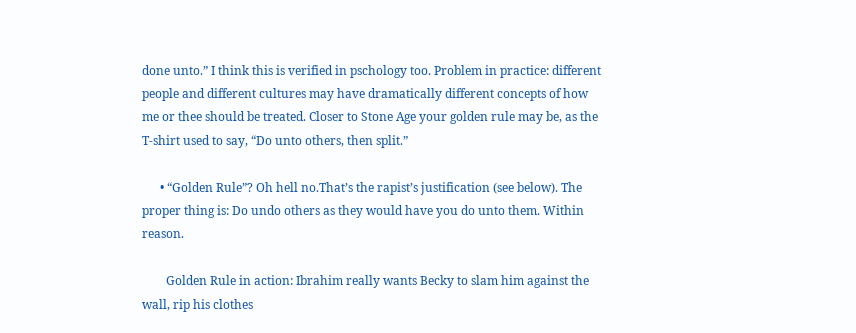done unto.” I think this is verified in pschology too. Problem in practice: different people and different cultures may have dramatically different concepts of how me or thee should be treated. Closer to Stone Age your golden rule may be, as the T-shirt used to say, “Do unto others, then split.”

      • “Golden Rule”? Oh hell no.That’s the rapist’s justification (see below). The proper thing is: Do undo others as they would have you do unto them. Within reason.

        Golden Rule in action: Ibrahim really wants Becky to slam him against the wall, rip his clothes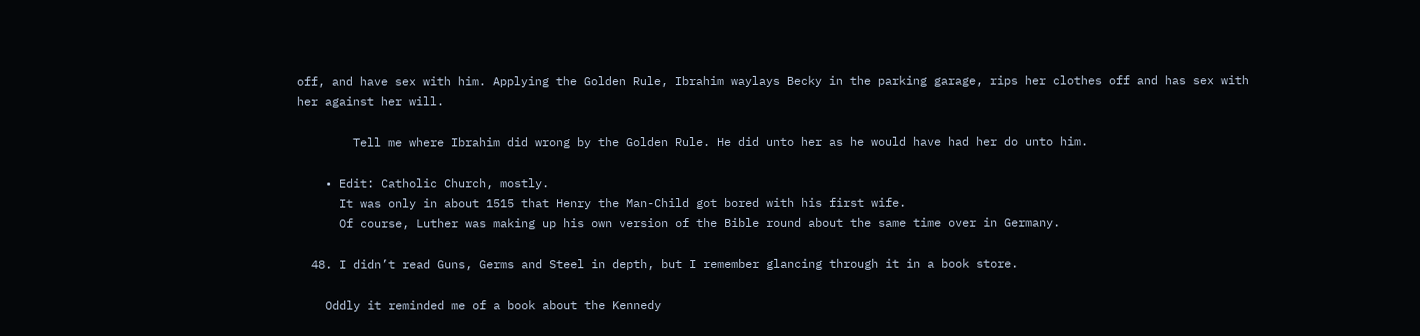off, and have sex with him. Applying the Golden Rule, Ibrahim waylays Becky in the parking garage, rips her clothes off and has sex with her against her will.

        Tell me where Ibrahim did wrong by the Golden Rule. He did unto her as he would have had her do unto him.

    • Edit: Catholic Church, mostly.
      It was only in about 1515 that Henry the Man-Child got bored with his first wife.
      Of course, Luther was making up his own version of the Bible round about the same time over in Germany.

  48. I didn’t read Guns, Germs and Steel in depth, but I remember glancing through it in a book store.

    Oddly it reminded me of a book about the Kennedy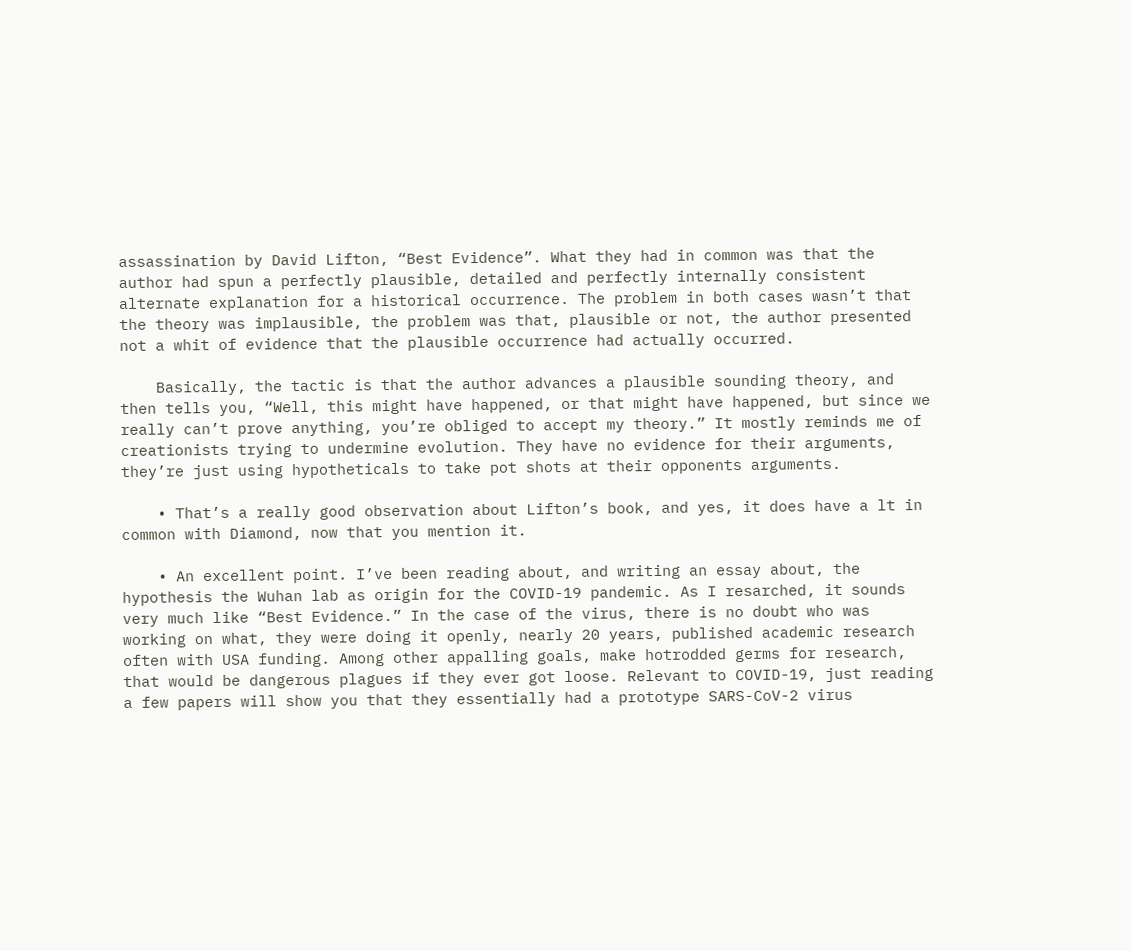assassination by David Lifton, “Best Evidence”. What they had in common was that the author had spun a perfectly plausible, detailed and perfectly internally consistent alternate explanation for a historical occurrence. The problem in both cases wasn’t that the theory was implausible, the problem was that, plausible or not, the author presented not a whit of evidence that the plausible occurrence had actually occurred.

    Basically, the tactic is that the author advances a plausible sounding theory, and then tells you, “Well, this might have happened, or that might have happened, but since we really can’t prove anything, you’re obliged to accept my theory.” It mostly reminds me of creationists trying to undermine evolution. They have no evidence for their arguments, they’re just using hypotheticals to take pot shots at their opponents arguments.

    • That’s a really good observation about Lifton’s book, and yes, it does have a lt in common with Diamond, now that you mention it.

    • An excellent point. I’ve been reading about, and writing an essay about, the hypothesis the Wuhan lab as origin for the COVID-19 pandemic. As I resarched, it sounds very much like “Best Evidence.” In the case of the virus, there is no doubt who was working on what, they were doing it openly, nearly 20 years, published academic research often with USA funding. Among other appalling goals, make hotrodded germs for research, that would be dangerous plagues if they ever got loose. Relevant to COVID-19, just reading a few papers will show you that they essentially had a prototype SARS-CoV-2 virus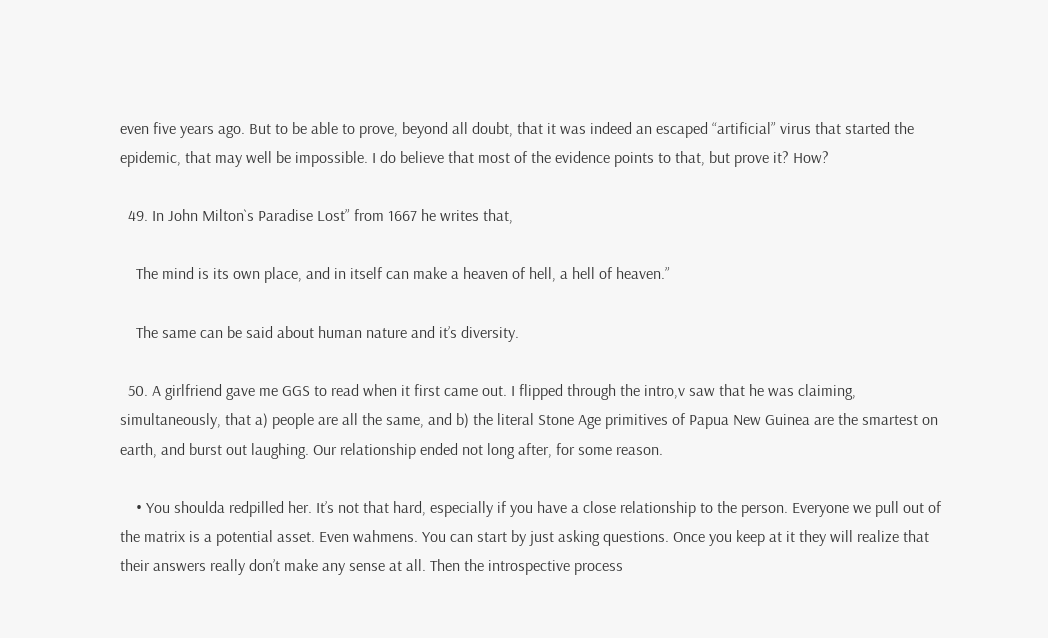even five years ago. But to be able to prove, beyond all doubt, that it was indeed an escaped “artificial” virus that started the epidemic, that may well be impossible. I do believe that most of the evidence points to that, but prove it? How?

  49. In John Milton`s Paradise Lost” from 1667 he writes that,

    The mind is its own place, and in itself can make a heaven of hell, a hell of heaven.”

    The same can be said about human nature and it’s diversity.

  50. A girlfriend gave me GGS to read when it first came out. I flipped through the intro,v saw that he was claiming, simultaneously, that a) people are all the same, and b) the literal Stone Age primitives of Papua New Guinea are the smartest on earth, and burst out laughing. Our relationship ended not long after, for some reason.

    • You shoulda redpilled her. It’s not that hard, especially if you have a close relationship to the person. Everyone we pull out of the matrix is a potential asset. Even wahmens. You can start by just asking questions. Once you keep at it they will realize that their answers really don’t make any sense at all. Then the introspective process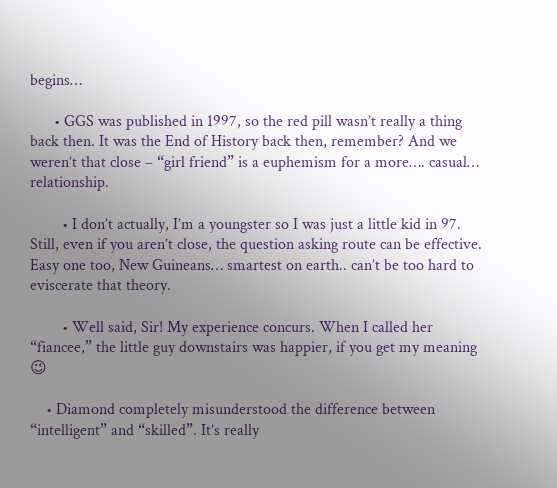begins…

      • GGS was published in 1997, so the red pill wasn’t really a thing back then. It was the End of History back then, remember? And we weren’t that close – “girl friend” is a euphemism for a more…. casual… relationship.

        • I don’t actually, I’m a youngster so I was just a little kid in 97. Still, even if you aren’t close, the question asking route can be effective. Easy one too, New Guineans… smartest on earth.. can’t be too hard to eviscerate that theory.

        • Well said, Sir! My experience concurs. When I called her “fiancee,” the little guy downstairs was happier, if you get my meaning 😉

    • Diamond completely misunderstood the difference between “intelligent” and “skilled”. It’s really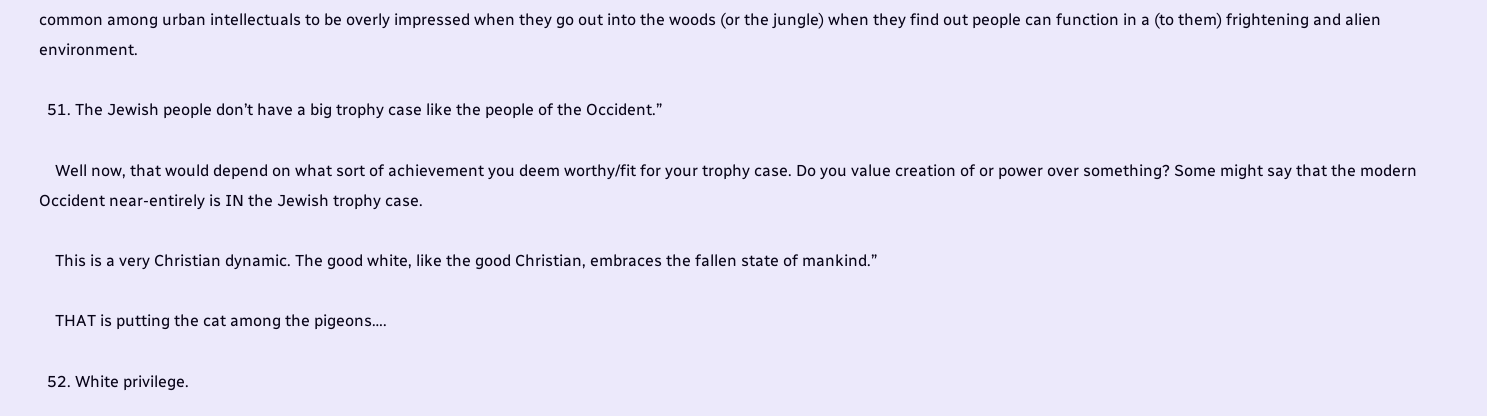common among urban intellectuals to be overly impressed when they go out into the woods (or the jungle) when they find out people can function in a (to them) frightening and alien environment.

  51. The Jewish people don’t have a big trophy case like the people of the Occident.”

    Well now, that would depend on what sort of achievement you deem worthy/fit for your trophy case. Do you value creation of or power over something? Some might say that the modern Occident near-entirely is IN the Jewish trophy case.

    This is a very Christian dynamic. The good white, like the good Christian, embraces the fallen state of mankind.”

    THAT is putting the cat among the pigeons….

  52. White privilege.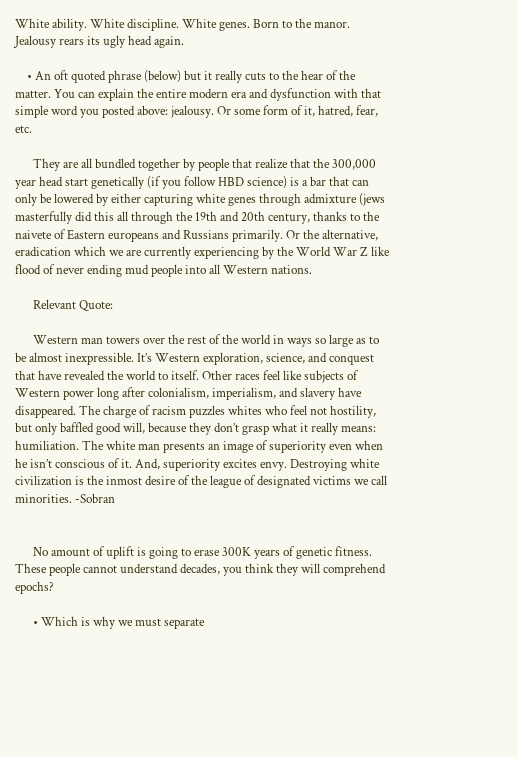White ability. White discipline. White genes. Born to the manor. Jealousy rears its ugly head again.

    • An oft quoted phrase (below) but it really cuts to the hear of the matter. You can explain the entire modern era and dysfunction with that simple word you posted above: jealousy. Or some form of it, hatred, fear, etc.

      They are all bundled together by people that realize that the 300,000 year head start genetically (if you follow HBD science) is a bar that can only be lowered by either capturing white genes through admixture (jews masterfully did this all through the 19th and 20th century, thanks to the naivete of Eastern europeans and Russians primarily. Or the alternative, eradication which we are currently experiencing by the World War Z like flood of never ending mud people into all Western nations.

      Relevant Quote:

      Western man towers over the rest of the world in ways so large as to be almost inexpressible. It’s Western exploration, science, and conquest that have revealed the world to itself. Other races feel like subjects of Western power long after colonialism, imperialism, and slavery have disappeared. The charge of racism puzzles whites who feel not hostility, but only baffled good will, because they don’t grasp what it really means: humiliation. The white man presents an image of superiority even when he isn’t conscious of it. And, superiority excites envy. Destroying white civilization is the inmost desire of the league of designated victims we call minorities. -Sobran


      No amount of uplift is going to erase 300K years of genetic fitness. These people cannot understand decades, you think they will comprehend epochs?

      • Which is why we must separate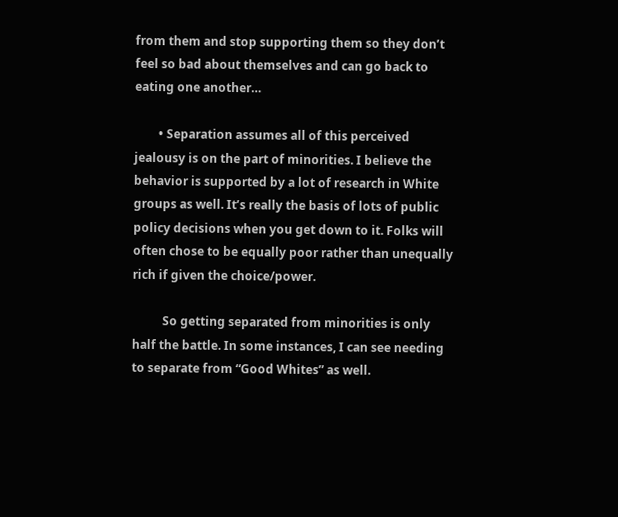from them and stop supporting them so they don’t feel so bad about themselves and can go back to eating one another…

        • Separation assumes all of this perceived jealousy is on the part of minorities. I believe the behavior is supported by a lot of research in White groups as well. It’s really the basis of lots of public policy decisions when you get down to it. Folks will often chose to be equally poor rather than unequally rich if given the choice/power.

          So getting separated from minorities is only half the battle. In some instances, I can see needing to separate from “Good Whites” as well.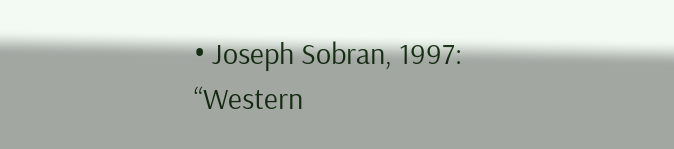• Joseph Sobran, 1997: “Western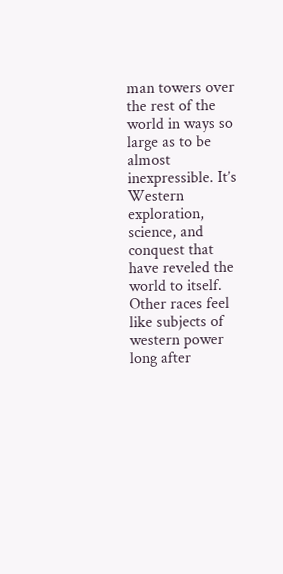man towers over the rest of the world in ways so large as to be almost inexpressible. It’s Western exploration, science, and conquest that have reveled the world to itself. Other races feel like subjects of western power long after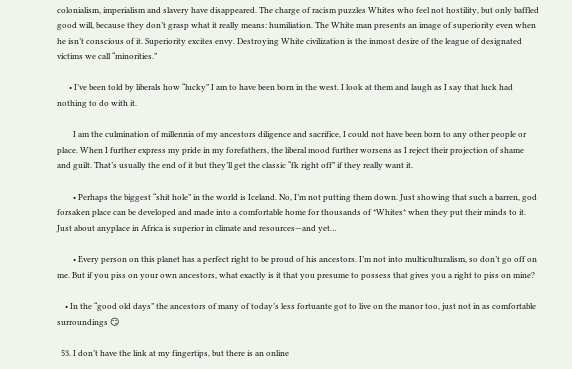colonialism, imperialism and slavery have disappeared. The charge of racism puzzles Whites who feel not hostility, but only baffled good will, because they don’t grasp what it really means: humiliation. The White man presents an image of superiority even when he isn’t conscious of it. Superiority excites envy. Destroying White civilization is the inmost desire of the league of designated victims we call “minorities.”

      • I’ve been told by liberals how “lucky” I am to have been born in the west. I look at them and laugh as I say that luck had nothing to do with it.

        I am the culmination of millennia of my ancestors diligence and sacrifice, I could not have been born to any other people or place. When I further express my pride in my forefathers, the liberal mood further worsens as I reject their projection of shame and guilt. That’s usually the end of it but they’ll get the classic “fk right off” if they really want it.

        • Perhaps the biggest “shit hole” in the world is Iceland. No, I’m not putting them down. Just showing that such a barren, god forsaken place can be developed and made into a comfortable home for thousands of *Whites* when they put their minds to it. Just about anyplace in Africa is superior in climate and resources—and yet…

        • Every person on this planet has a perfect right to be proud of his ancestors. I’m not into multiculturalism, so don’t go off on me. But if you piss on your own ancestors, what exactly is it that you presume to possess that gives you a right to piss on mine?

    • In the “good old days” the ancestors of many of today’s less fortuante got to live on the manor too, just not in as comfortable surroundings 😏

  53. I don’t have the link at my fingertips, but there is an online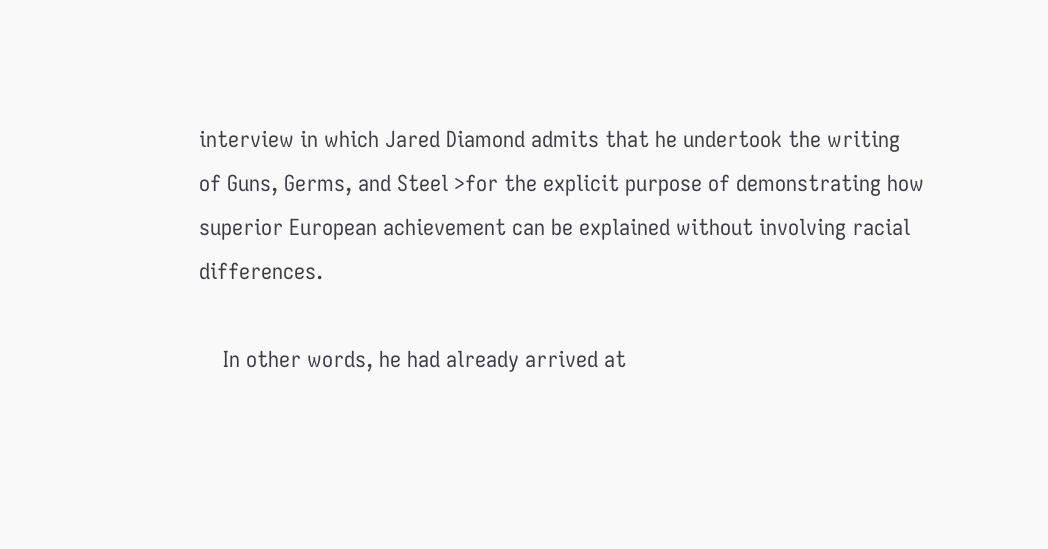interview in which Jared Diamond admits that he undertook the writing of Guns, Germs, and Steel >for the explicit purpose of demonstrating how superior European achievement can be explained without involving racial differences.

    In other words, he had already arrived at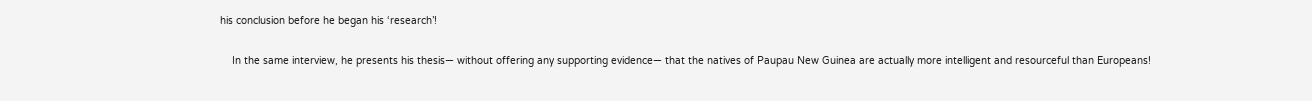his conclusion before he began his ‘research’!

    In the same interview, he presents his thesis— without offering any supporting evidence— that the natives of Paupau New Guinea are actually more intelligent and resourceful than Europeans!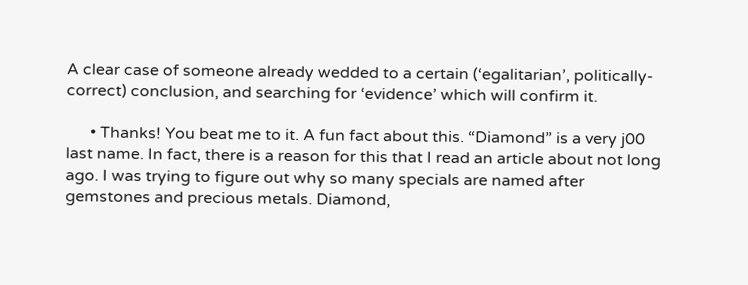A clear case of someone already wedded to a certain (‘egalitarian’, politically-correct) conclusion, and searching for ‘evidence’ which will confirm it.

      • Thanks! You beat me to it. A fun fact about this. “Diamond” is a very j00 last name. In fact, there is a reason for this that I read an article about not long ago. I was trying to figure out why so many specials are named after gemstones and precious metals. Diamond,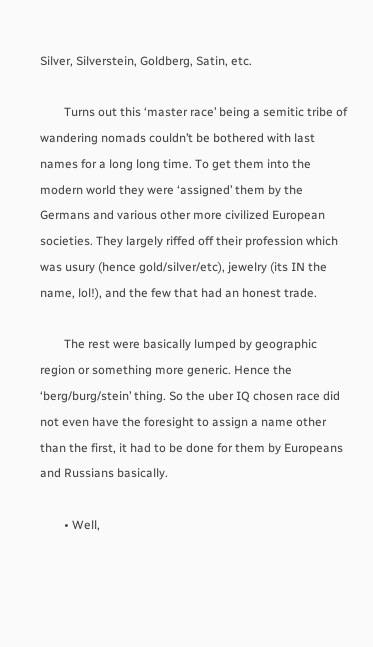Silver, Silverstein, Goldberg, Satin, etc.

        Turns out this ‘master race’ being a semitic tribe of wandering nomads couldn’t be bothered with last names for a long long time. To get them into the modern world they were ‘assigned’ them by the Germans and various other more civilized European societies. They largely riffed off their profession which was usury (hence gold/silver/etc), jewelry (its IN the name, lol!), and the few that had an honest trade.

        The rest were basically lumped by geographic region or something more generic. Hence the ‘berg/burg/stein’ thing. So the uber IQ chosen race did not even have the foresight to assign a name other than the first, it had to be done for them by Europeans and Russians basically.

        • Well,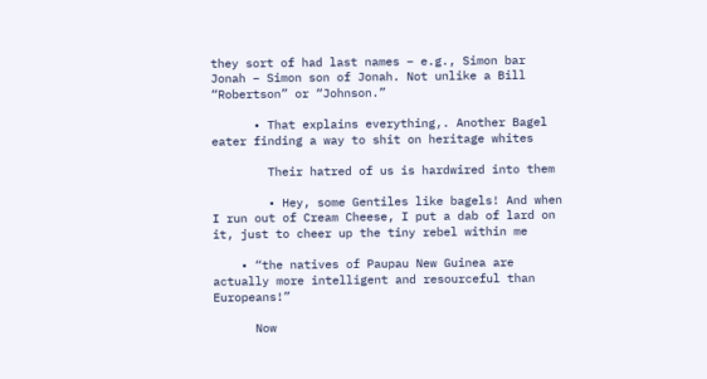they sort of had last names – e.g., Simon bar Jonah – Simon son of Jonah. Not unlike a Bill “Robertson” or “Johnson.”

      • That explains everything,. Another Bagel eater finding a way to shit on heritage whites

        Their hatred of us is hardwired into them

        • Hey, some Gentiles like bagels! And when I run out of Cream Cheese, I put a dab of lard on it, just to cheer up the tiny rebel within me

    • “the natives of Paupau New Guinea are actually more intelligent and resourceful than Europeans!”

      Now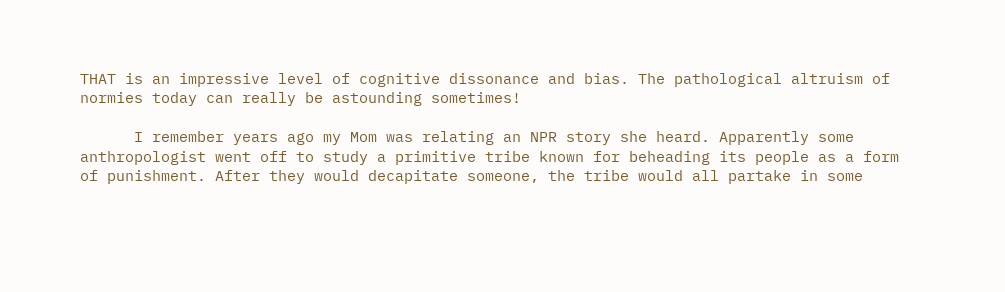THAT is an impressive level of cognitive dissonance and bias. The pathological altruism of normies today can really be astounding sometimes!

      I remember years ago my Mom was relating an NPR story she heard. Apparently some anthropologist went off to study a primitive tribe known for beheading its people as a form of punishment. After they would decapitate someone, the tribe would all partake in some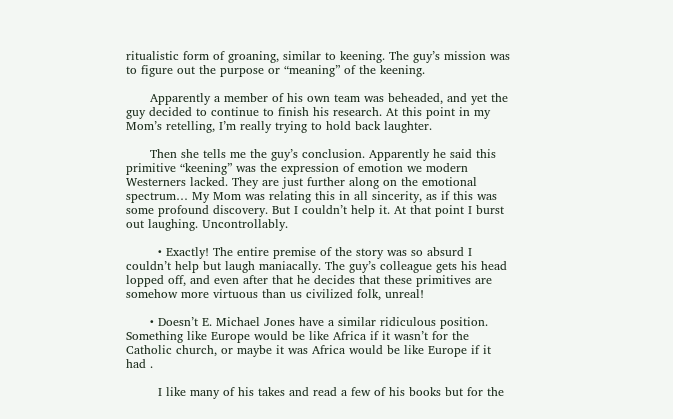ritualistic form of groaning, similar to keening. The guy’s mission was to figure out the purpose or “meaning” of the keening.

      Apparently a member of his own team was beheaded, and yet the guy decided to continue to finish his research. At this point in my Mom’s retelling, I’m really trying to hold back laughter.

      Then she tells me the guy’s conclusion. Apparently he said this primitive “keening” was the expression of emotion we modern Westerners lacked. They are just further along on the emotional spectrum… My Mom was relating this in all sincerity, as if this was some profound discovery. But I couldn’t help it. At that point I burst out laughing. Uncontrollably.

        • Exactly! The entire premise of the story was so absurd I couldn’t help but laugh maniacally. The guy’s colleague gets his head lopped off, and even after that he decides that these primitives are somehow more virtuous than us civilized folk, unreal!

      • Doesn’t E. Michael Jones have a similar ridiculous position. Something like Europe would be like Africa if it wasn’t for the Catholic church, or maybe it was Africa would be like Europe if it had .

        I like many of his takes and read a few of his books but for the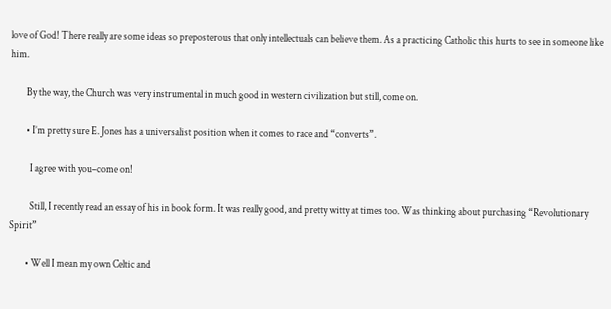love of God! There really are some ideas so preposterous that only intellectuals can believe them. As a practicing Catholic this hurts to see in someone like him.

        By the way, the Church was very instrumental in much good in western civilization but still, come on.

        • I’m pretty sure E. Jones has a universalist position when it comes to race and “converts”.

          I agree with you–come on!

          Still, I recently read an essay of his in book form. It was really good, and pretty witty at times too. Was thinking about purchasing “Revolutionary Spirit”

        • Well I mean my own Celtic and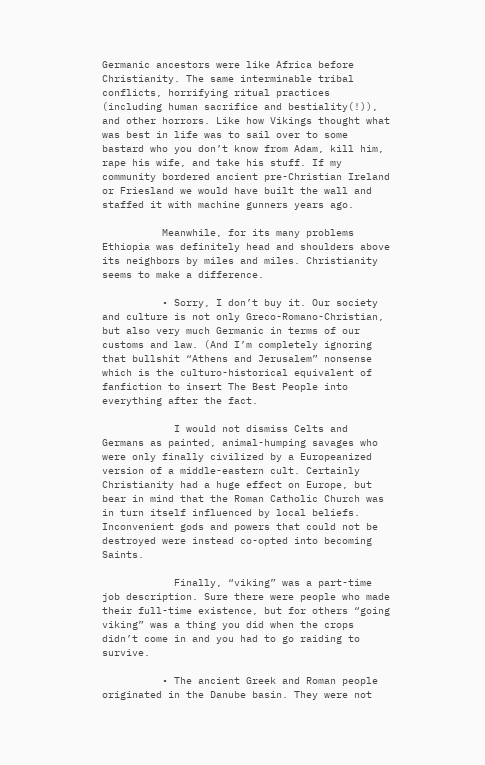Germanic ancestors were like Africa before Christianity. The same interminable tribal conflicts, horrifying ritual practices (including human sacrifice and bestiality(!)), and other horrors. Like how Vikings thought what was best in life was to sail over to some bastard who you don’t know from Adam, kill him, rape his wife, and take his stuff. If my community bordered ancient pre-Christian Ireland or Friesland we would have built the wall and staffed it with machine gunners years ago.

          Meanwhile, for its many problems Ethiopia was definitely head and shoulders above its neighbors by miles and miles. Christianity seems to make a difference.

          • Sorry, I don’t buy it. Our society and culture is not only Greco-Romano-Christian, but also very much Germanic in terms of our customs and law. (And I’m completely ignoring that bullshit “Athens and Jerusalem” nonsense which is the culturo-historical equivalent of fanfiction to insert The Best People into everything after the fact.

            I would not dismiss Celts and Germans as painted, animal-humping savages who were only finally civilized by a Europeanized version of a middle-eastern cult. Certainly Christianity had a huge effect on Europe, but bear in mind that the Roman Catholic Church was in turn itself influenced by local beliefs. Inconvenient gods and powers that could not be destroyed were instead co-opted into becoming Saints.

            Finally, “viking” was a part-time job description. Sure there were people who made their full-time existence, but for others “going viking” was a thing you did when the crops didn’t come in and you had to go raiding to survive.

          • The ancient Greek and Roman people originated in the Danube basin. They were not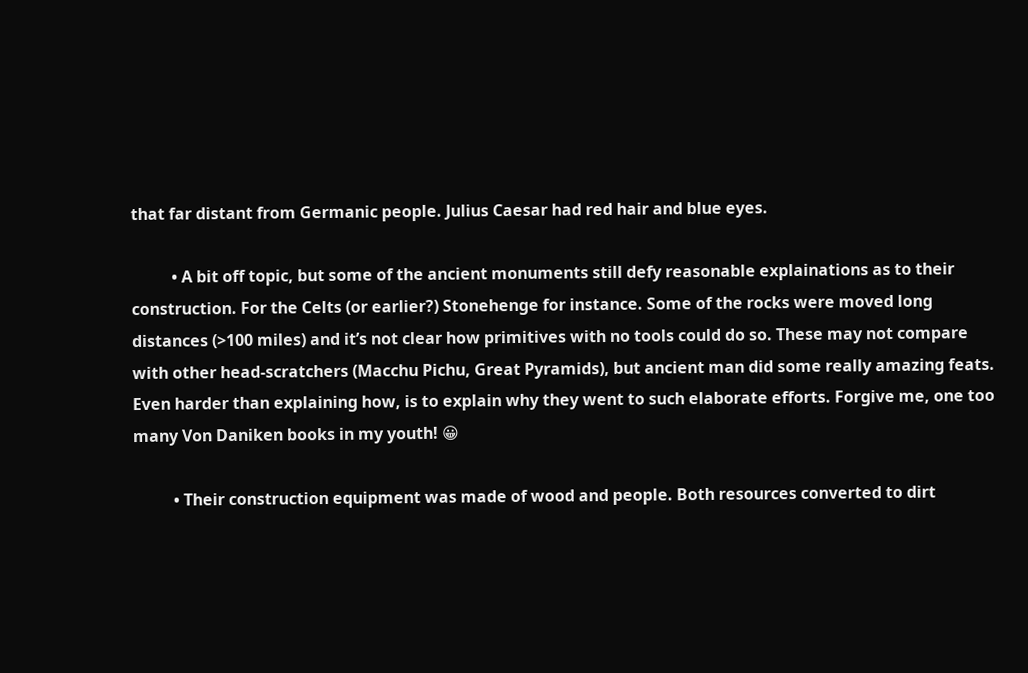that far distant from Germanic people. Julius Caesar had red hair and blue eyes.

          • A bit off topic, but some of the ancient monuments still defy reasonable explainations as to their construction. For the Celts (or earlier?) Stonehenge for instance. Some of the rocks were moved long distances (>100 miles) and it’s not clear how primitives with no tools could do so. These may not compare with other head-scratchers (Macchu Pichu, Great Pyramids), but ancient man did some really amazing feats. Even harder than explaining how, is to explain why they went to such elaborate efforts. Forgive me, one too many Von Daniken books in my youth! 😀

          • Their construction equipment was made of wood and people. Both resources converted to dirt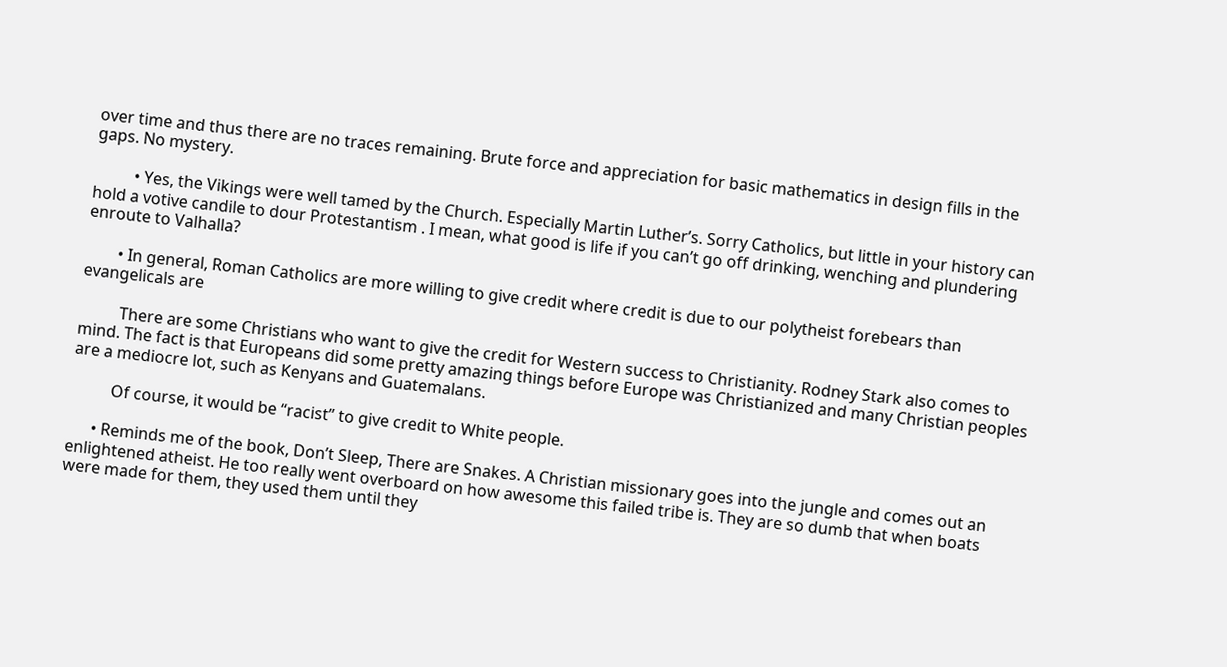over time and thus there are no traces remaining. Brute force and appreciation for basic mathematics in design fills in the gaps. No mystery.

          • Yes, the Vikings were well tamed by the Church. Especially Martin Luther’s. Sorry Catholics, but little in your history can hold a votive candile to dour Protestantism . I mean, what good is life if you can’t go off drinking, wenching and plundering enroute to Valhalla?

        • In general, Roman Catholics are more willing to give credit where credit is due to our polytheist forebears than evangelicals are

          There are some Christians who want to give the credit for Western success to Christianity. Rodney Stark also comes to mind. The fact is that Europeans did some pretty amazing things before Europe was Christianized and many Christian peoples are a mediocre lot, such as Kenyans and Guatemalans.

          Of course, it would be “racist” to give credit to White people.

      • Reminds me of the book, Don’t Sleep, There are Snakes. A Christian missionary goes into the jungle and comes out an enlightened atheist. He too really went overboard on how awesome this failed tribe is. They are so dumb that when boats were made for them, they used them until they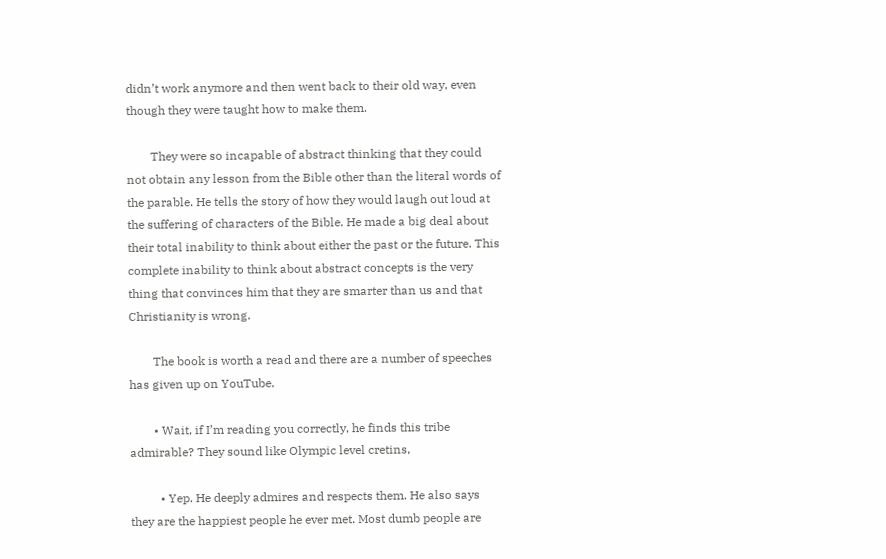didn’t work anymore and then went back to their old way, even though they were taught how to make them.

        They were so incapable of abstract thinking that they could not obtain any lesson from the Bible other than the literal words of the parable. He tells the story of how they would laugh out loud at the suffering of characters of the Bible. He made a big deal about their total inability to think about either the past or the future. This complete inability to think about abstract concepts is the very thing that convinces him that they are smarter than us and that Christianity is wrong.

        The book is worth a read and there are a number of speeches has given up on YouTube.

        • Wait, if I’m reading you correctly, he finds this tribe admirable? They sound like Olympic level cretins,

          • Yep. He deeply admires and respects them. He also says they are the happiest people he ever met. Most dumb people are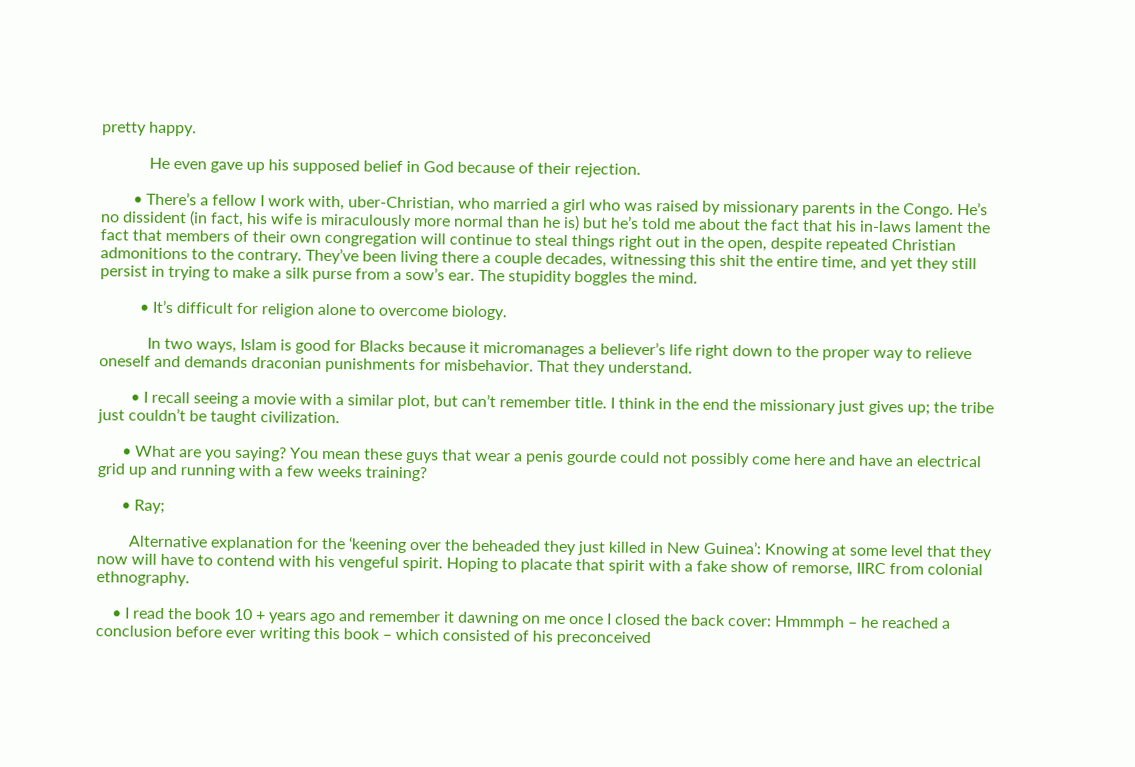pretty happy.

            He even gave up his supposed belief in God because of their rejection.

        • There’s a fellow I work with, uber-Christian, who married a girl who was raised by missionary parents in the Congo. He’s no dissident (in fact, his wife is miraculously more normal than he is) but he’s told me about the fact that his in-laws lament the fact that members of their own congregation will continue to steal things right out in the open, despite repeated Christian admonitions to the contrary. They’ve been living there a couple decades, witnessing this shit the entire time, and yet they still persist in trying to make a silk purse from a sow’s ear. The stupidity boggles the mind.

          • It’s difficult for religion alone to overcome biology.

            In two ways, Islam is good for Blacks because it micromanages a believer’s life right down to the proper way to relieve oneself and demands draconian punishments for misbehavior. That they understand.

        • I recall seeing a movie with a similar plot, but can’t remember title. I think in the end the missionary just gives up; the tribe just couldn’t be taught civilization.

      • What are you saying? You mean these guys that wear a penis gourde could not possibly come here and have an electrical grid up and running with a few weeks training?

      • Ray;

        Alternative explanation for the ‘keening over the beheaded they just killed in New Guinea’: Knowing at some level that they now will have to contend with his vengeful spirit. Hoping to placate that spirit with a fake show of remorse, IIRC from colonial ethnography.

    • I read the book 10 + years ago and remember it dawning on me once I closed the back cover: Hmmmph – he reached a conclusion before ever writing this book – which consisted of his preconceived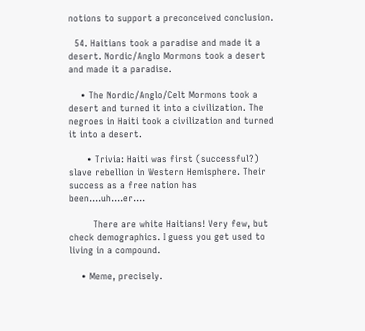notions to support a preconceived conclusion.

  54. Haitians took a paradise and made it a desert. Nordic/Anglo Mormons took a desert and made it a paradise.

    • The Nordic/Anglo/Celt Mormons took a desert and turned it into a civilization. The negroes in Haiti took a civilization and turned it into a desert.

      • Trivia: Haiti was first (successful?) slave rebellion in Western Hemisphere. Their success as a free nation has been….uh….er….

        There are white Haitians! Very few, but check demographics. I guess you get used to living in a compound.

    • Meme, precisely.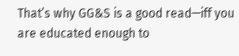That’s why GG&S is a good read—iff you are educated enough to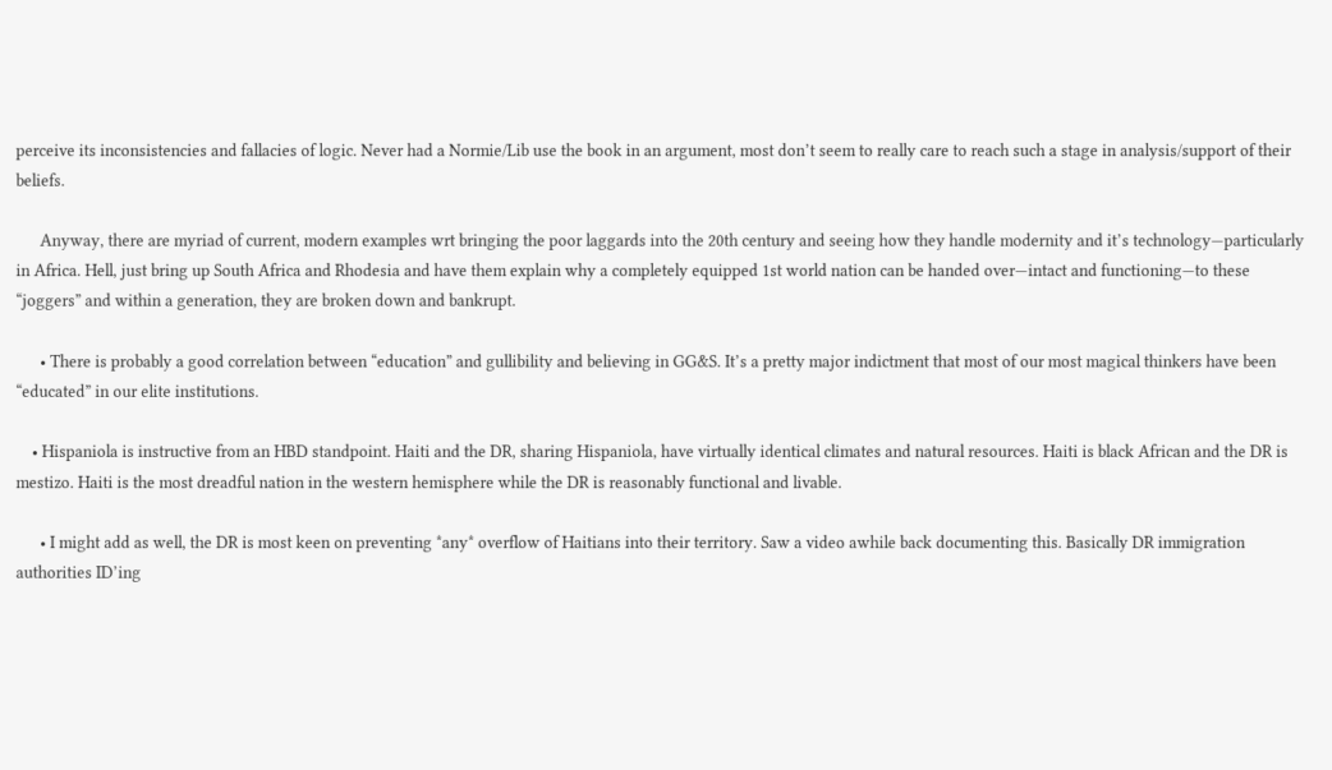perceive its inconsistencies and fallacies of logic. Never had a Normie/Lib use the book in an argument, most don’t seem to really care to reach such a stage in analysis/support of their beliefs.

      Anyway, there are myriad of current, modern examples wrt bringing the poor laggards into the 20th century and seeing how they handle modernity and it’s technology—particularly in Africa. Hell, just bring up South Africa and Rhodesia and have them explain why a completely equipped 1st world nation can be handed over—intact and functioning—to these “joggers” and within a generation, they are broken down and bankrupt.

      • There is probably a good correlation between “education” and gullibility and believing in GG&S. It’s a pretty major indictment that most of our most magical thinkers have been “educated” in our elite institutions.

    • Hispaniola is instructive from an HBD standpoint. Haiti and the DR, sharing Hispaniola, have virtually identical climates and natural resources. Haiti is black African and the DR is mestizo. Haiti is the most dreadful nation in the western hemisphere while the DR is reasonably functional and livable.

      • I might add as well, the DR is most keen on preventing *any* overflow of Haitians into their territory. Saw a video awhile back documenting this. Basically DR immigration authorities ID’ing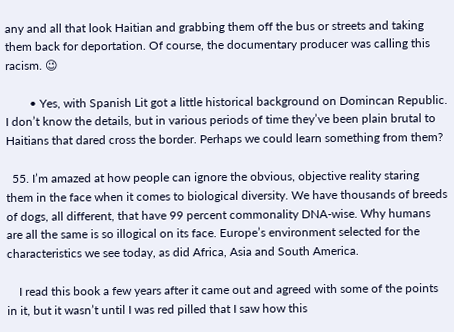any and all that look Haitian and grabbing them off the bus or streets and taking them back for deportation. Of course, the documentary producer was calling this racism. 😉

        • Yes, with Spanish Lit got a little historical background on Domincan Republic. I don’t know the details, but in various periods of time they’ve been plain brutal to Haitians that dared cross the border. Perhaps we could learn something from them?

  55. I’m amazed at how people can ignore the obvious, objective reality staring them in the face when it comes to biological diversity. We have thousands of breeds of dogs, all different, that have 99 percent commonality DNA-wise. Why humans are all the same is so illogical on its face. Europe’s environment selected for the characteristics we see today, as did Africa, Asia and South America.

    I read this book a few years after it came out and agreed with some of the points in it, but it wasn’t until I was red pilled that I saw how this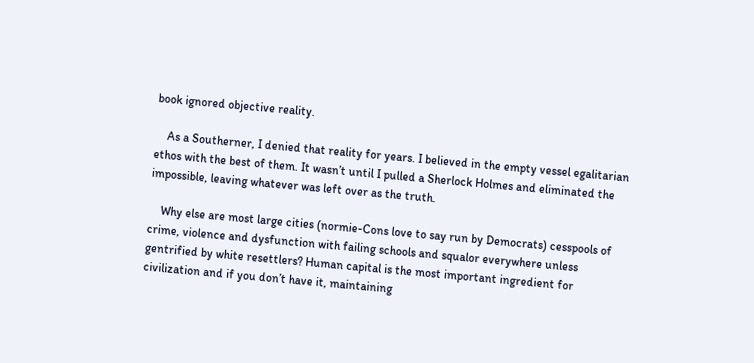book ignored objective reality.

    As a Southerner, I denied that reality for years. I believed in the empty vessel egalitarian ethos with the best of them. It wasn’t until I pulled a Sherlock Holmes and eliminated the impossible, leaving whatever was left over as the truth.

    Why else are most large cities (normie-Cons love to say run by Democrats) cesspools of crime, violence and dysfunction with failing schools and squalor everywhere unless gentrified by white resettlers? Human capital is the most important ingredient for civilization and if you don’t have it, maintaining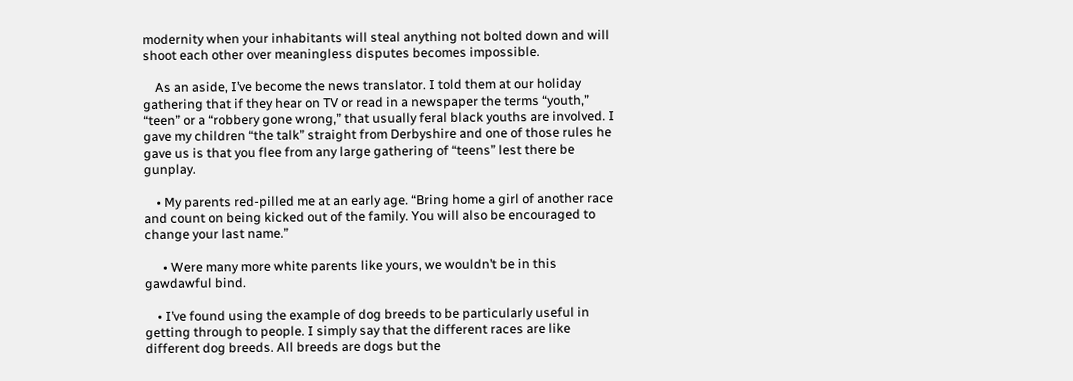modernity when your inhabitants will steal anything not bolted down and will shoot each other over meaningless disputes becomes impossible.

    As an aside, I’ve become the news translator. I told them at our holiday gathering that if they hear on TV or read in a newspaper the terms “youth,” “teen” or a “robbery gone wrong,” that usually feral black youths are involved. I gave my children “the talk” straight from Derbyshire and one of those rules he gave us is that you flee from any large gathering of “teens” lest there be gunplay.

    • My parents red-pilled me at an early age. “Bring home a girl of another race and count on being kicked out of the family. You will also be encouraged to change your last name.”

      • Were many more white parents like yours, we wouldn’t be in this gawdawful bind.

    • I’ve found using the example of dog breeds to be particularly useful in getting through to people. I simply say that the different races are like different dog breeds. All breeds are dogs but the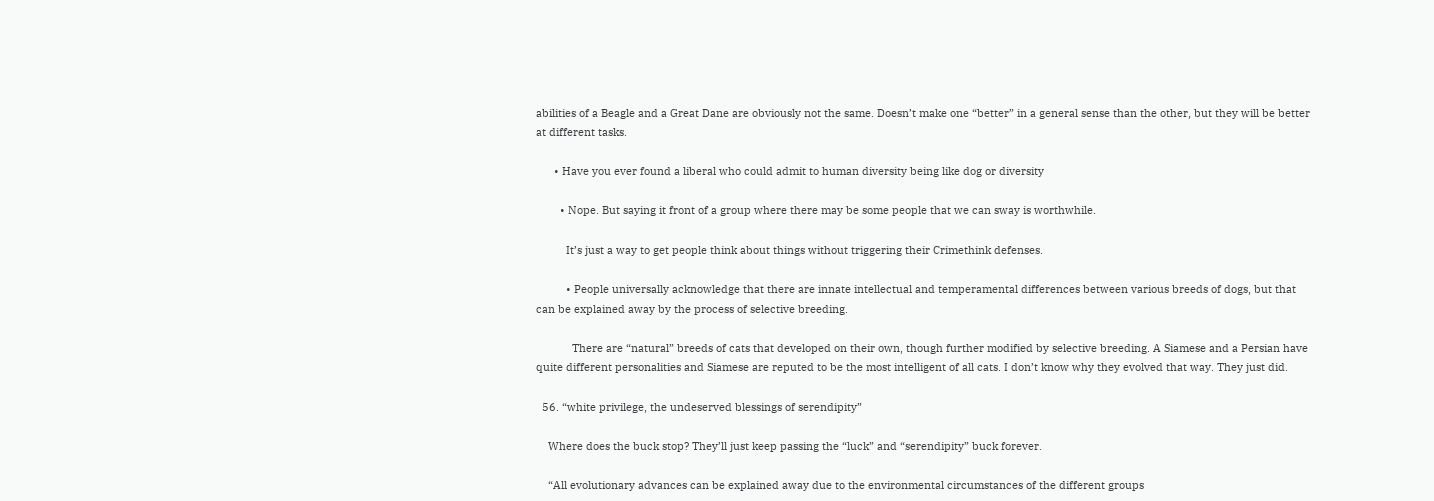abilities of a Beagle and a Great Dane are obviously not the same. Doesn’t make one “better” in a general sense than the other, but they will be better at different tasks.

      • Have you ever found a liberal who could admit to human diversity being like dog or diversity

        • Nope. But saying it front of a group where there may be some people that we can sway is worthwhile.

          It’s just a way to get people think about things without triggering their Crimethink defenses.

          • People universally acknowledge that there are innate intellectual and temperamental differences between various breeds of dogs, but that can be explained away by the process of selective breeding.

            There are “natural” breeds of cats that developed on their own, though further modified by selective breeding. A Siamese and a Persian have quite different personalities and Siamese are reputed to be the most intelligent of all cats. I don’t know why they evolved that way. They just did.

  56. “white privilege, the undeserved blessings of serendipity”

    Where does the buck stop? They’ll just keep passing the “luck” and “serendipity” buck forever.

    “All evolutionary advances can be explained away due to the environmental circumstances of the different groups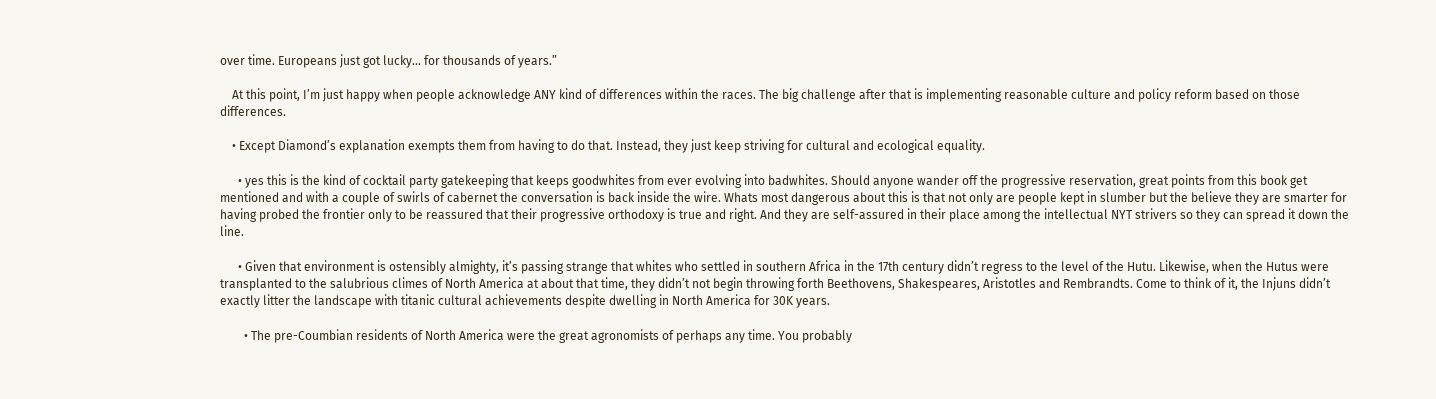over time. Europeans just got lucky… for thousands of years.”

    At this point, I’m just happy when people acknowledge ANY kind of differences within the races. The big challenge after that is implementing reasonable culture and policy reform based on those differences.

    • Except Diamond’s explanation exempts them from having to do that. Instead, they just keep striving for cultural and ecological equality.

      • yes this is the kind of cocktail party gatekeeping that keeps goodwhites from ever evolving into badwhites. Should anyone wander off the progressive reservation, great points from this book get mentioned and with a couple of swirls of cabernet the conversation is back inside the wire. Whats most dangerous about this is that not only are people kept in slumber but the believe they are smarter for having probed the frontier only to be reassured that their progressive orthodoxy is true and right. And they are self-assured in their place among the intellectual NYT strivers so they can spread it down the line.

      • Given that environment is ostensibly almighty, it’s passing strange that whites who settled in southern Africa in the 17th century didn’t regress to the level of the Hutu. Likewise, when the Hutus were transplanted to the salubrious climes of North America at about that time, they didn’t not begin throwing forth Beethovens, Shakespeares, Aristotles and Rembrandts. Come to think of it, the Injuns didn’t exactly litter the landscape with titanic cultural achievements despite dwelling in North America for 30K years.

        • The pre-Coumbian residents of North America were the great agronomists of perhaps any time. You probably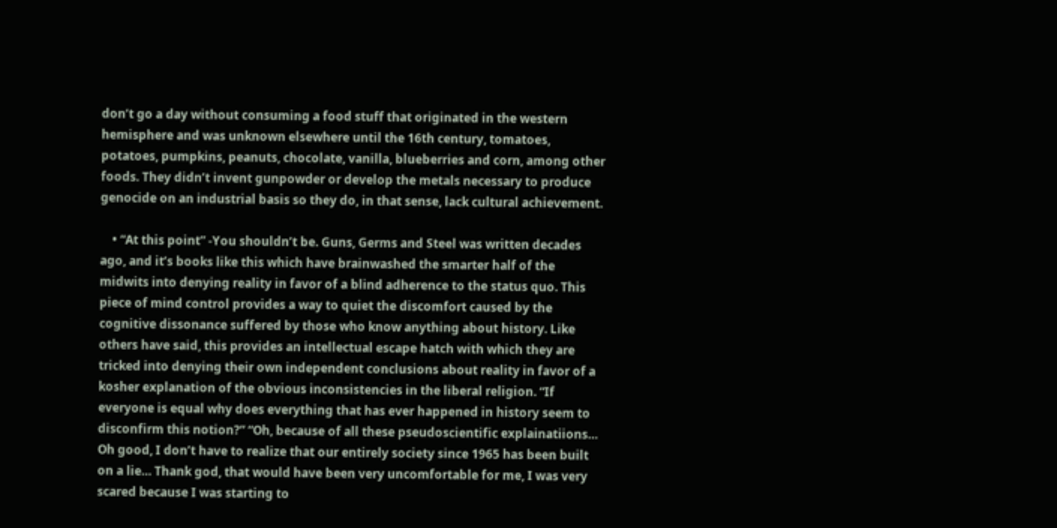don’t go a day without consuming a food stuff that originated in the western hemisphere and was unknown elsewhere until the 16th century, tomatoes, potatoes, pumpkins, peanuts, chocolate, vanilla, blueberries and corn, among other foods. They didn’t invent gunpowder or develop the metals necessary to produce genocide on an industrial basis so they do, in that sense, lack cultural achievement.

    • “At this point” -You shouldn’t be. Guns, Germs and Steel was written decades ago, and it’s books like this which have brainwashed the smarter half of the midwits into denying reality in favor of a blind adherence to the status quo. This piece of mind control provides a way to quiet the discomfort caused by the cognitive dissonance suffered by those who know anything about history. Like others have said, this provides an intellectual escape hatch with which they are tricked into denying their own independent conclusions about reality in favor of a kosher explanation of the obvious inconsistencies in the liberal religion. “If everyone is equal why does everything that has ever happened in history seem to disconfirm this notion?” “Oh, because of all these pseudoscientific explainatiions… Oh good, I don’t have to realize that our entirely society since 1965 has been built on a lie… Thank god, that would have been very uncomfortable for me, I was very scared because I was starting to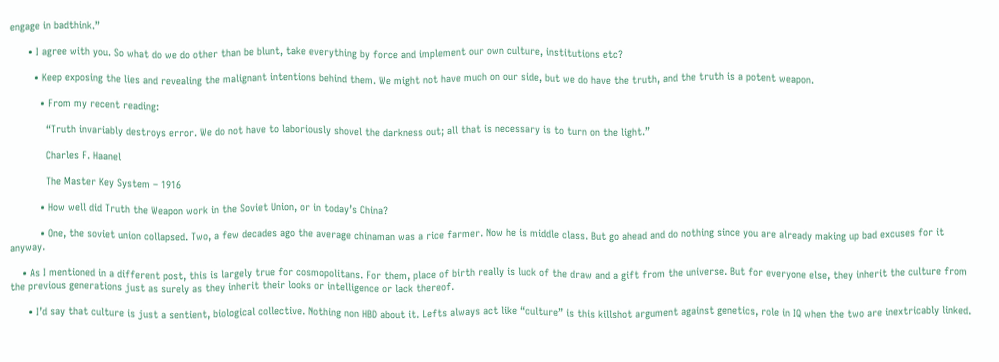engage in badthink.”

      • I agree with you. So what do we do other than be blunt, take everything by force and implement our own culture, institutions etc?

        • Keep exposing the lies and revealing the malignant intentions behind them. We might not have much on our side, but we do have the truth, and the truth is a potent weapon.

          • From my recent reading:

            “Truth invariably destroys error. We do not have to laboriously shovel the darkness out; all that is necessary is to turn on the light.”

            Charles F. Haanel

            The Master Key System – 1916

          • How well did Truth the Weapon work in the Soviet Union, or in today’s China?

          • One, the soviet union collapsed. Two, a few decades ago the average chinaman was a rice farmer. Now he is middle class. But go ahead and do nothing since you are already making up bad excuses for it anyway.

    • As I mentioned in a different post, this is largely true for cosmopolitans. For them, place of birth really is luck of the draw and a gift from the universe. But for everyone else, they inherit the culture from the previous generations just as surely as they inherit their looks or intelligence or lack thereof.

      • I’d say that culture is just a sentient, biological collective. Nothing non HBD about it. Lefts always act like “culture” is this killshot argument against genetics, role in IQ when the two are inextricably linked.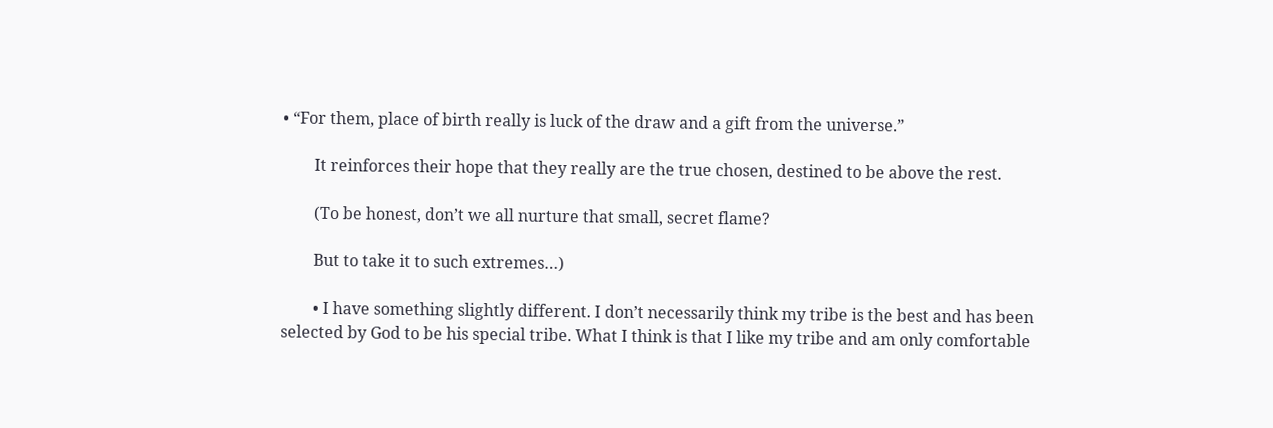• “For them, place of birth really is luck of the draw and a gift from the universe.”

        It reinforces their hope that they really are the true chosen, destined to be above the rest.

        (To be honest, don’t we all nurture that small, secret flame?

        But to take it to such extremes…)

        • I have something slightly different. I don’t necessarily think my tribe is the best and has been selected by God to be his special tribe. What I think is that I like my tribe and am only comfortable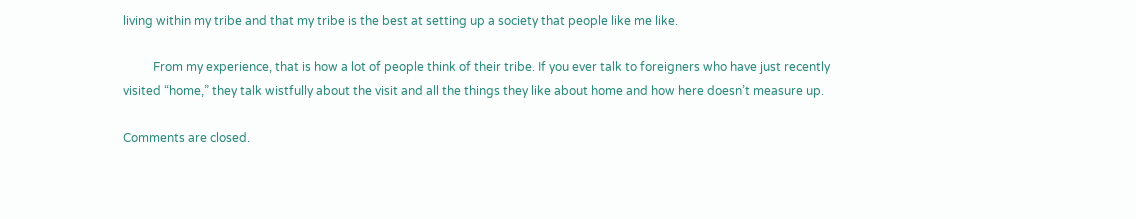living within my tribe and that my tribe is the best at setting up a society that people like me like.

          From my experience, that is how a lot of people think of their tribe. If you ever talk to foreigners who have just recently visited “home,” they talk wistfully about the visit and all the things they like about home and how here doesn’t measure up.

Comments are closed.